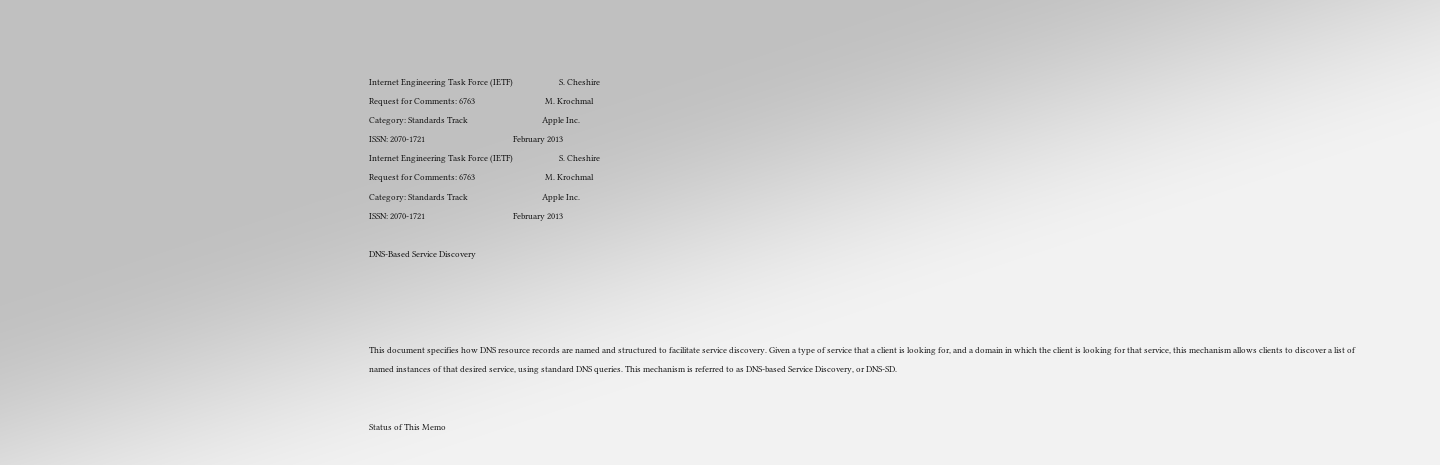Internet Engineering Task Force (IETF)                       S. Cheshire
Request for Comments: 6763                                   M. Krochmal
Category: Standards Track                                     Apple Inc.
ISSN: 2070-1721                                            February 2013
Internet Engineering Task Force (IETF)                       S. Cheshire
Request for Comments: 6763                                   M. Krochmal
Category: Standards Track                                     Apple Inc.
ISSN: 2070-1721                                            February 2013

DNS-Based Service Discovery




This document specifies how DNS resource records are named and structured to facilitate service discovery. Given a type of service that a client is looking for, and a domain in which the client is looking for that service, this mechanism allows clients to discover a list of named instances of that desired service, using standard DNS queries. This mechanism is referred to as DNS-based Service Discovery, or DNS-SD.


Status of This Memo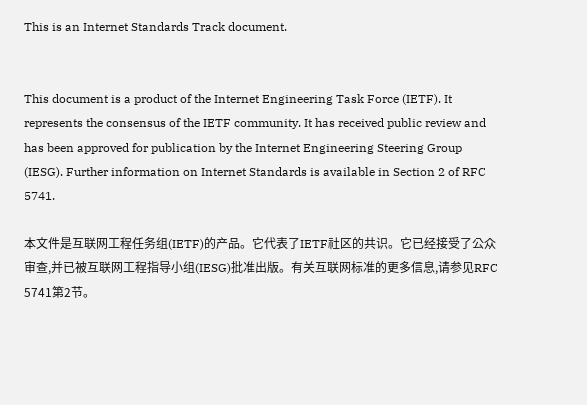This is an Internet Standards Track document.


This document is a product of the Internet Engineering Task Force (IETF). It represents the consensus of the IETF community. It has received public review and has been approved for publication by the Internet Engineering Steering Group (IESG). Further information on Internet Standards is available in Section 2 of RFC 5741.

本文件是互联网工程任务组(IETF)的产品。它代表了IETF社区的共识。它已经接受了公众审查,并已被互联网工程指导小组(IESG)批准出版。有关互联网标准的更多信息,请参见RFC 5741第2节。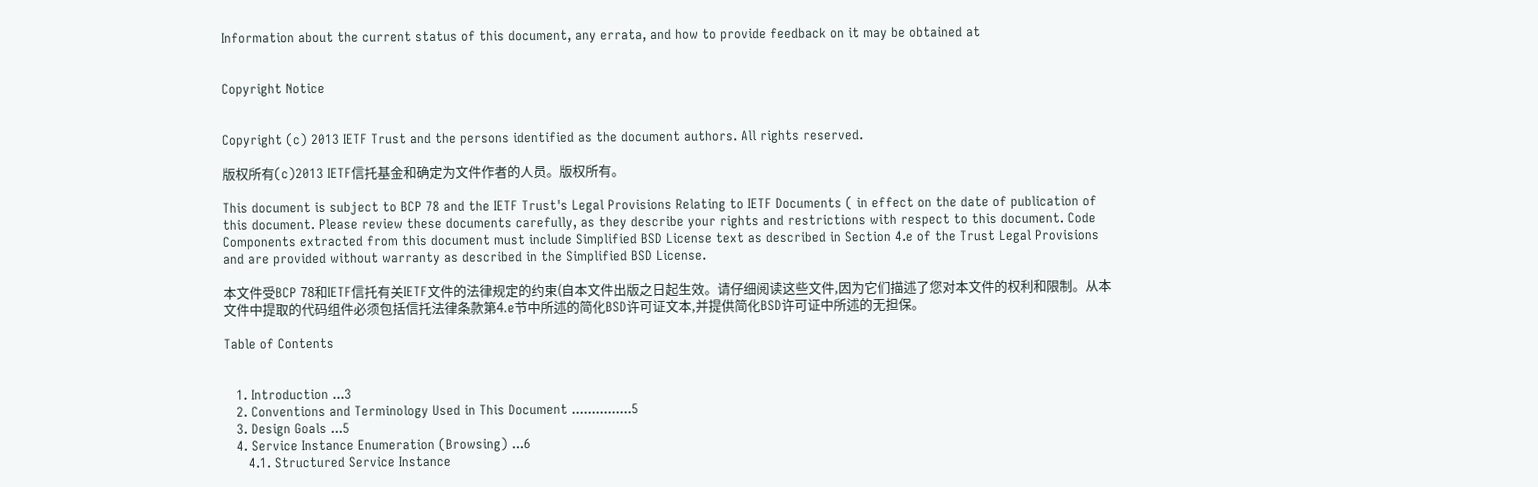Information about the current status of this document, any errata, and how to provide feedback on it may be obtained at


Copyright Notice


Copyright (c) 2013 IETF Trust and the persons identified as the document authors. All rights reserved.

版权所有(c)2013 IETF信托基金和确定为文件作者的人员。版权所有。

This document is subject to BCP 78 and the IETF Trust's Legal Provisions Relating to IETF Documents ( in effect on the date of publication of this document. Please review these documents carefully, as they describe your rights and restrictions with respect to this document. Code Components extracted from this document must include Simplified BSD License text as described in Section 4.e of the Trust Legal Provisions and are provided without warranty as described in the Simplified BSD License.

本文件受BCP 78和IETF信托有关IETF文件的法律规定的约束(自本文件出版之日起生效。请仔细阅读这些文件,因为它们描述了您对本文件的权利和限制。从本文件中提取的代码组件必须包括信托法律条款第4.e节中所述的简化BSD许可证文本,并提供简化BSD许可证中所述的无担保。

Table of Contents


   1. Introduction ...3
   2. Conventions and Terminology Used in This Document ...............5
   3. Design Goals ...5
   4. Service Instance Enumeration (Browsing) ...6
      4.1. Structured Service Instance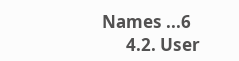Names ...6
      4.2. User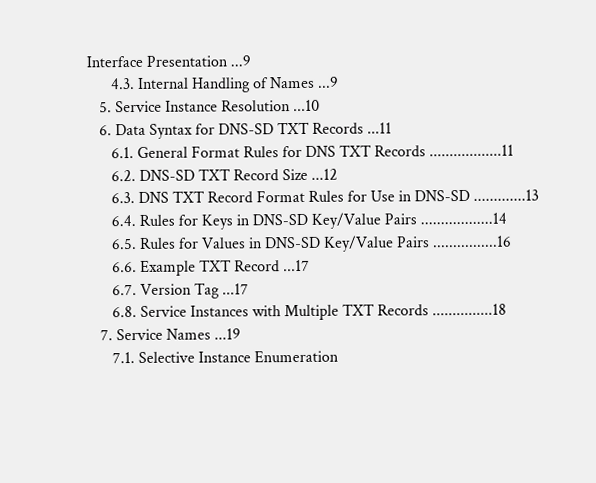Interface Presentation ...9
      4.3. Internal Handling of Names ...9
   5. Service Instance Resolution ...10
   6. Data Syntax for DNS-SD TXT Records ...11
      6.1. General Format Rules for DNS TXT Records ..................11
      6.2. DNS-SD TXT Record Size ...12
      6.3. DNS TXT Record Format Rules for Use in DNS-SD .............13
      6.4. Rules for Keys in DNS-SD Key/Value Pairs ..................14
      6.5. Rules for Values in DNS-SD Key/Value Pairs ................16
      6.6. Example TXT Record ...17
      6.7. Version Tag ...17
      6.8. Service Instances with Multiple TXT Records ...............18
   7. Service Names ...19
      7.1. Selective Instance Enumeration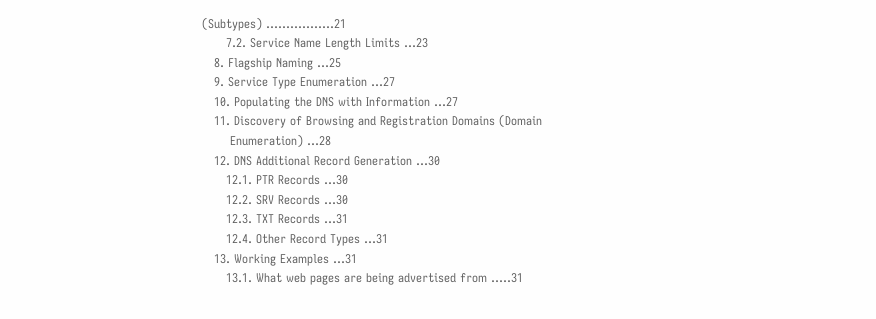(Subtypes) .................21
      7.2. Service Name Length Limits ...23
   8. Flagship Naming ...25
   9. Service Type Enumeration ...27
   10. Populating the DNS with Information ...27
   11. Discovery of Browsing and Registration Domains (Domain
       Enumeration) ...28
   12. DNS Additional Record Generation ...30
      12.1. PTR Records ...30
      12.2. SRV Records ...30
      12.3. TXT Records ...31
      12.4. Other Record Types ...31
   13. Working Examples ...31
      13.1. What web pages are being advertised from .....31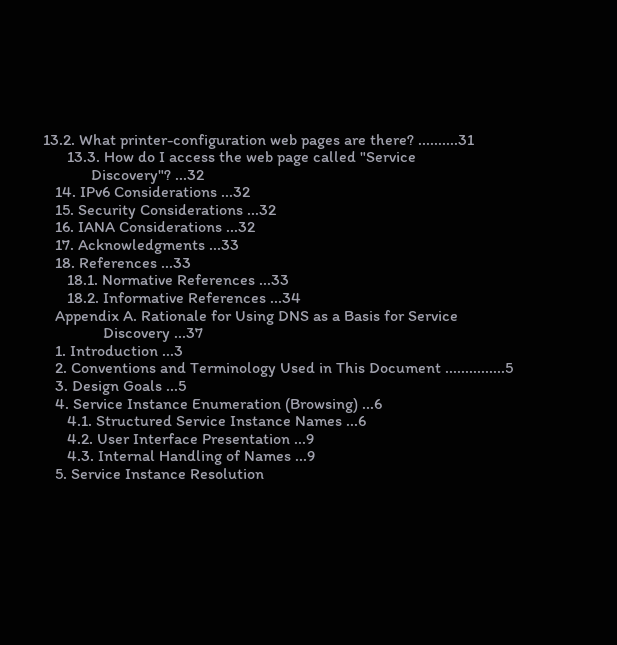13.2. What printer-configuration web pages are there? ..........31
      13.3. How do I access the web page called "Service
            Discovery"? ...32
   14. IPv6 Considerations ...32
   15. Security Considerations ...32
   16. IANA Considerations ...32
   17. Acknowledgments ...33
   18. References ...33
      18.1. Normative References ...33
      18.2. Informative References ...34
   Appendix A. Rationale for Using DNS as a Basis for Service
               Discovery ...37
   1. Introduction ...3
   2. Conventions and Terminology Used in This Document ...............5
   3. Design Goals ...5
   4. Service Instance Enumeration (Browsing) ...6
      4.1. Structured Service Instance Names ...6
      4.2. User Interface Presentation ...9
      4.3. Internal Handling of Names ...9
   5. Service Instance Resolution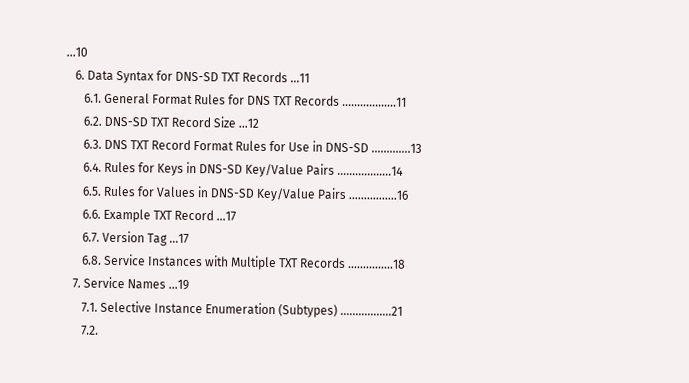...10
   6. Data Syntax for DNS-SD TXT Records ...11
      6.1. General Format Rules for DNS TXT Records ..................11
      6.2. DNS-SD TXT Record Size ...12
      6.3. DNS TXT Record Format Rules for Use in DNS-SD .............13
      6.4. Rules for Keys in DNS-SD Key/Value Pairs ..................14
      6.5. Rules for Values in DNS-SD Key/Value Pairs ................16
      6.6. Example TXT Record ...17
      6.7. Version Tag ...17
      6.8. Service Instances with Multiple TXT Records ...............18
   7. Service Names ...19
      7.1. Selective Instance Enumeration (Subtypes) .................21
      7.2.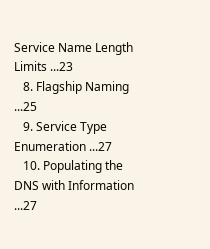Service Name Length Limits ...23
   8. Flagship Naming ...25
   9. Service Type Enumeration ...27
   10. Populating the DNS with Information ...27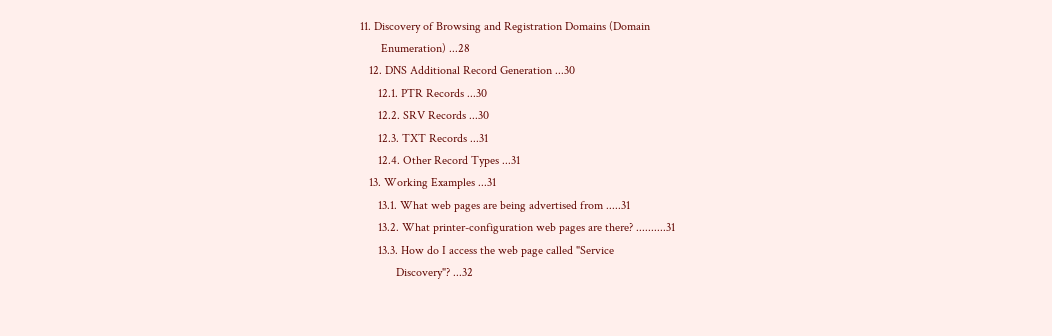11. Discovery of Browsing and Registration Domains (Domain
       Enumeration) ...28
   12. DNS Additional Record Generation ...30
      12.1. PTR Records ...30
      12.2. SRV Records ...30
      12.3. TXT Records ...31
      12.4. Other Record Types ...31
   13. Working Examples ...31
      13.1. What web pages are being advertised from .....31
      13.2. What printer-configuration web pages are there? ..........31
      13.3. How do I access the web page called "Service
            Discovery"? ...32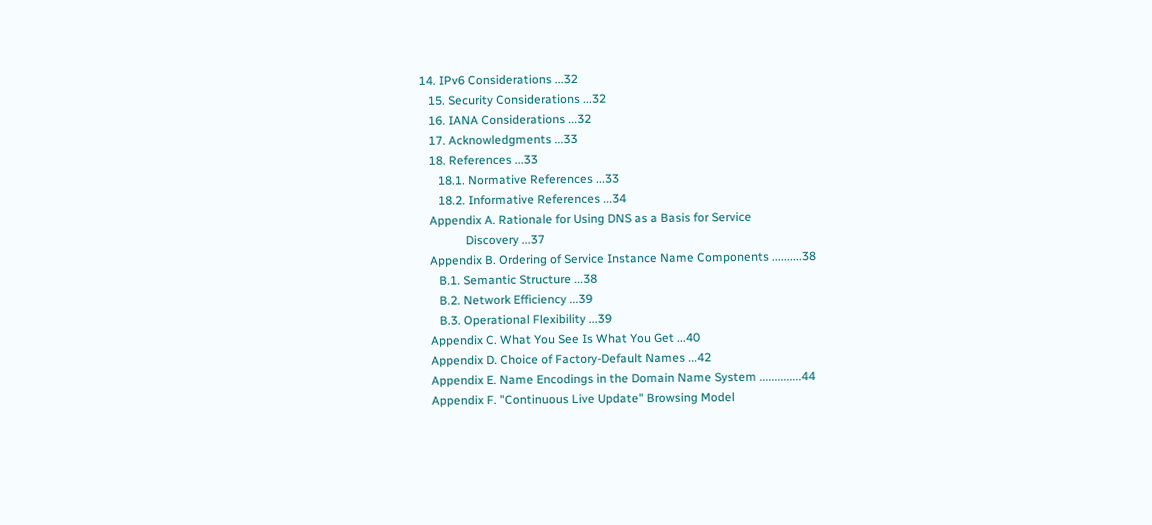14. IPv6 Considerations ...32
   15. Security Considerations ...32
   16. IANA Considerations ...32
   17. Acknowledgments ...33
   18. References ...33
      18.1. Normative References ...33
      18.2. Informative References ...34
   Appendix A. Rationale for Using DNS as a Basis for Service
               Discovery ...37
   Appendix B. Ordering of Service Instance Name Components ..........38
      B.1. Semantic Structure ...38
      B.2. Network Efficiency ...39
      B.3. Operational Flexibility ...39
   Appendix C. What You See Is What You Get ...40
   Appendix D. Choice of Factory-Default Names ...42
   Appendix E. Name Encodings in the Domain Name System ..............44
   Appendix F. "Continuous Live Update" Browsing Model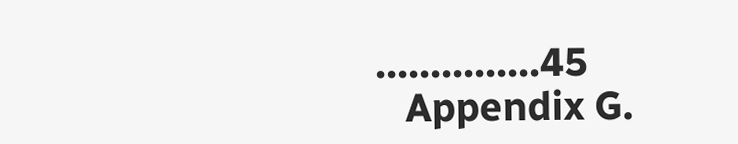...............45
   Appendix G.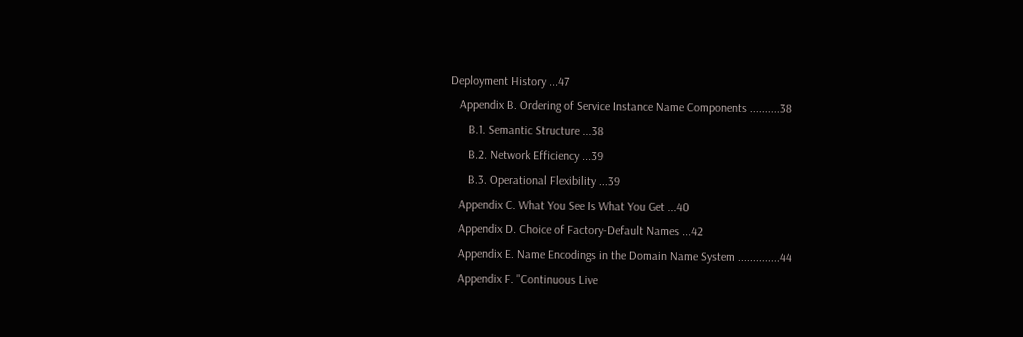Deployment History ...47
   Appendix B. Ordering of Service Instance Name Components ..........38
      B.1. Semantic Structure ...38
      B.2. Network Efficiency ...39
      B.3. Operational Flexibility ...39
   Appendix C. What You See Is What You Get ...40
   Appendix D. Choice of Factory-Default Names ...42
   Appendix E. Name Encodings in the Domain Name System ..............44
   Appendix F. "Continuous Live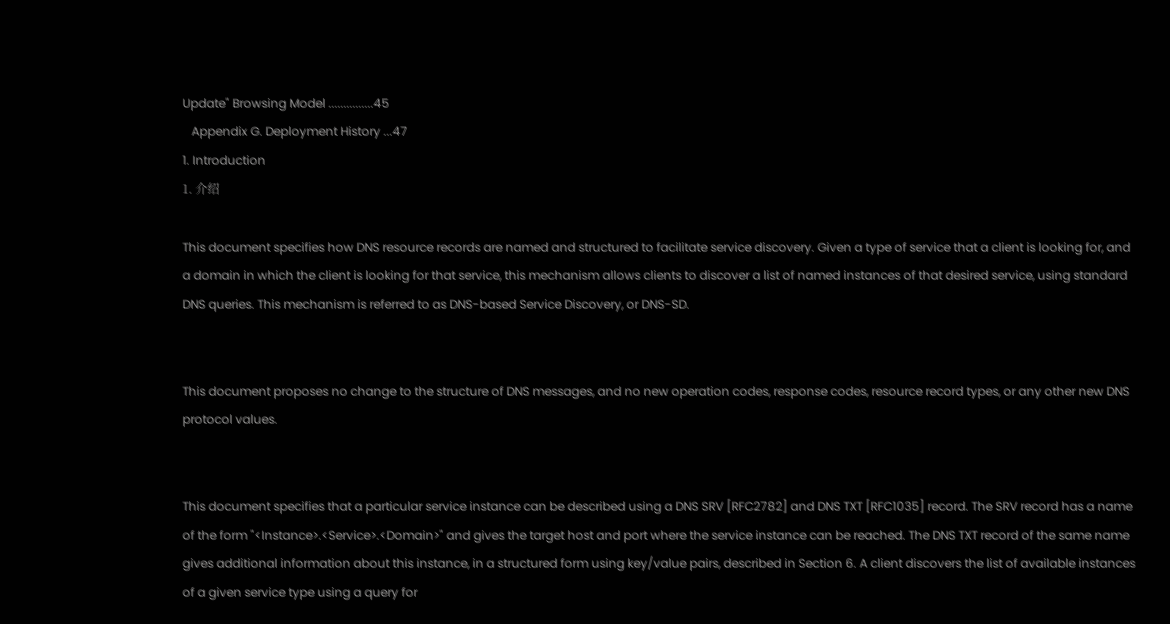Update" Browsing Model ...............45
   Appendix G. Deployment History ...47
1. Introduction
1. 介绍

This document specifies how DNS resource records are named and structured to facilitate service discovery. Given a type of service that a client is looking for, and a domain in which the client is looking for that service, this mechanism allows clients to discover a list of named instances of that desired service, using standard DNS queries. This mechanism is referred to as DNS-based Service Discovery, or DNS-SD.


This document proposes no change to the structure of DNS messages, and no new operation codes, response codes, resource record types, or any other new DNS protocol values.


This document specifies that a particular service instance can be described using a DNS SRV [RFC2782] and DNS TXT [RFC1035] record. The SRV record has a name of the form "<Instance>.<Service>.<Domain>" and gives the target host and port where the service instance can be reached. The DNS TXT record of the same name gives additional information about this instance, in a structured form using key/value pairs, described in Section 6. A client discovers the list of available instances of a given service type using a query for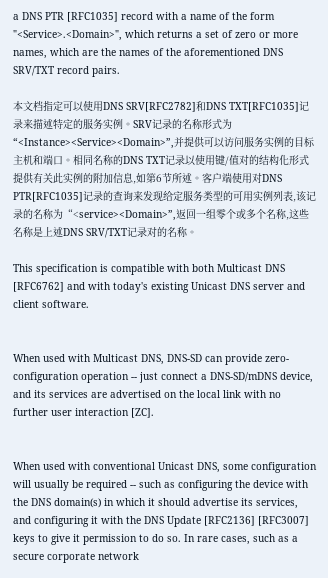a DNS PTR [RFC1035] record with a name of the form "<Service>.<Domain>", which returns a set of zero or more names, which are the names of the aforementioned DNS SRV/TXT record pairs.

本文档指定可以使用DNS SRV[RFC2782]和DNS TXT[RFC1035]记录来描述特定的服务实例。SRV记录的名称形式为“<Instance><Service><Domain>”,并提供可以访问服务实例的目标主机和端口。相同名称的DNS TXT记录以使用键/值对的结构化形式提供有关此实例的附加信息,如第6节所述。客户端使用对DNS PTR[RFC1035]记录的查询来发现给定服务类型的可用实例列表,该记录的名称为“<service><Domain>”,返回一组零个或多个名称,这些名称是上述DNS SRV/TXT记录对的名称。

This specification is compatible with both Multicast DNS [RFC6762] and with today's existing Unicast DNS server and client software.


When used with Multicast DNS, DNS-SD can provide zero-configuration operation -- just connect a DNS-SD/mDNS device, and its services are advertised on the local link with no further user interaction [ZC].


When used with conventional Unicast DNS, some configuration will usually be required -- such as configuring the device with the DNS domain(s) in which it should advertise its services, and configuring it with the DNS Update [RFC2136] [RFC3007] keys to give it permission to do so. In rare cases, such as a secure corporate network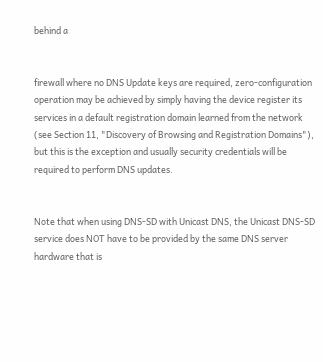behind a


firewall where no DNS Update keys are required, zero-configuration operation may be achieved by simply having the device register its services in a default registration domain learned from the network (see Section 11, "Discovery of Browsing and Registration Domains"), but this is the exception and usually security credentials will be required to perform DNS updates.


Note that when using DNS-SD with Unicast DNS, the Unicast DNS-SD service does NOT have to be provided by the same DNS server hardware that is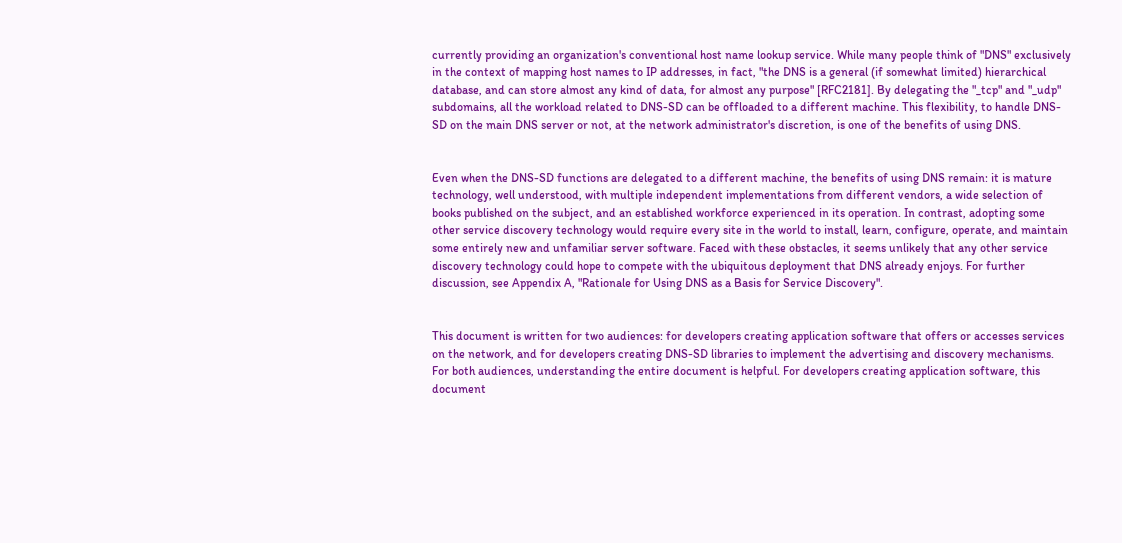currently providing an organization's conventional host name lookup service. While many people think of "DNS" exclusively in the context of mapping host names to IP addresses, in fact, "the DNS is a general (if somewhat limited) hierarchical database, and can store almost any kind of data, for almost any purpose" [RFC2181]. By delegating the "_tcp" and "_udp" subdomains, all the workload related to DNS-SD can be offloaded to a different machine. This flexibility, to handle DNS-SD on the main DNS server or not, at the network administrator's discretion, is one of the benefits of using DNS.


Even when the DNS-SD functions are delegated to a different machine, the benefits of using DNS remain: it is mature technology, well understood, with multiple independent implementations from different vendors, a wide selection of books published on the subject, and an established workforce experienced in its operation. In contrast, adopting some other service discovery technology would require every site in the world to install, learn, configure, operate, and maintain some entirely new and unfamiliar server software. Faced with these obstacles, it seems unlikely that any other service discovery technology could hope to compete with the ubiquitous deployment that DNS already enjoys. For further discussion, see Appendix A, "Rationale for Using DNS as a Basis for Service Discovery".


This document is written for two audiences: for developers creating application software that offers or accesses services on the network, and for developers creating DNS-SD libraries to implement the advertising and discovery mechanisms. For both audiences, understanding the entire document is helpful. For developers creating application software, this document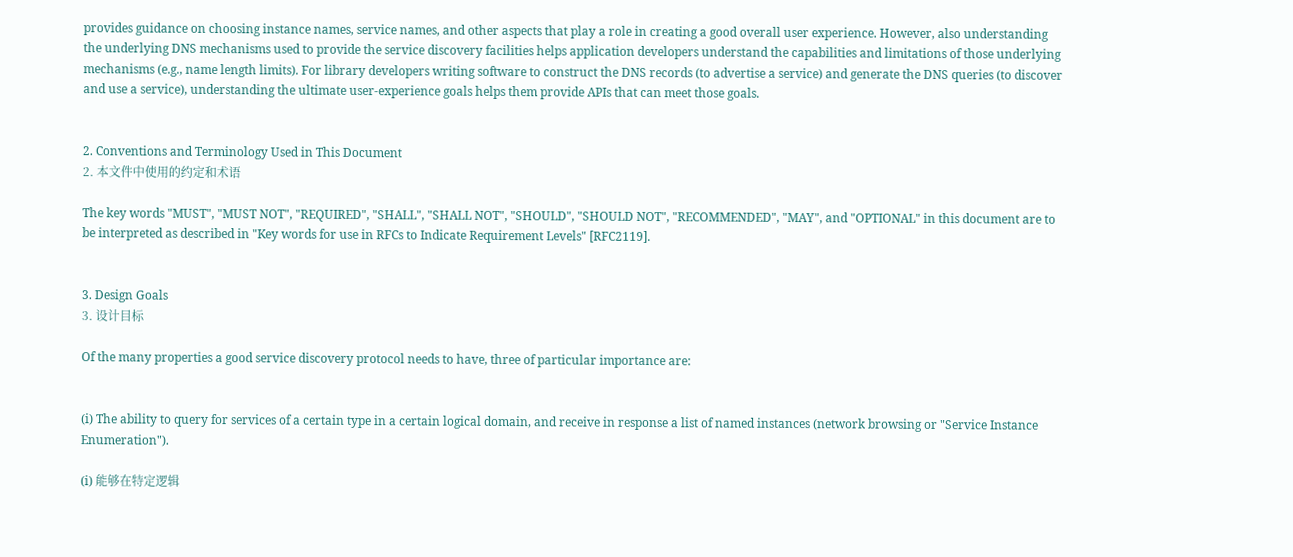provides guidance on choosing instance names, service names, and other aspects that play a role in creating a good overall user experience. However, also understanding the underlying DNS mechanisms used to provide the service discovery facilities helps application developers understand the capabilities and limitations of those underlying mechanisms (e.g., name length limits). For library developers writing software to construct the DNS records (to advertise a service) and generate the DNS queries (to discover and use a service), understanding the ultimate user-experience goals helps them provide APIs that can meet those goals.


2. Conventions and Terminology Used in This Document
2. 本文件中使用的约定和术语

The key words "MUST", "MUST NOT", "REQUIRED", "SHALL", "SHALL NOT", "SHOULD", "SHOULD NOT", "RECOMMENDED", "MAY", and "OPTIONAL" in this document are to be interpreted as described in "Key words for use in RFCs to Indicate Requirement Levels" [RFC2119].


3. Design Goals
3. 设计目标

Of the many properties a good service discovery protocol needs to have, three of particular importance are:


(i) The ability to query for services of a certain type in a certain logical domain, and receive in response a list of named instances (network browsing or "Service Instance Enumeration").

(i) 能够在特定逻辑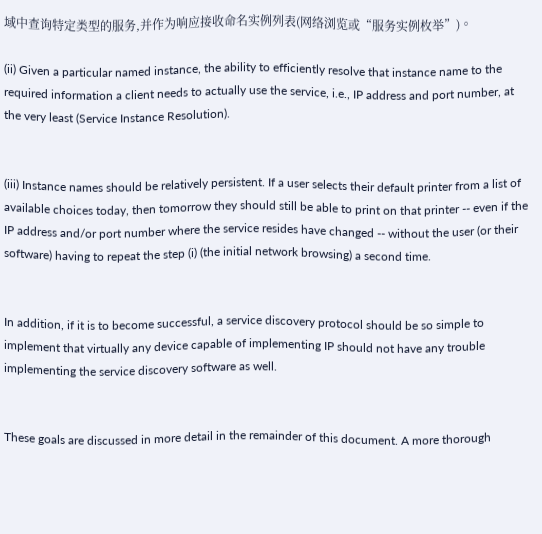域中查询特定类型的服务,并作为响应接收命名实例列表(网络浏览或“服务实例枚举”)。

(ii) Given a particular named instance, the ability to efficiently resolve that instance name to the required information a client needs to actually use the service, i.e., IP address and port number, at the very least (Service Instance Resolution).


(iii) Instance names should be relatively persistent. If a user selects their default printer from a list of available choices today, then tomorrow they should still be able to print on that printer -- even if the IP address and/or port number where the service resides have changed -- without the user (or their software) having to repeat the step (i) (the initial network browsing) a second time.


In addition, if it is to become successful, a service discovery protocol should be so simple to implement that virtually any device capable of implementing IP should not have any trouble implementing the service discovery software as well.


These goals are discussed in more detail in the remainder of this document. A more thorough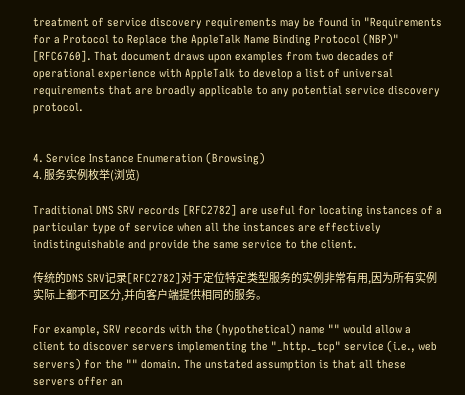treatment of service discovery requirements may be found in "Requirements for a Protocol to Replace the AppleTalk Name Binding Protocol (NBP)" [RFC6760]. That document draws upon examples from two decades of operational experience with AppleTalk to develop a list of universal requirements that are broadly applicable to any potential service discovery protocol.


4. Service Instance Enumeration (Browsing)
4. 服务实例枚举(浏览)

Traditional DNS SRV records [RFC2782] are useful for locating instances of a particular type of service when all the instances are effectively indistinguishable and provide the same service to the client.

传统的DNS SRV记录[RFC2782]对于定位特定类型服务的实例非常有用,因为所有实例实际上都不可区分,并向客户端提供相同的服务。

For example, SRV records with the (hypothetical) name "" would allow a client to discover servers implementing the "_http._tcp" service (i.e., web servers) for the "" domain. The unstated assumption is that all these servers offer an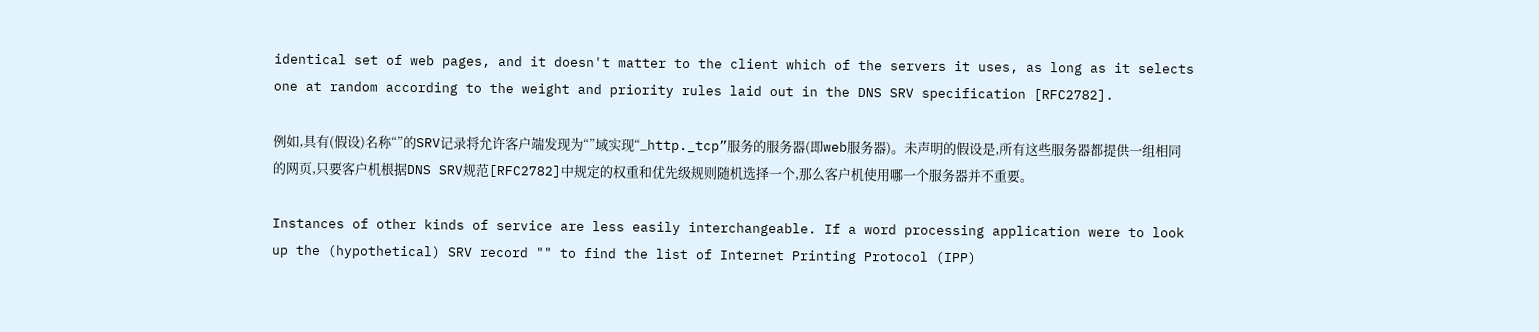identical set of web pages, and it doesn't matter to the client which of the servers it uses, as long as it selects one at random according to the weight and priority rules laid out in the DNS SRV specification [RFC2782].

例如,具有(假设)名称“”的SRV记录将允许客户端发现为“”域实现“_http._tcp”服务的服务器(即web服务器)。未声明的假设是,所有这些服务器都提供一组相同的网页,只要客户机根据DNS SRV规范[RFC2782]中规定的权重和优先级规则随机选择一个,那么客户机使用哪一个服务器并不重要。

Instances of other kinds of service are less easily interchangeable. If a word processing application were to look up the (hypothetical) SRV record "" to find the list of Internet Printing Protocol (IPP)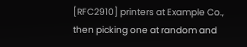[RFC2910] printers at Example Co., then picking one at random and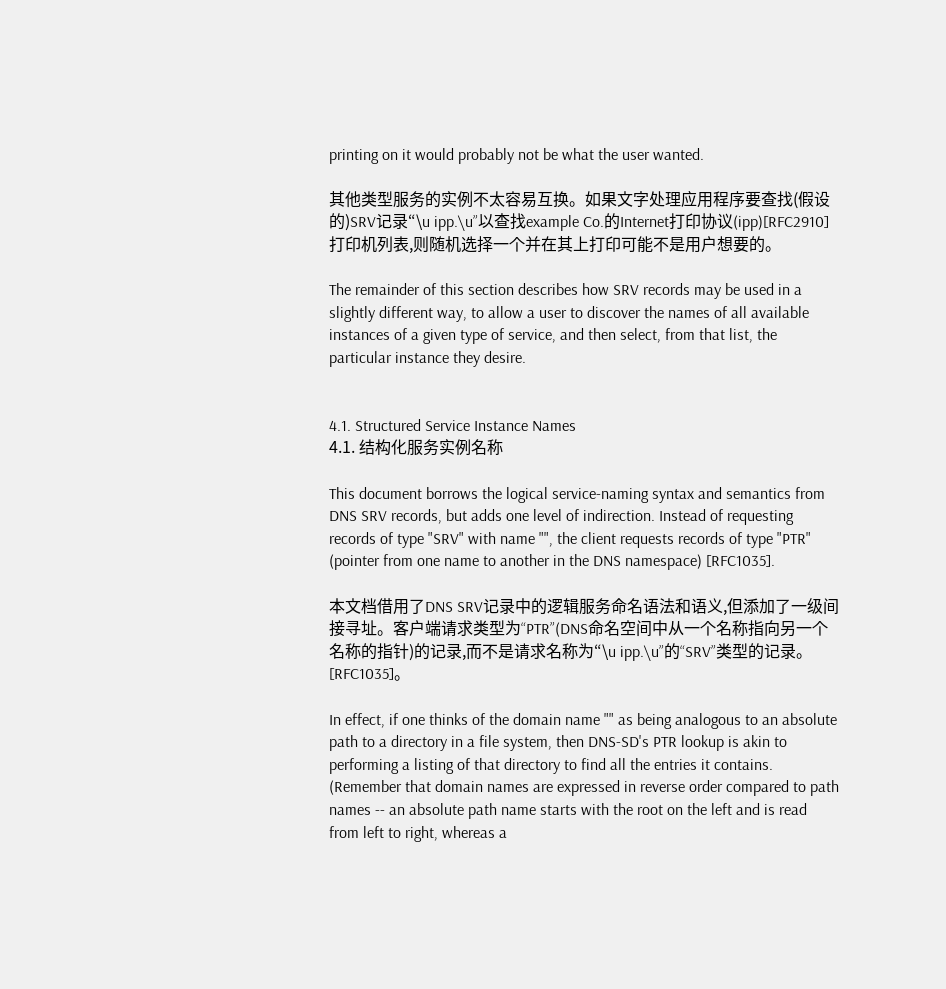printing on it would probably not be what the user wanted.

其他类型服务的实例不太容易互换。如果文字处理应用程序要查找(假设的)SRV记录“\u ipp.\u”以查找example Co.的Internet打印协议(ipp)[RFC2910]打印机列表,则随机选择一个并在其上打印可能不是用户想要的。

The remainder of this section describes how SRV records may be used in a slightly different way, to allow a user to discover the names of all available instances of a given type of service, and then select, from that list, the particular instance they desire.


4.1. Structured Service Instance Names
4.1. 结构化服务实例名称

This document borrows the logical service-naming syntax and semantics from DNS SRV records, but adds one level of indirection. Instead of requesting records of type "SRV" with name "", the client requests records of type "PTR" (pointer from one name to another in the DNS namespace) [RFC1035].

本文档借用了DNS SRV记录中的逻辑服务命名语法和语义,但添加了一级间接寻址。客户端请求类型为“PTR”(DNS命名空间中从一个名称指向另一个名称的指针)的记录,而不是请求名称为“\u ipp.\u”的“SRV”类型的记录。[RFC1035]。

In effect, if one thinks of the domain name "" as being analogous to an absolute path to a directory in a file system, then DNS-SD's PTR lookup is akin to performing a listing of that directory to find all the entries it contains. (Remember that domain names are expressed in reverse order compared to path names -- an absolute path name starts with the root on the left and is read from left to right, whereas a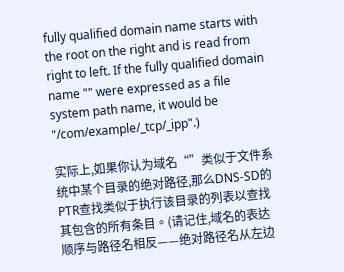fully qualified domain name starts with the root on the right and is read from right to left. If the fully qualified domain name "" were expressed as a file system path name, it would be "/com/example/_tcp/_ipp".)

实际上,如果你认为域名“”类似于文件系统中某个目录的绝对路径,那么DNS-SD的PTR查找类似于执行该目录的列表以查找其包含的所有条目。(请记住,域名的表达顺序与路径名相反——绝对路径名从左边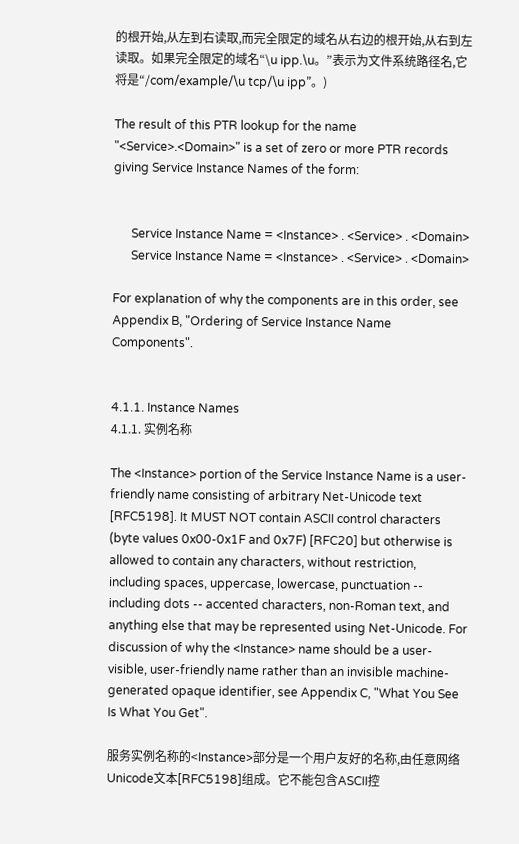的根开始,从左到右读取,而完全限定的域名从右边的根开始,从右到左读取。如果完全限定的域名“\u ipp.\u。”表示为文件系统路径名,它将是“/com/example/\u tcp/\u ipp”。)

The result of this PTR lookup for the name "<Service>.<Domain>" is a set of zero or more PTR records giving Service Instance Names of the form:


      Service Instance Name = <Instance> . <Service> . <Domain>
      Service Instance Name = <Instance> . <Service> . <Domain>

For explanation of why the components are in this order, see Appendix B, "Ordering of Service Instance Name Components".


4.1.1. Instance Names
4.1.1. 实例名称

The <Instance> portion of the Service Instance Name is a user-friendly name consisting of arbitrary Net-Unicode text [RFC5198]. It MUST NOT contain ASCII control characters (byte values 0x00-0x1F and 0x7F) [RFC20] but otherwise is allowed to contain any characters, without restriction, including spaces, uppercase, lowercase, punctuation -- including dots -- accented characters, non-Roman text, and anything else that may be represented using Net-Unicode. For discussion of why the <Instance> name should be a user-visible, user-friendly name rather than an invisible machine-generated opaque identifier, see Appendix C, "What You See Is What You Get".

服务实例名称的<Instance>部分是一个用户友好的名称,由任意网络Unicode文本[RFC5198]组成。它不能包含ASCII控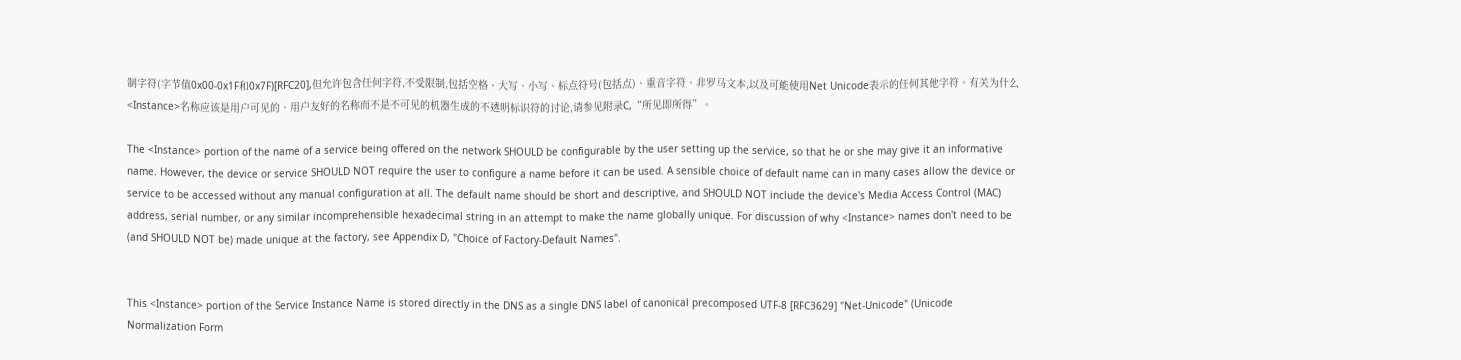制字符(字节值0x00-0x1F和0x7F)[RFC20],但允许包含任何字符,不受限制,包括空格、大写、小写、标点符号(包括点)、重音字符、非罗马文本,以及可能使用Net Unicode表示的任何其他字符。有关为什么<Instance>名称应该是用户可见的、用户友好的名称而不是不可见的机器生成的不透明标识符的讨论,请参见附录C,“所见即所得”。

The <Instance> portion of the name of a service being offered on the network SHOULD be configurable by the user setting up the service, so that he or she may give it an informative name. However, the device or service SHOULD NOT require the user to configure a name before it can be used. A sensible choice of default name can in many cases allow the device or service to be accessed without any manual configuration at all. The default name should be short and descriptive, and SHOULD NOT include the device's Media Access Control (MAC) address, serial number, or any similar incomprehensible hexadecimal string in an attempt to make the name globally unique. For discussion of why <Instance> names don't need to be (and SHOULD NOT be) made unique at the factory, see Appendix D, "Choice of Factory-Default Names".


This <Instance> portion of the Service Instance Name is stored directly in the DNS as a single DNS label of canonical precomposed UTF-8 [RFC3629] "Net-Unicode" (Unicode Normalization Form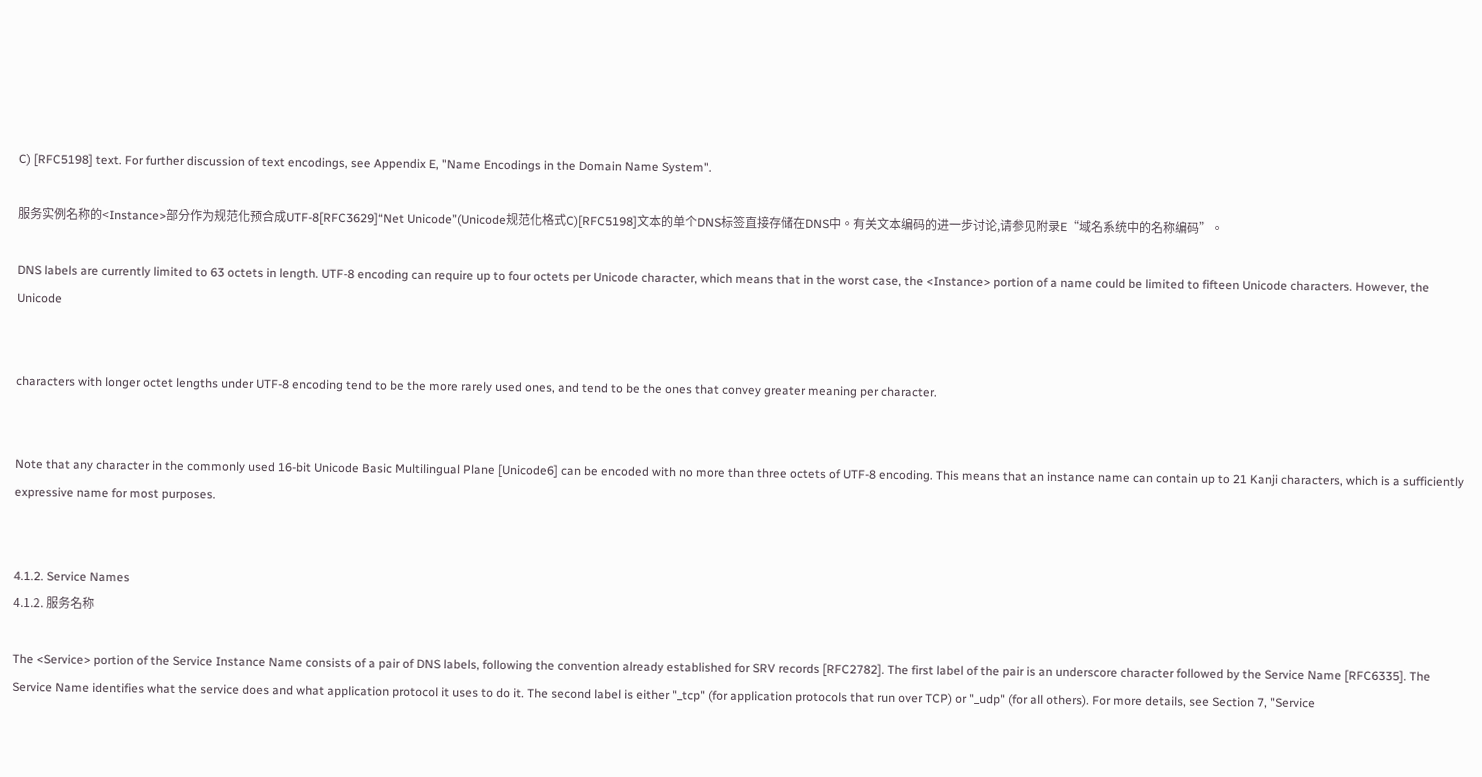C) [RFC5198] text. For further discussion of text encodings, see Appendix E, "Name Encodings in the Domain Name System".

服务实例名称的<Instance>部分作为规范化预合成UTF-8[RFC3629]“Net Unicode”(Unicode规范化格式C)[RFC5198]文本的单个DNS标签直接存储在DNS中。有关文本编码的进一步讨论,请参见附录E“域名系统中的名称编码”。

DNS labels are currently limited to 63 octets in length. UTF-8 encoding can require up to four octets per Unicode character, which means that in the worst case, the <Instance> portion of a name could be limited to fifteen Unicode characters. However, the Unicode


characters with longer octet lengths under UTF-8 encoding tend to be the more rarely used ones, and tend to be the ones that convey greater meaning per character.


Note that any character in the commonly used 16-bit Unicode Basic Multilingual Plane [Unicode6] can be encoded with no more than three octets of UTF-8 encoding. This means that an instance name can contain up to 21 Kanji characters, which is a sufficiently expressive name for most purposes.


4.1.2. Service Names
4.1.2. 服务名称

The <Service> portion of the Service Instance Name consists of a pair of DNS labels, following the convention already established for SRV records [RFC2782]. The first label of the pair is an underscore character followed by the Service Name [RFC6335]. The Service Name identifies what the service does and what application protocol it uses to do it. The second label is either "_tcp" (for application protocols that run over TCP) or "_udp" (for all others). For more details, see Section 7, "Service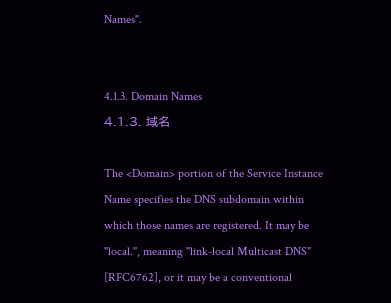Names".


4.1.3. Domain Names
4.1.3. 域名

The <Domain> portion of the Service Instance Name specifies the DNS subdomain within which those names are registered. It may be "local.", meaning "link-local Multicast DNS" [RFC6762], or it may be a conventional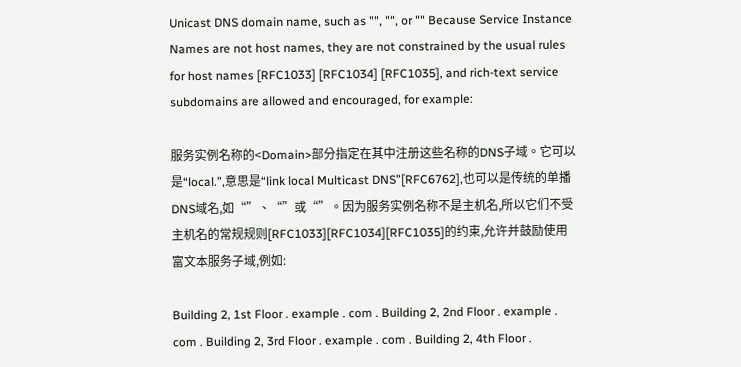Unicast DNS domain name, such as "", "", or "" Because Service Instance Names are not host names, they are not constrained by the usual rules for host names [RFC1033] [RFC1034] [RFC1035], and rich-text service subdomains are allowed and encouraged, for example:

服务实例名称的<Domain>部分指定在其中注册这些名称的DNS子域。它可以是“local.”,意思是“link local Multicast DNS”[RFC6762],也可以是传统的单播DNS域名,如“”、“”或“”。因为服务实例名称不是主机名,所以它们不受主机名的常规规则[RFC1033][RFC1034][RFC1035]的约束,允许并鼓励使用富文本服务子域,例如:

Building 2, 1st Floor . example . com . Building 2, 2nd Floor . example . com . Building 2, 3rd Floor . example . com . Building 2, 4th Floor .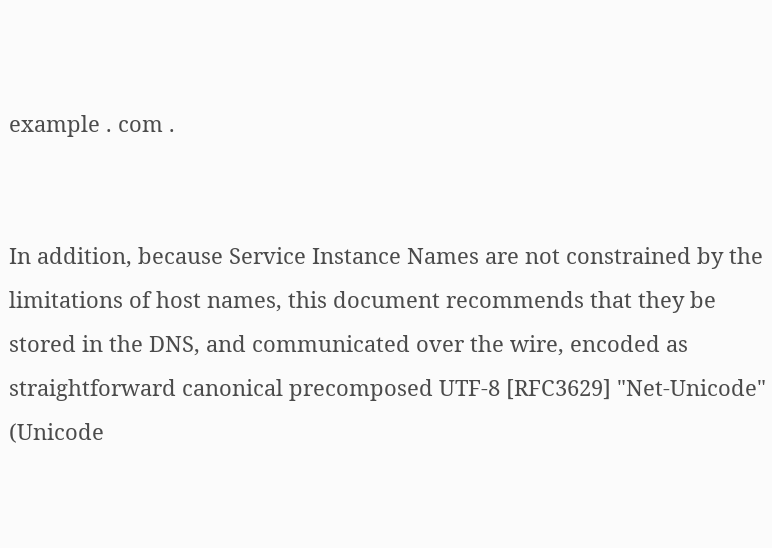example . com .


In addition, because Service Instance Names are not constrained by the limitations of host names, this document recommends that they be stored in the DNS, and communicated over the wire, encoded as straightforward canonical precomposed UTF-8 [RFC3629] "Net-Unicode" (Unicode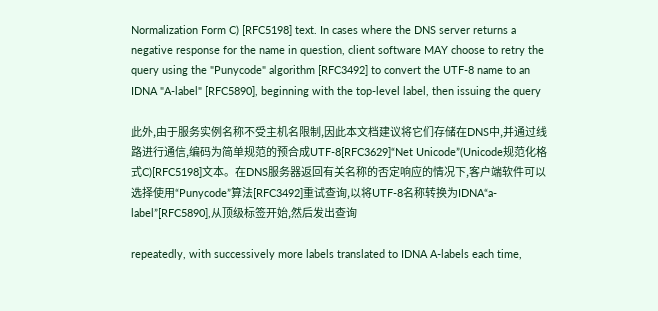Normalization Form C) [RFC5198] text. In cases where the DNS server returns a negative response for the name in question, client software MAY choose to retry the query using the "Punycode" algorithm [RFC3492] to convert the UTF-8 name to an IDNA "A-label" [RFC5890], beginning with the top-level label, then issuing the query

此外,由于服务实例名称不受主机名限制,因此本文档建议将它们存储在DNS中,并通过线路进行通信,编码为简单规范的预合成UTF-8[RFC3629]“Net Unicode”(Unicode规范化格式C)[RFC5198]文本。在DNS服务器返回有关名称的否定响应的情况下,客户端软件可以选择使用“Punycode”算法[RFC3492]重试查询,以将UTF-8名称转换为IDNA“a-label”[RFC5890],从顶级标签开始,然后发出查询

repeatedly, with successively more labels translated to IDNA A-labels each time,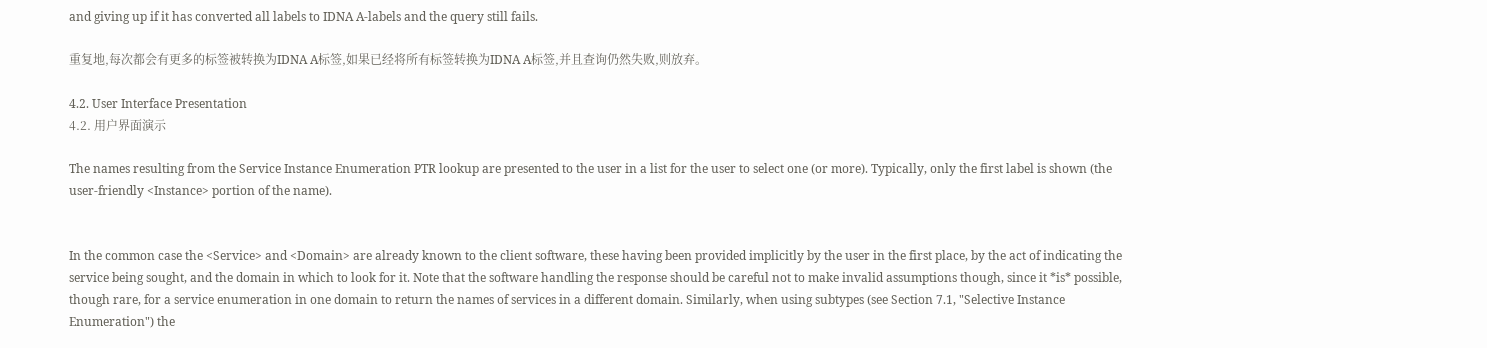and giving up if it has converted all labels to IDNA A-labels and the query still fails.

重复地,每次都会有更多的标签被转换为IDNA A标签,如果已经将所有标签转换为IDNA A标签,并且查询仍然失败,则放弃。

4.2. User Interface Presentation
4.2. 用户界面演示

The names resulting from the Service Instance Enumeration PTR lookup are presented to the user in a list for the user to select one (or more). Typically, only the first label is shown (the user-friendly <Instance> portion of the name).


In the common case the <Service> and <Domain> are already known to the client software, these having been provided implicitly by the user in the first place, by the act of indicating the service being sought, and the domain in which to look for it. Note that the software handling the response should be careful not to make invalid assumptions though, since it *is* possible, though rare, for a service enumeration in one domain to return the names of services in a different domain. Similarly, when using subtypes (see Section 7.1, "Selective Instance Enumeration") the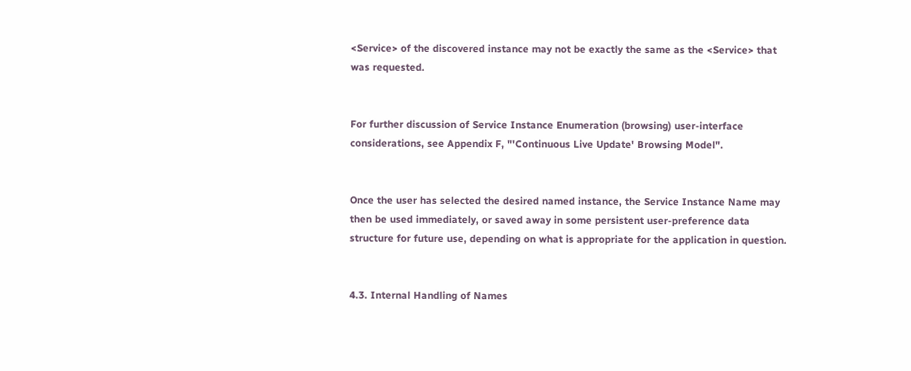<Service> of the discovered instance may not be exactly the same as the <Service> that was requested.


For further discussion of Service Instance Enumeration (browsing) user-interface considerations, see Appendix F, "'Continuous Live Update' Browsing Model".


Once the user has selected the desired named instance, the Service Instance Name may then be used immediately, or saved away in some persistent user-preference data structure for future use, depending on what is appropriate for the application in question.


4.3. Internal Handling of Names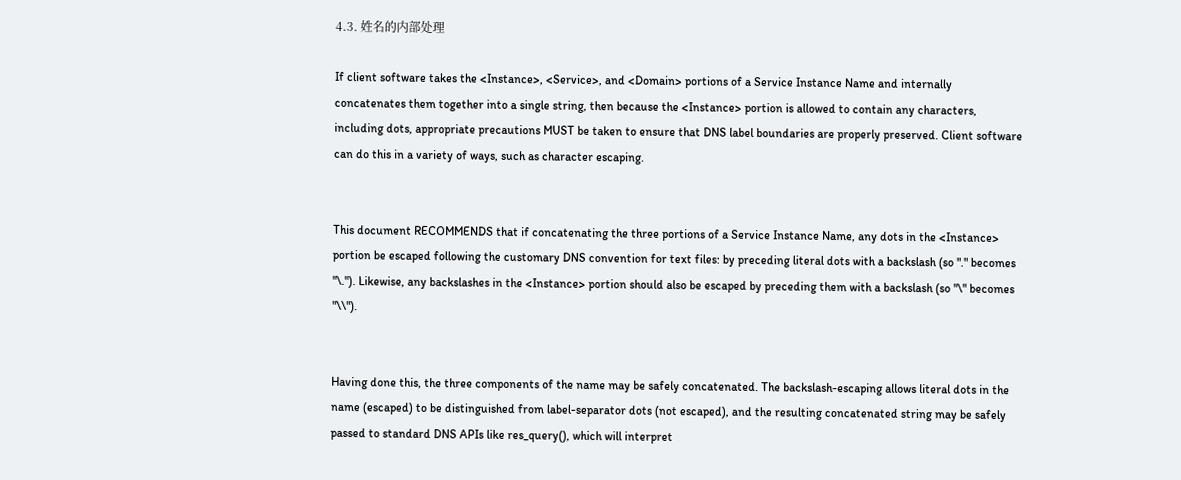4.3. 姓名的内部处理

If client software takes the <Instance>, <Service>, and <Domain> portions of a Service Instance Name and internally concatenates them together into a single string, then because the <Instance> portion is allowed to contain any characters, including dots, appropriate precautions MUST be taken to ensure that DNS label boundaries are properly preserved. Client software can do this in a variety of ways, such as character escaping.


This document RECOMMENDS that if concatenating the three portions of a Service Instance Name, any dots in the <Instance> portion be escaped following the customary DNS convention for text files: by preceding literal dots with a backslash (so "." becomes "\."). Likewise, any backslashes in the <Instance> portion should also be escaped by preceding them with a backslash (so "\" becomes "\\").


Having done this, the three components of the name may be safely concatenated. The backslash-escaping allows literal dots in the name (escaped) to be distinguished from label-separator dots (not escaped), and the resulting concatenated string may be safely passed to standard DNS APIs like res_query(), which will interpret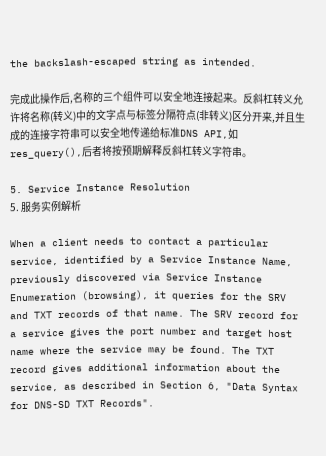the backslash-escaped string as intended.

完成此操作后,名称的三个组件可以安全地连接起来。反斜杠转义允许将名称(转义)中的文字点与标签分隔符点(非转义)区分开来,并且生成的连接字符串可以安全地传递给标准DNS API,如res_query(),后者将按预期解释反斜杠转义字符串。

5. Service Instance Resolution
5. 服务实例解析

When a client needs to contact a particular service, identified by a Service Instance Name, previously discovered via Service Instance Enumeration (browsing), it queries for the SRV and TXT records of that name. The SRV record for a service gives the port number and target host name where the service may be found. The TXT record gives additional information about the service, as described in Section 6, "Data Syntax for DNS-SD TXT Records".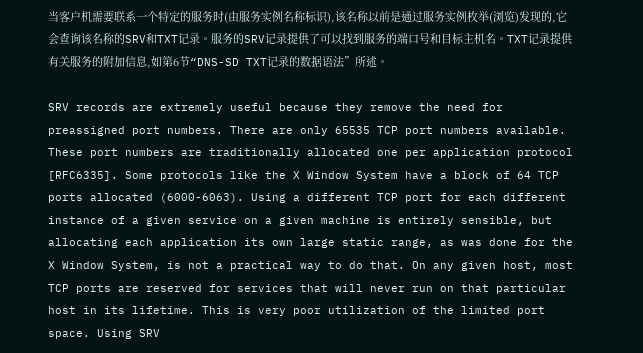当客户机需要联系一个特定的服务时(由服务实例名称标识),该名称以前是通过服务实例枚举(浏览)发现的,它会查询该名称的SRV和TXT记录。服务的SRV记录提供了可以找到服务的端口号和目标主机名。TXT记录提供有关服务的附加信息,如第6节“DNS-SD TXT记录的数据语法”所述。

SRV records are extremely useful because they remove the need for preassigned port numbers. There are only 65535 TCP port numbers available. These port numbers are traditionally allocated one per application protocol [RFC6335]. Some protocols like the X Window System have a block of 64 TCP ports allocated (6000-6063). Using a different TCP port for each different instance of a given service on a given machine is entirely sensible, but allocating each application its own large static range, as was done for the X Window System, is not a practical way to do that. On any given host, most TCP ports are reserved for services that will never run on that particular host in its lifetime. This is very poor utilization of the limited port space. Using SRV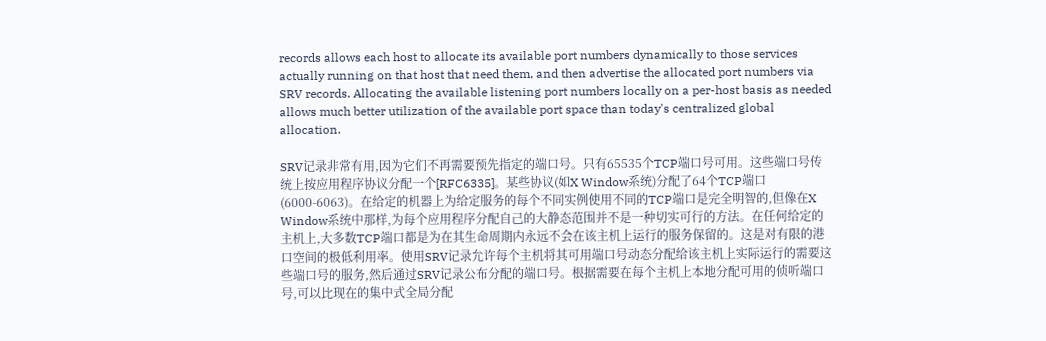records allows each host to allocate its available port numbers dynamically to those services actually running on that host that need them, and then advertise the allocated port numbers via SRV records. Allocating the available listening port numbers locally on a per-host basis as needed allows much better utilization of the available port space than today's centralized global allocation.

SRV记录非常有用,因为它们不再需要预先指定的端口号。只有65535个TCP端口号可用。这些端口号传统上按应用程序协议分配一个[RFC6335]。某些协议(如X Window系统)分配了64个TCP端口(6000-6063)。在给定的机器上为给定服务的每个不同实例使用不同的TCP端口是完全明智的,但像在X Window系统中那样,为每个应用程序分配自己的大静态范围并不是一种切实可行的方法。在任何给定的主机上,大多数TCP端口都是为在其生命周期内永远不会在该主机上运行的服务保留的。这是对有限的港口空间的极低利用率。使用SRV记录允许每个主机将其可用端口号动态分配给该主机上实际运行的需要这些端口号的服务,然后通过SRV记录公布分配的端口号。根据需要在每个主机上本地分配可用的侦听端口号,可以比现在的集中式全局分配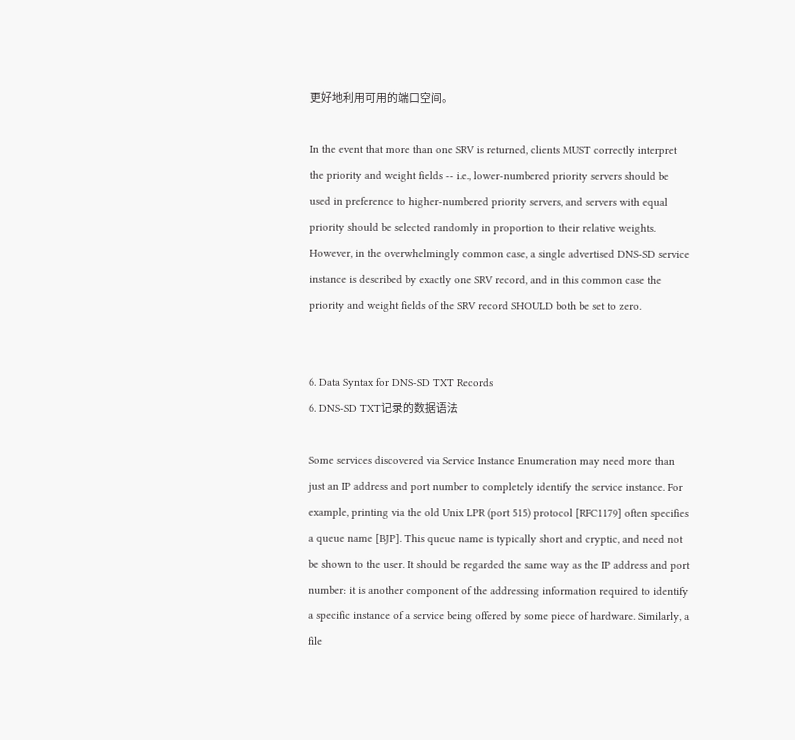更好地利用可用的端口空间。

In the event that more than one SRV is returned, clients MUST correctly interpret the priority and weight fields -- i.e., lower-numbered priority servers should be used in preference to higher-numbered priority servers, and servers with equal priority should be selected randomly in proportion to their relative weights. However, in the overwhelmingly common case, a single advertised DNS-SD service instance is described by exactly one SRV record, and in this common case the priority and weight fields of the SRV record SHOULD both be set to zero.


6. Data Syntax for DNS-SD TXT Records
6. DNS-SD TXT记录的数据语法

Some services discovered via Service Instance Enumeration may need more than just an IP address and port number to completely identify the service instance. For example, printing via the old Unix LPR (port 515) protocol [RFC1179] often specifies a queue name [BJP]. This queue name is typically short and cryptic, and need not be shown to the user. It should be regarded the same way as the IP address and port number: it is another component of the addressing information required to identify a specific instance of a service being offered by some piece of hardware. Similarly, a file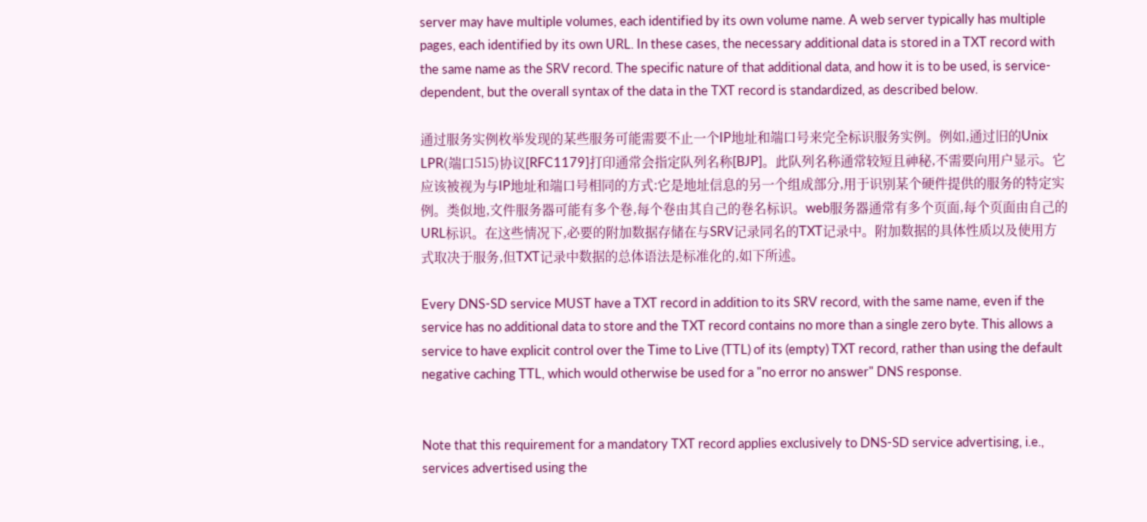server may have multiple volumes, each identified by its own volume name. A web server typically has multiple pages, each identified by its own URL. In these cases, the necessary additional data is stored in a TXT record with the same name as the SRV record. The specific nature of that additional data, and how it is to be used, is service-dependent, but the overall syntax of the data in the TXT record is standardized, as described below.

通过服务实例枚举发现的某些服务可能需要不止一个IP地址和端口号来完全标识服务实例。例如,通过旧的Unix LPR(端口515)协议[RFC1179]打印通常会指定队列名称[BJP]。此队列名称通常较短且神秘,不需要向用户显示。它应该被视为与IP地址和端口号相同的方式:它是地址信息的另一个组成部分,用于识别某个硬件提供的服务的特定实例。类似地,文件服务器可能有多个卷,每个卷由其自己的卷名标识。web服务器通常有多个页面,每个页面由自己的URL标识。在这些情况下,必要的附加数据存储在与SRV记录同名的TXT记录中。附加数据的具体性质以及使用方式取决于服务,但TXT记录中数据的总体语法是标准化的,如下所述。

Every DNS-SD service MUST have a TXT record in addition to its SRV record, with the same name, even if the service has no additional data to store and the TXT record contains no more than a single zero byte. This allows a service to have explicit control over the Time to Live (TTL) of its (empty) TXT record, rather than using the default negative caching TTL, which would otherwise be used for a "no error no answer" DNS response.


Note that this requirement for a mandatory TXT record applies exclusively to DNS-SD service advertising, i.e., services advertised using the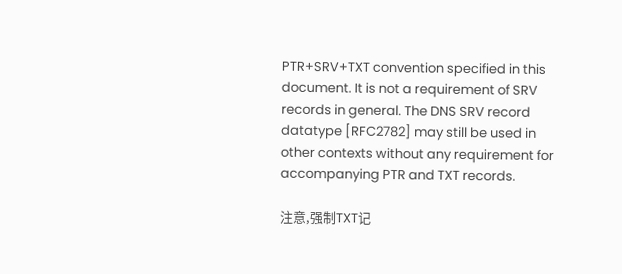PTR+SRV+TXT convention specified in this document. It is not a requirement of SRV records in general. The DNS SRV record datatype [RFC2782] may still be used in other contexts without any requirement for accompanying PTR and TXT records.

注意,强制TXT记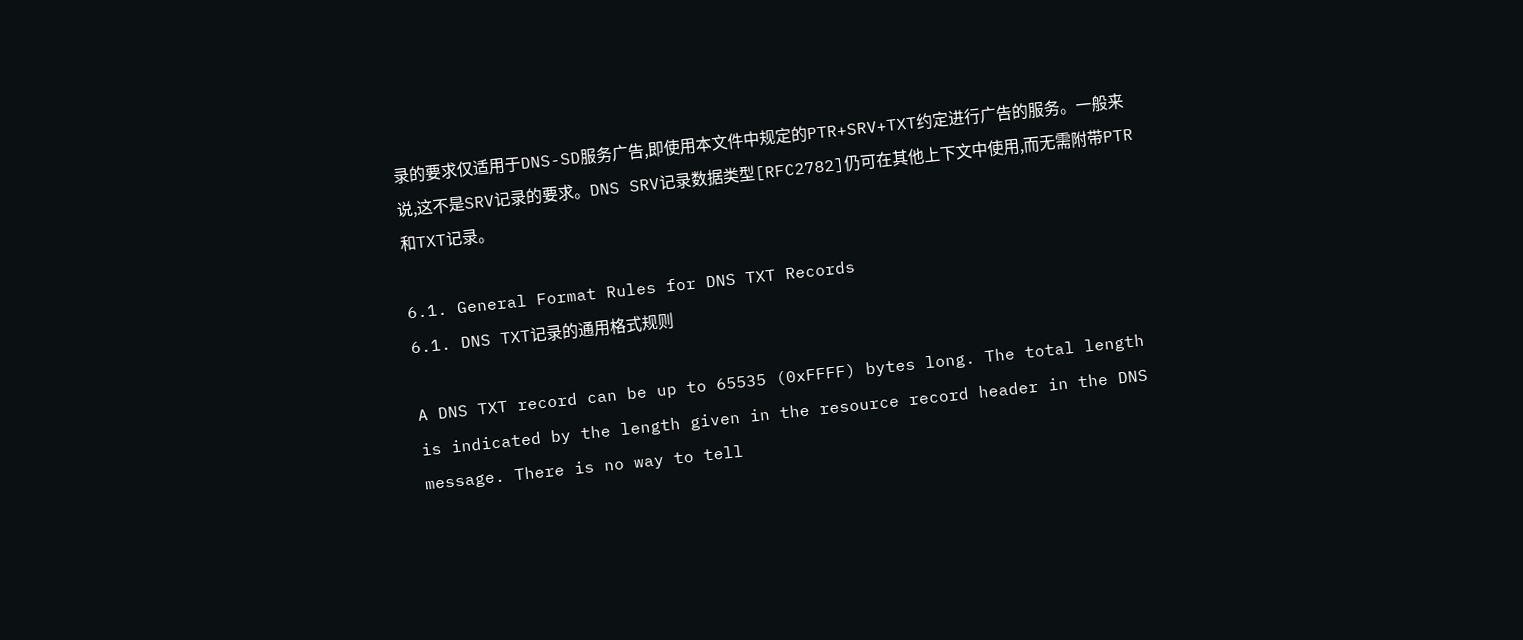录的要求仅适用于DNS-SD服务广告,即使用本文件中规定的PTR+SRV+TXT约定进行广告的服务。一般来说,这不是SRV记录的要求。DNS SRV记录数据类型[RFC2782]仍可在其他上下文中使用,而无需附带PTR和TXT记录。

6.1. General Format Rules for DNS TXT Records
6.1. DNS TXT记录的通用格式规则

A DNS TXT record can be up to 65535 (0xFFFF) bytes long. The total length is indicated by the length given in the resource record header in the DNS message. There is no way to tell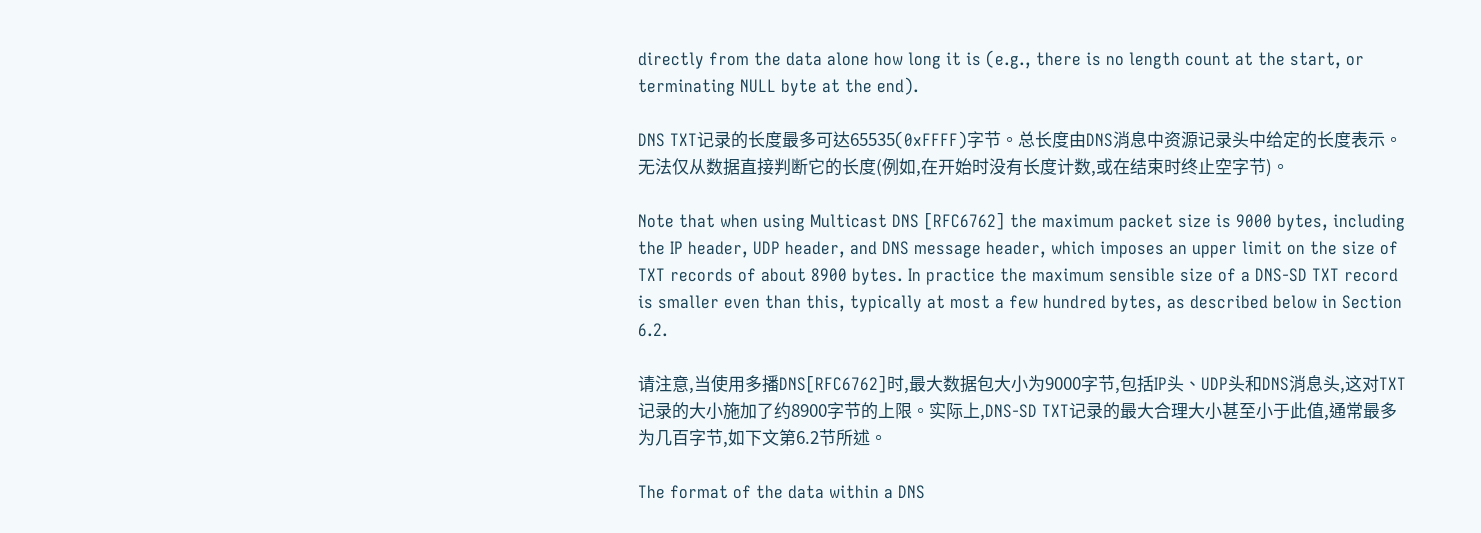directly from the data alone how long it is (e.g., there is no length count at the start, or terminating NULL byte at the end).

DNS TXT记录的长度最多可达65535(0xFFFF)字节。总长度由DNS消息中资源记录头中给定的长度表示。无法仅从数据直接判断它的长度(例如,在开始时没有长度计数,或在结束时终止空字节)。

Note that when using Multicast DNS [RFC6762] the maximum packet size is 9000 bytes, including the IP header, UDP header, and DNS message header, which imposes an upper limit on the size of TXT records of about 8900 bytes. In practice the maximum sensible size of a DNS-SD TXT record is smaller even than this, typically at most a few hundred bytes, as described below in Section 6.2.

请注意,当使用多播DNS[RFC6762]时,最大数据包大小为9000字节,包括IP头、UDP头和DNS消息头,这对TXT记录的大小施加了约8900字节的上限。实际上,DNS-SD TXT记录的最大合理大小甚至小于此值,通常最多为几百字节,如下文第6.2节所述。

The format of the data within a DNS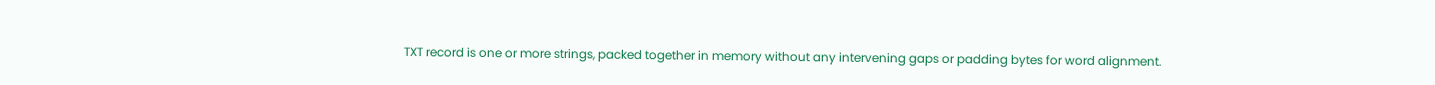TXT record is one or more strings, packed together in memory without any intervening gaps or padding bytes for word alignment.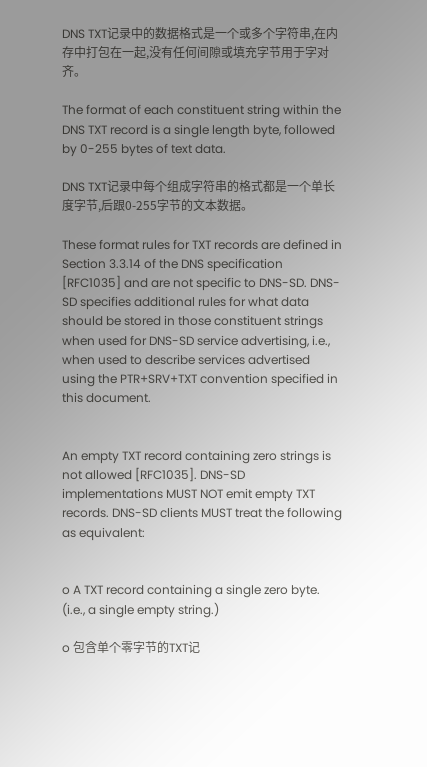DNS TXT记录中的数据格式是一个或多个字符串,在内存中打包在一起,没有任何间隙或填充字节用于字对齐。

The format of each constituent string within the DNS TXT record is a single length byte, followed by 0-255 bytes of text data.

DNS TXT记录中每个组成字符串的格式都是一个单长度字节,后跟0-255字节的文本数据。

These format rules for TXT records are defined in Section 3.3.14 of the DNS specification [RFC1035] and are not specific to DNS-SD. DNS-SD specifies additional rules for what data should be stored in those constituent strings when used for DNS-SD service advertising, i.e., when used to describe services advertised using the PTR+SRV+TXT convention specified in this document.


An empty TXT record containing zero strings is not allowed [RFC1035]. DNS-SD implementations MUST NOT emit empty TXT records. DNS-SD clients MUST treat the following as equivalent:


o A TXT record containing a single zero byte. (i.e., a single empty string.)

o 包含单个零字节的TXT记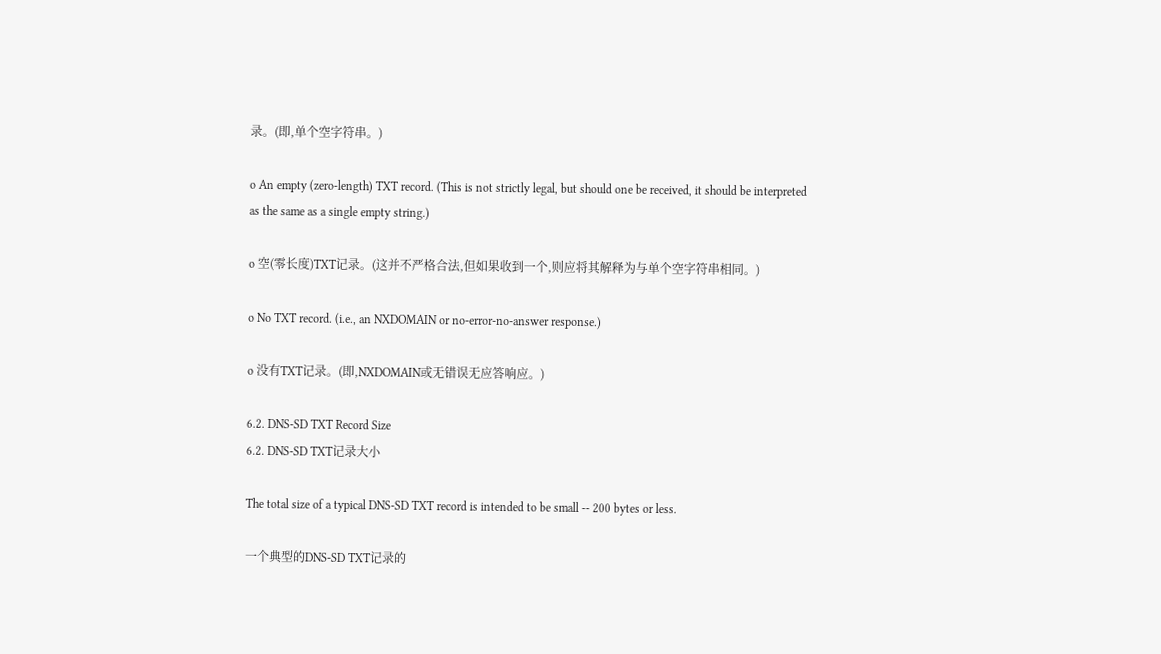录。(即,单个空字符串。)

o An empty (zero-length) TXT record. (This is not strictly legal, but should one be received, it should be interpreted as the same as a single empty string.)

o 空(零长度)TXT记录。(这并不严格合法,但如果收到一个,则应将其解释为与单个空字符串相同。)

o No TXT record. (i.e., an NXDOMAIN or no-error-no-answer response.)

o 没有TXT记录。(即,NXDOMAIN或无错误无应答响应。)

6.2. DNS-SD TXT Record Size
6.2. DNS-SD TXT记录大小

The total size of a typical DNS-SD TXT record is intended to be small -- 200 bytes or less.

一个典型的DNS-SD TXT记录的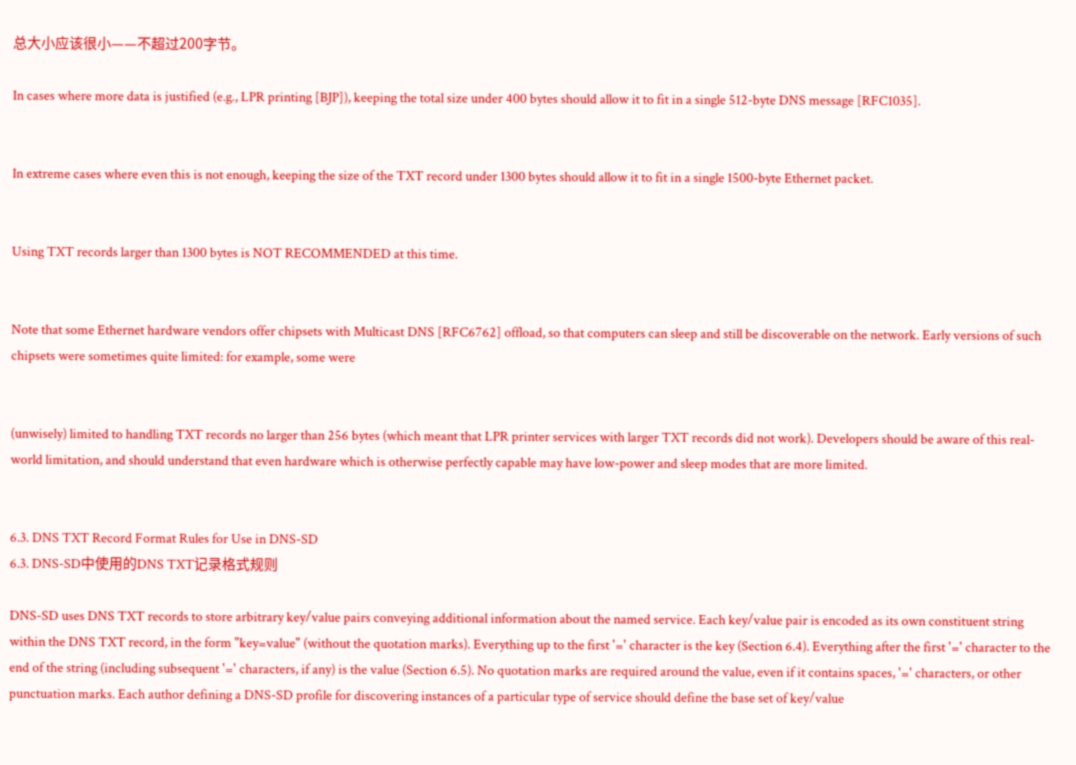总大小应该很小——不超过200字节。

In cases where more data is justified (e.g., LPR printing [BJP]), keeping the total size under 400 bytes should allow it to fit in a single 512-byte DNS message [RFC1035].


In extreme cases where even this is not enough, keeping the size of the TXT record under 1300 bytes should allow it to fit in a single 1500-byte Ethernet packet.


Using TXT records larger than 1300 bytes is NOT RECOMMENDED at this time.


Note that some Ethernet hardware vendors offer chipsets with Multicast DNS [RFC6762] offload, so that computers can sleep and still be discoverable on the network. Early versions of such chipsets were sometimes quite limited: for example, some were


(unwisely) limited to handling TXT records no larger than 256 bytes (which meant that LPR printer services with larger TXT records did not work). Developers should be aware of this real-world limitation, and should understand that even hardware which is otherwise perfectly capable may have low-power and sleep modes that are more limited.


6.3. DNS TXT Record Format Rules for Use in DNS-SD
6.3. DNS-SD中使用的DNS TXT记录格式规则

DNS-SD uses DNS TXT records to store arbitrary key/value pairs conveying additional information about the named service. Each key/value pair is encoded as its own constituent string within the DNS TXT record, in the form "key=value" (without the quotation marks). Everything up to the first '=' character is the key (Section 6.4). Everything after the first '=' character to the end of the string (including subsequent '=' characters, if any) is the value (Section 6.5). No quotation marks are required around the value, even if it contains spaces, '=' characters, or other punctuation marks. Each author defining a DNS-SD profile for discovering instances of a particular type of service should define the base set of key/value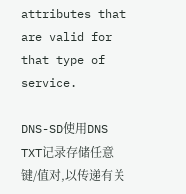attributes that are valid for that type of service.

DNS-SD使用DNS TXT记录存储任意键/值对,以传递有关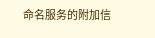命名服务的附加信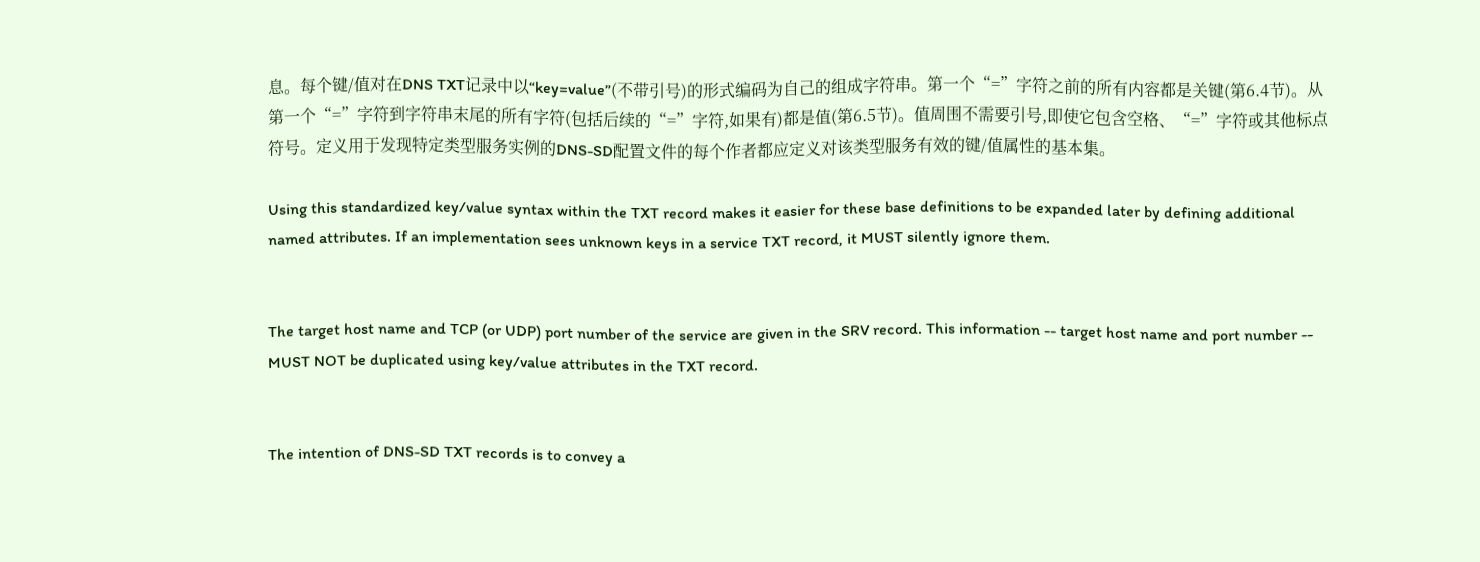息。每个键/值对在DNS TXT记录中以“key=value”(不带引号)的形式编码为自己的组成字符串。第一个“=”字符之前的所有内容都是关键(第6.4节)。从第一个“=”字符到字符串末尾的所有字符(包括后续的“=”字符,如果有)都是值(第6.5节)。值周围不需要引号,即使它包含空格、“=”字符或其他标点符号。定义用于发现特定类型服务实例的DNS-SD配置文件的每个作者都应定义对该类型服务有效的键/值属性的基本集。

Using this standardized key/value syntax within the TXT record makes it easier for these base definitions to be expanded later by defining additional named attributes. If an implementation sees unknown keys in a service TXT record, it MUST silently ignore them.


The target host name and TCP (or UDP) port number of the service are given in the SRV record. This information -- target host name and port number -- MUST NOT be duplicated using key/value attributes in the TXT record.


The intention of DNS-SD TXT records is to convey a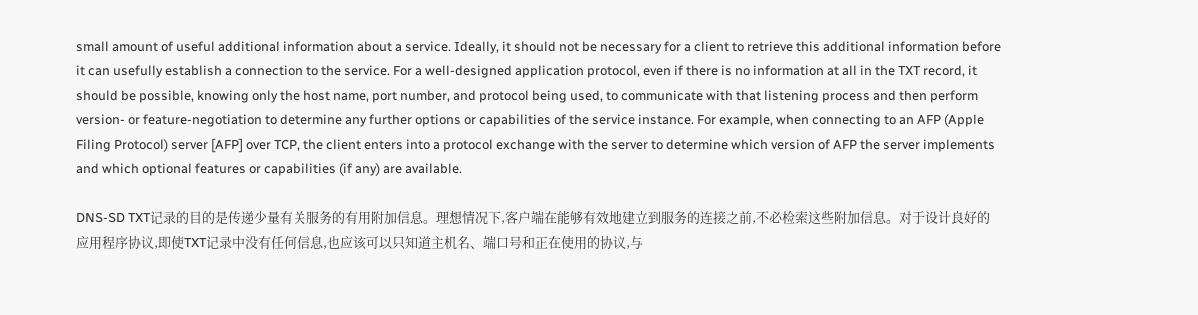small amount of useful additional information about a service. Ideally, it should not be necessary for a client to retrieve this additional information before it can usefully establish a connection to the service. For a well-designed application protocol, even if there is no information at all in the TXT record, it should be possible, knowing only the host name, port number, and protocol being used, to communicate with that listening process and then perform version- or feature-negotiation to determine any further options or capabilities of the service instance. For example, when connecting to an AFP (Apple Filing Protocol) server [AFP] over TCP, the client enters into a protocol exchange with the server to determine which version of AFP the server implements and which optional features or capabilities (if any) are available.

DNS-SD TXT记录的目的是传递少量有关服务的有用附加信息。理想情况下,客户端在能够有效地建立到服务的连接之前,不必检索这些附加信息。对于设计良好的应用程序协议,即使TXT记录中没有任何信息,也应该可以只知道主机名、端口号和正在使用的协议,与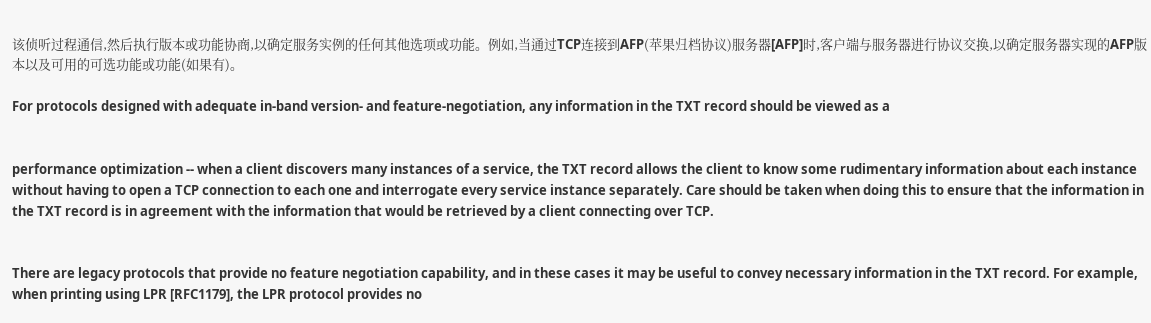该侦听过程通信,然后执行版本或功能协商,以确定服务实例的任何其他选项或功能。例如,当通过TCP连接到AFP(苹果归档协议)服务器[AFP]时,客户端与服务器进行协议交换,以确定服务器实现的AFP版本以及可用的可选功能或功能(如果有)。

For protocols designed with adequate in-band version- and feature-negotiation, any information in the TXT record should be viewed as a


performance optimization -- when a client discovers many instances of a service, the TXT record allows the client to know some rudimentary information about each instance without having to open a TCP connection to each one and interrogate every service instance separately. Care should be taken when doing this to ensure that the information in the TXT record is in agreement with the information that would be retrieved by a client connecting over TCP.


There are legacy protocols that provide no feature negotiation capability, and in these cases it may be useful to convey necessary information in the TXT record. For example, when printing using LPR [RFC1179], the LPR protocol provides no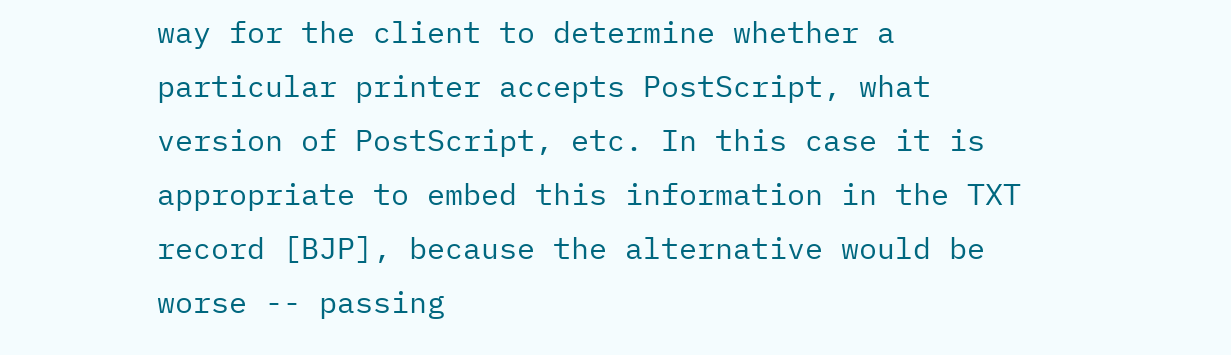way for the client to determine whether a particular printer accepts PostScript, what version of PostScript, etc. In this case it is appropriate to embed this information in the TXT record [BJP], because the alternative would be worse -- passing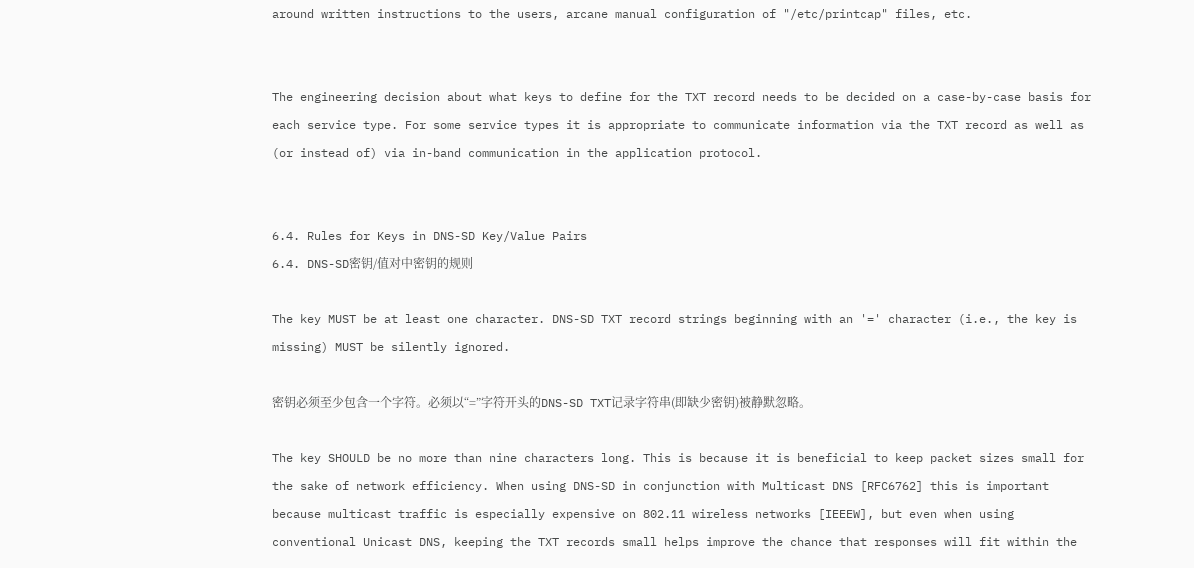around written instructions to the users, arcane manual configuration of "/etc/printcap" files, etc.


The engineering decision about what keys to define for the TXT record needs to be decided on a case-by-case basis for each service type. For some service types it is appropriate to communicate information via the TXT record as well as (or instead of) via in-band communication in the application protocol.


6.4. Rules for Keys in DNS-SD Key/Value Pairs
6.4. DNS-SD密钥/值对中密钥的规则

The key MUST be at least one character. DNS-SD TXT record strings beginning with an '=' character (i.e., the key is missing) MUST be silently ignored.

密钥必须至少包含一个字符。必须以“=”字符开头的DNS-SD TXT记录字符串(即缺少密钥)被静默忽略。

The key SHOULD be no more than nine characters long. This is because it is beneficial to keep packet sizes small for the sake of network efficiency. When using DNS-SD in conjunction with Multicast DNS [RFC6762] this is important because multicast traffic is especially expensive on 802.11 wireless networks [IEEEW], but even when using conventional Unicast DNS, keeping the TXT records small helps improve the chance that responses will fit within the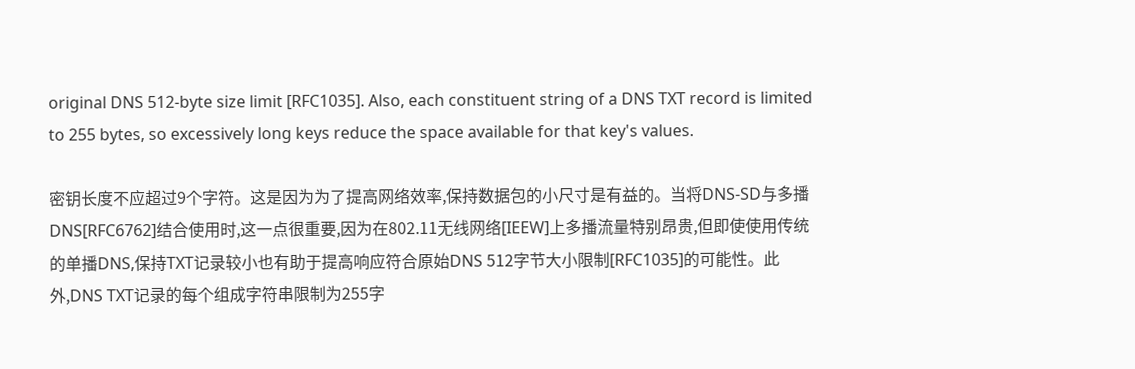original DNS 512-byte size limit [RFC1035]. Also, each constituent string of a DNS TXT record is limited to 255 bytes, so excessively long keys reduce the space available for that key's values.

密钥长度不应超过9个字符。这是因为为了提高网络效率,保持数据包的小尺寸是有益的。当将DNS-SD与多播DNS[RFC6762]结合使用时,这一点很重要,因为在802.11无线网络[IEEW]上多播流量特别昂贵,但即使使用传统的单播DNS,保持TXT记录较小也有助于提高响应符合原始DNS 512字节大小限制[RFC1035]的可能性。此外,DNS TXT记录的每个组成字符串限制为255字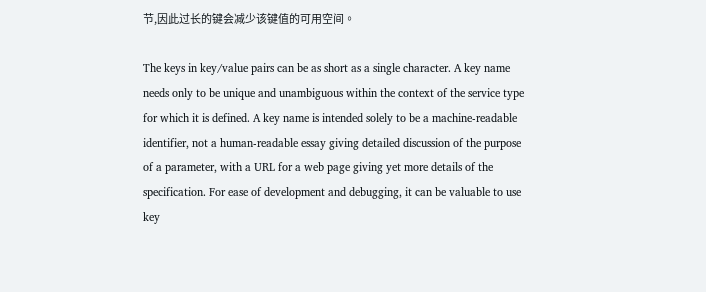节,因此过长的键会减少该键值的可用空间。

The keys in key/value pairs can be as short as a single character. A key name needs only to be unique and unambiguous within the context of the service type for which it is defined. A key name is intended solely to be a machine-readable identifier, not a human-readable essay giving detailed discussion of the purpose of a parameter, with a URL for a web page giving yet more details of the specification. For ease of development and debugging, it can be valuable to use key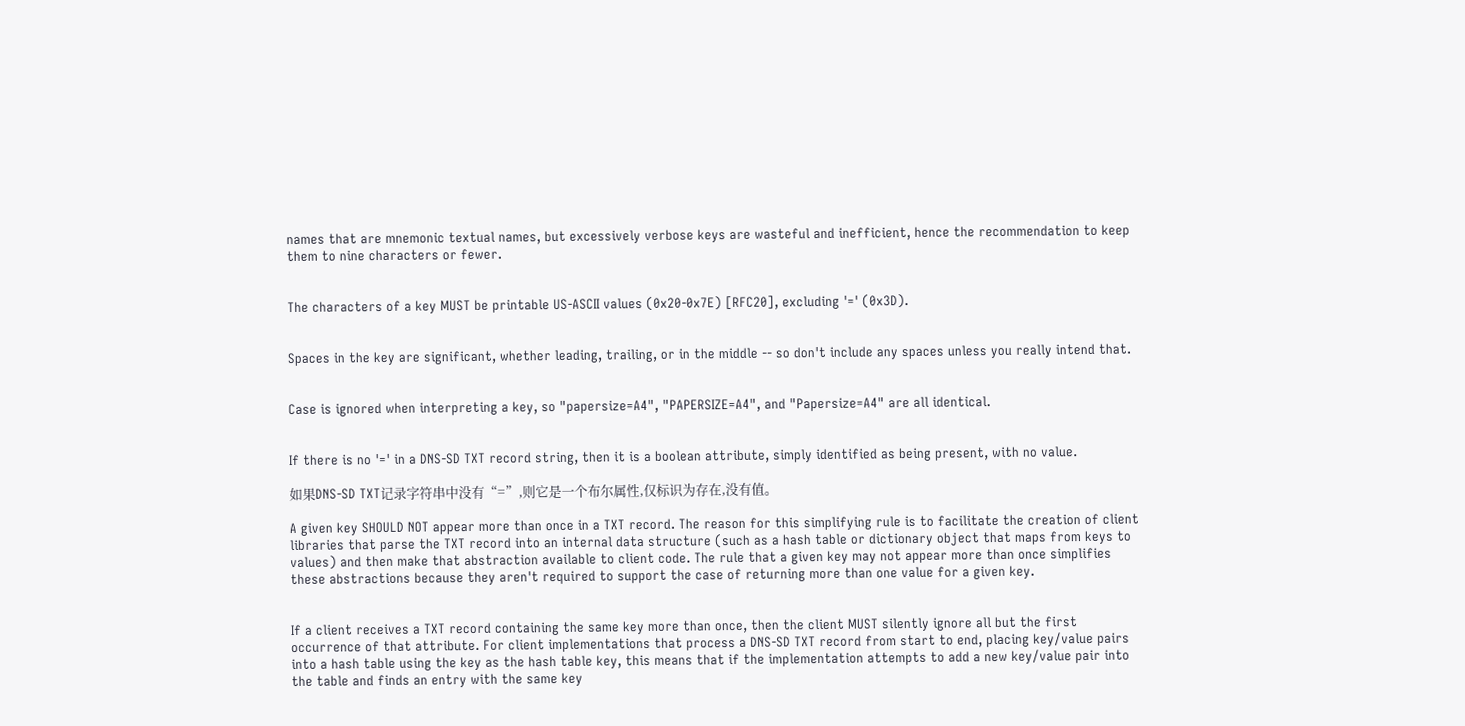names that are mnemonic textual names, but excessively verbose keys are wasteful and inefficient, hence the recommendation to keep them to nine characters or fewer.


The characters of a key MUST be printable US-ASCII values (0x20-0x7E) [RFC20], excluding '=' (0x3D).


Spaces in the key are significant, whether leading, trailing, or in the middle -- so don't include any spaces unless you really intend that.


Case is ignored when interpreting a key, so "papersize=A4", "PAPERSIZE=A4", and "Papersize=A4" are all identical.


If there is no '=' in a DNS-SD TXT record string, then it is a boolean attribute, simply identified as being present, with no value.

如果DNS-SD TXT记录字符串中没有“=”,则它是一个布尔属性,仅标识为存在,没有值。

A given key SHOULD NOT appear more than once in a TXT record. The reason for this simplifying rule is to facilitate the creation of client libraries that parse the TXT record into an internal data structure (such as a hash table or dictionary object that maps from keys to values) and then make that abstraction available to client code. The rule that a given key may not appear more than once simplifies these abstractions because they aren't required to support the case of returning more than one value for a given key.


If a client receives a TXT record containing the same key more than once, then the client MUST silently ignore all but the first occurrence of that attribute. For client implementations that process a DNS-SD TXT record from start to end, placing key/value pairs into a hash table using the key as the hash table key, this means that if the implementation attempts to add a new key/value pair into the table and finds an entry with the same key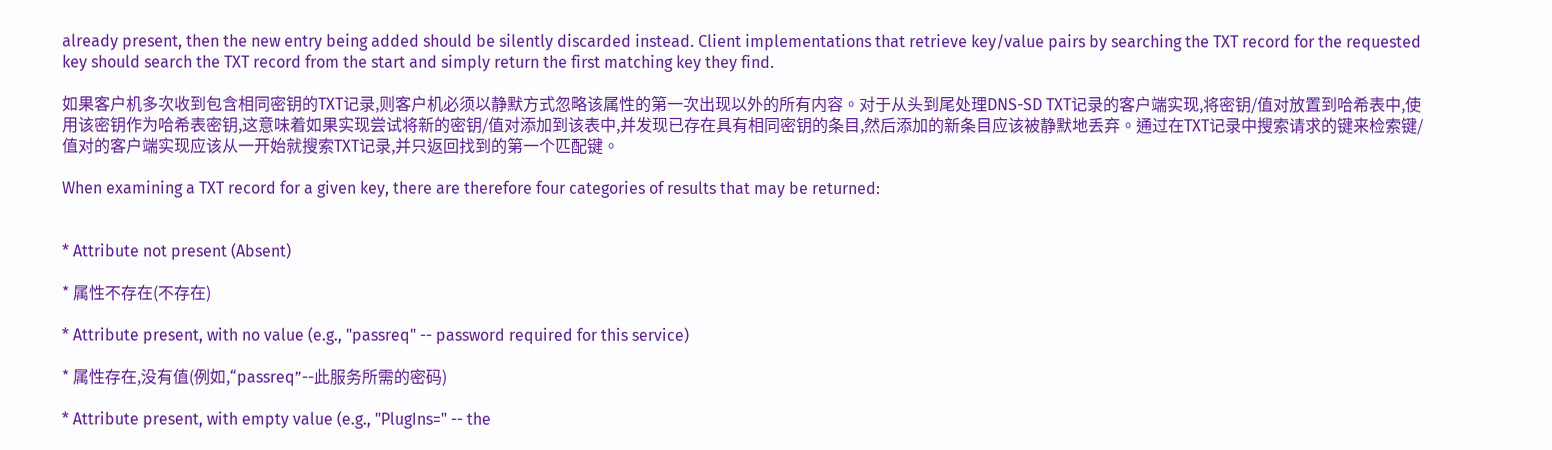already present, then the new entry being added should be silently discarded instead. Client implementations that retrieve key/value pairs by searching the TXT record for the requested key should search the TXT record from the start and simply return the first matching key they find.

如果客户机多次收到包含相同密钥的TXT记录,则客户机必须以静默方式忽略该属性的第一次出现以外的所有内容。对于从头到尾处理DNS-SD TXT记录的客户端实现,将密钥/值对放置到哈希表中,使用该密钥作为哈希表密钥,这意味着如果实现尝试将新的密钥/值对添加到该表中,并发现已存在具有相同密钥的条目,然后添加的新条目应该被静默地丢弃。通过在TXT记录中搜索请求的键来检索键/值对的客户端实现应该从一开始就搜索TXT记录,并只返回找到的第一个匹配键。

When examining a TXT record for a given key, there are therefore four categories of results that may be returned:


* Attribute not present (Absent)

* 属性不存在(不存在)

* Attribute present, with no value (e.g., "passreq" -- password required for this service)

* 属性存在,没有值(例如,“passreq”--此服务所需的密码)

* Attribute present, with empty value (e.g., "PlugIns=" -- the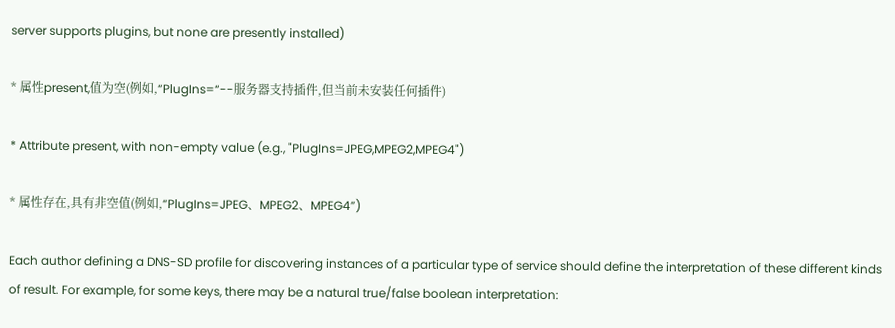server supports plugins, but none are presently installed)

* 属性present,值为空(例如,“PlugIns=“--服务器支持插件,但当前未安装任何插件)

* Attribute present, with non-empty value (e.g., "PlugIns=JPEG,MPEG2,MPEG4")

* 属性存在,具有非空值(例如,“PlugIns=JPEG、MPEG2、MPEG4”)

Each author defining a DNS-SD profile for discovering instances of a particular type of service should define the interpretation of these different kinds of result. For example, for some keys, there may be a natural true/false boolean interpretation: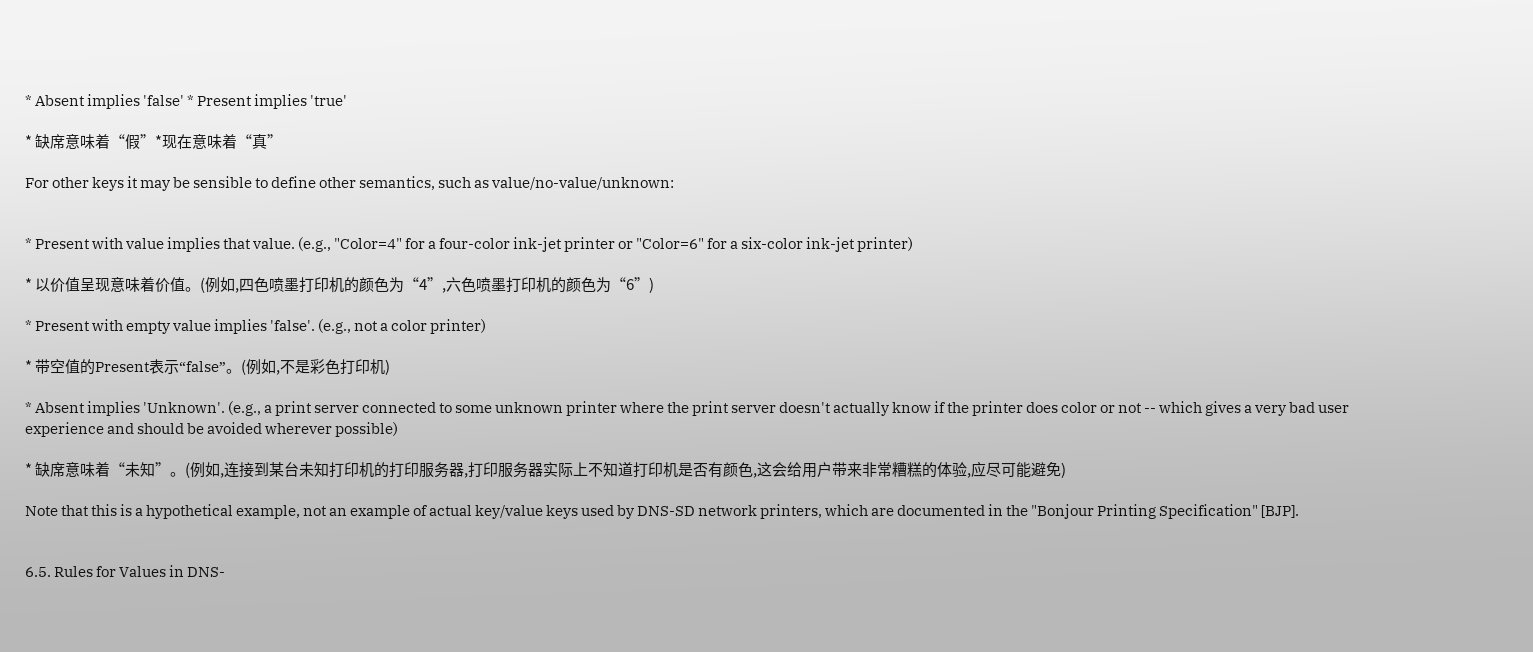* Absent implies 'false' * Present implies 'true'

* 缺席意味着“假”*现在意味着“真”

For other keys it may be sensible to define other semantics, such as value/no-value/unknown:


* Present with value implies that value. (e.g., "Color=4" for a four-color ink-jet printer or "Color=6" for a six-color ink-jet printer)

* 以价值呈现意味着价值。(例如,四色喷墨打印机的颜色为“4”,六色喷墨打印机的颜色为“6”)

* Present with empty value implies 'false'. (e.g., not a color printer)

* 带空值的Present表示“false”。(例如,不是彩色打印机)

* Absent implies 'Unknown'. (e.g., a print server connected to some unknown printer where the print server doesn't actually know if the printer does color or not -- which gives a very bad user experience and should be avoided wherever possible)

* 缺席意味着“未知”。(例如,连接到某台未知打印机的打印服务器,打印服务器实际上不知道打印机是否有颜色,这会给用户带来非常糟糕的体验,应尽可能避免)

Note that this is a hypothetical example, not an example of actual key/value keys used by DNS-SD network printers, which are documented in the "Bonjour Printing Specification" [BJP].


6.5. Rules for Values in DNS-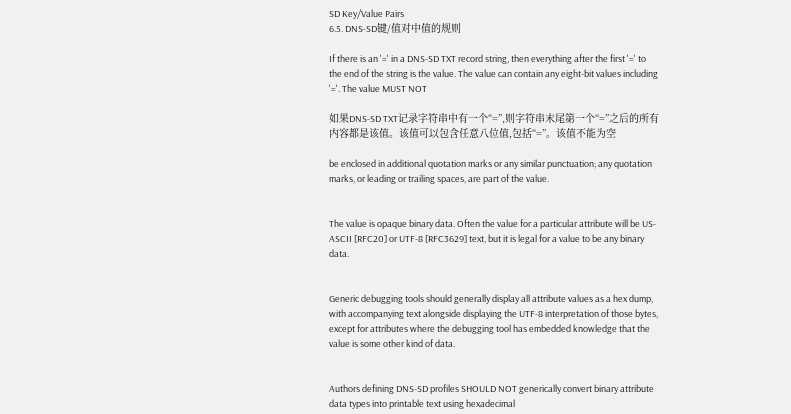SD Key/Value Pairs
6.5. DNS-SD键/值对中值的规则

If there is an '=' in a DNS-SD TXT record string, then everything after the first '=' to the end of the string is the value. The value can contain any eight-bit values including '='. The value MUST NOT

如果DNS-SD TXT记录字符串中有一个“=”,则字符串末尾第一个“=”之后的所有内容都是该值。该值可以包含任意八位值,包括“=”。该值不能为空

be enclosed in additional quotation marks or any similar punctuation; any quotation marks, or leading or trailing spaces, are part of the value.


The value is opaque binary data. Often the value for a particular attribute will be US-ASCII [RFC20] or UTF-8 [RFC3629] text, but it is legal for a value to be any binary data.


Generic debugging tools should generally display all attribute values as a hex dump, with accompanying text alongside displaying the UTF-8 interpretation of those bytes, except for attributes where the debugging tool has embedded knowledge that the value is some other kind of data.


Authors defining DNS-SD profiles SHOULD NOT generically convert binary attribute data types into printable text using hexadecimal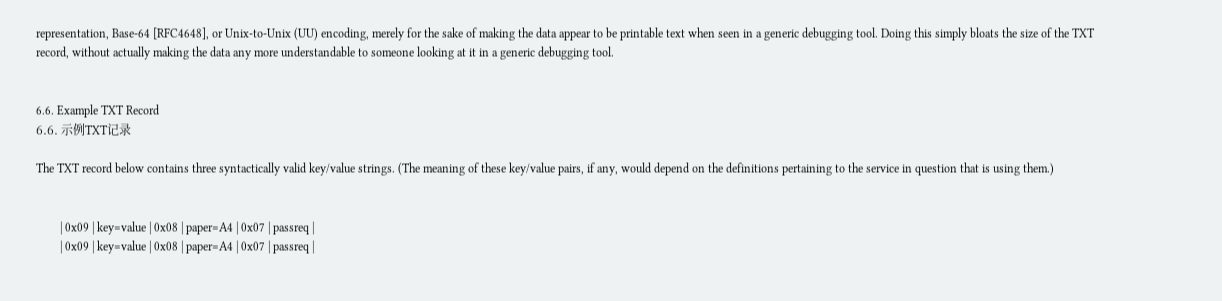representation, Base-64 [RFC4648], or Unix-to-Unix (UU) encoding, merely for the sake of making the data appear to be printable text when seen in a generic debugging tool. Doing this simply bloats the size of the TXT record, without actually making the data any more understandable to someone looking at it in a generic debugging tool.


6.6. Example TXT Record
6.6. 示例TXT记录

The TXT record below contains three syntactically valid key/value strings. (The meaning of these key/value pairs, if any, would depend on the definitions pertaining to the service in question that is using them.)


        | 0x09 | key=value | 0x08 | paper=A4 | 0x07 | passreq |
        | 0x09 | key=value | 0x08 | paper=A4 | 0x07 | passreq |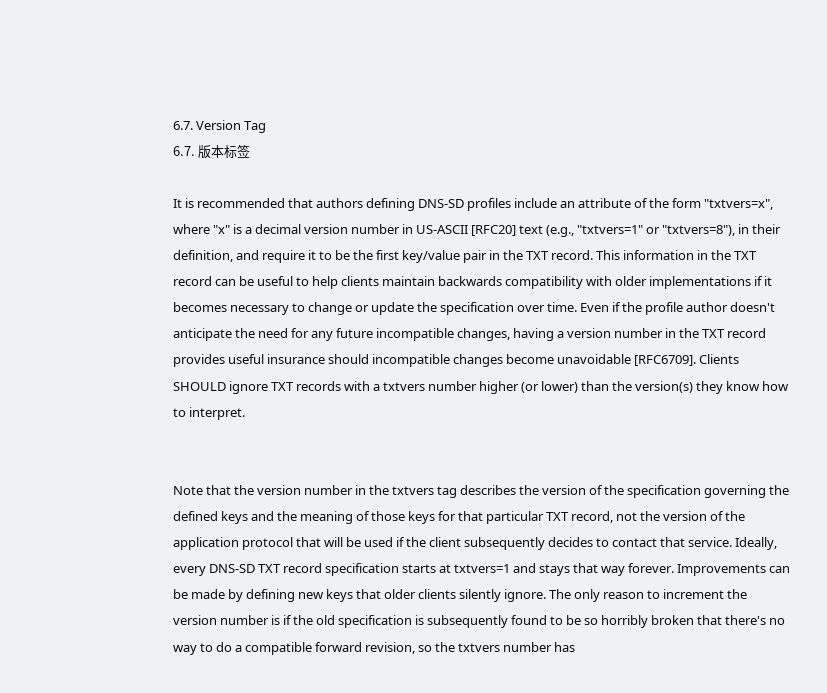6.7. Version Tag
6.7. 版本标签

It is recommended that authors defining DNS-SD profiles include an attribute of the form "txtvers=x", where "x" is a decimal version number in US-ASCII [RFC20] text (e.g., "txtvers=1" or "txtvers=8"), in their definition, and require it to be the first key/value pair in the TXT record. This information in the TXT record can be useful to help clients maintain backwards compatibility with older implementations if it becomes necessary to change or update the specification over time. Even if the profile author doesn't anticipate the need for any future incompatible changes, having a version number in the TXT record provides useful insurance should incompatible changes become unavoidable [RFC6709]. Clients SHOULD ignore TXT records with a txtvers number higher (or lower) than the version(s) they know how to interpret.


Note that the version number in the txtvers tag describes the version of the specification governing the defined keys and the meaning of those keys for that particular TXT record, not the version of the application protocol that will be used if the client subsequently decides to contact that service. Ideally, every DNS-SD TXT record specification starts at txtvers=1 and stays that way forever. Improvements can be made by defining new keys that older clients silently ignore. The only reason to increment the version number is if the old specification is subsequently found to be so horribly broken that there's no way to do a compatible forward revision, so the txtvers number has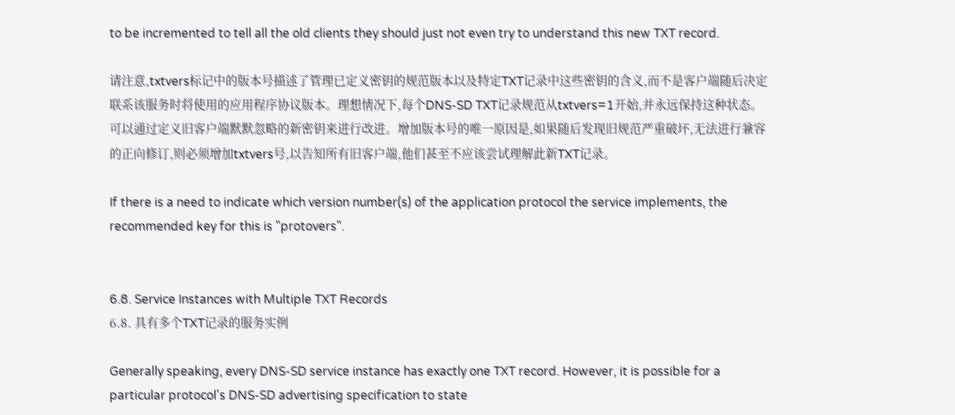to be incremented to tell all the old clients they should just not even try to understand this new TXT record.

请注意,txtvers标记中的版本号描述了管理已定义密钥的规范版本以及特定TXT记录中这些密钥的含义,而不是客户端随后决定联系该服务时将使用的应用程序协议版本。理想情况下,每个DNS-SD TXT记录规范从txtvers=1开始,并永远保持这种状态。可以通过定义旧客户端默默忽略的新密钥来进行改进。增加版本号的唯一原因是,如果随后发现旧规范严重破坏,无法进行兼容的正向修订,则必须增加txtvers号,以告知所有旧客户端,他们甚至不应该尝试理解此新TXT记录。

If there is a need to indicate which version number(s) of the application protocol the service implements, the recommended key for this is "protovers".


6.8. Service Instances with Multiple TXT Records
6.8. 具有多个TXT记录的服务实例

Generally speaking, every DNS-SD service instance has exactly one TXT record. However, it is possible for a particular protocol's DNS-SD advertising specification to state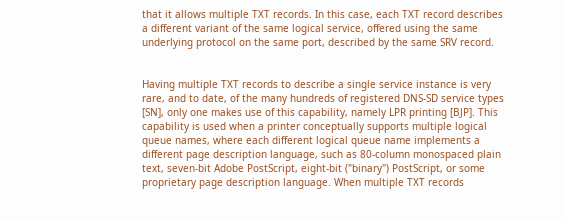that it allows multiple TXT records. In this case, each TXT record describes a different variant of the same logical service, offered using the same underlying protocol on the same port, described by the same SRV record.


Having multiple TXT records to describe a single service instance is very rare, and to date, of the many hundreds of registered DNS-SD service types [SN], only one makes use of this capability, namely LPR printing [BJP]. This capability is used when a printer conceptually supports multiple logical queue names, where each different logical queue name implements a different page description language, such as 80-column monospaced plain text, seven-bit Adobe PostScript, eight-bit ("binary") PostScript, or some proprietary page description language. When multiple TXT records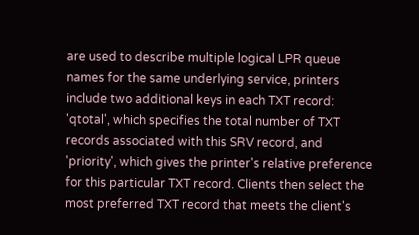are used to describe multiple logical LPR queue names for the same underlying service, printers include two additional keys in each TXT record: 'qtotal', which specifies the total number of TXT records associated with this SRV record, and 'priority', which gives the printer's relative preference for this particular TXT record. Clients then select the most preferred TXT record that meets the client's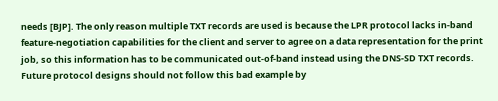needs [BJP]. The only reason multiple TXT records are used is because the LPR protocol lacks in-band feature-negotiation capabilities for the client and server to agree on a data representation for the print job, so this information has to be communicated out-of-band instead using the DNS-SD TXT records. Future protocol designs should not follow this bad example by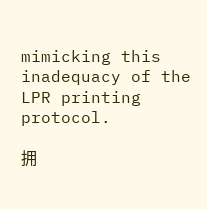mimicking this inadequacy of the LPR printing protocol.

拥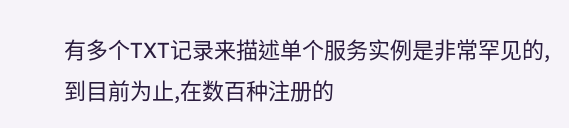有多个TXT记录来描述单个服务实例是非常罕见的,到目前为止,在数百种注册的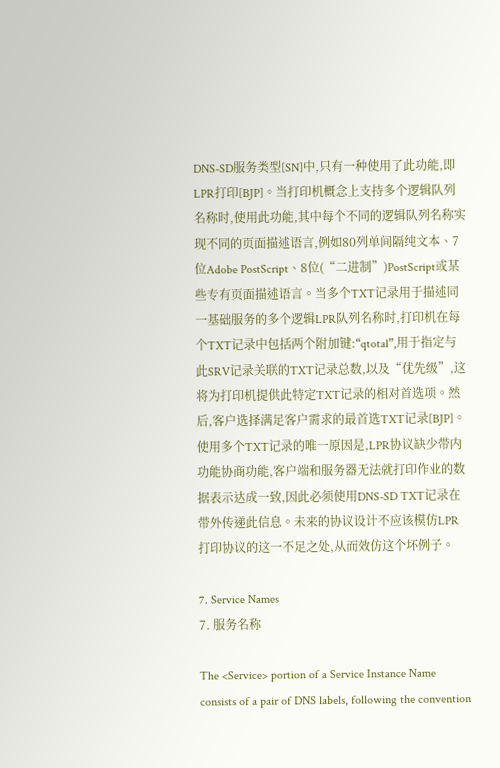DNS-SD服务类型[SN]中,只有一种使用了此功能,即LPR打印[BJP]。当打印机概念上支持多个逻辑队列名称时,使用此功能,其中每个不同的逻辑队列名称实现不同的页面描述语言,例如80列单间隔纯文本、7位Adobe PostScript、8位(“二进制”)PostScript或某些专有页面描述语言。当多个TXT记录用于描述同一基础服务的多个逻辑LPR队列名称时,打印机在每个TXT记录中包括两个附加键:“qtotal”,用于指定与此SRV记录关联的TXT记录总数,以及“优先级”,这将为打印机提供此特定TXT记录的相对首选项。然后,客户选择满足客户需求的最首选TXT记录[BJP]。使用多个TXT记录的唯一原因是,LPR协议缺少带内功能协商功能,客户端和服务器无法就打印作业的数据表示达成一致,因此必须使用DNS-SD TXT记录在带外传递此信息。未来的协议设计不应该模仿LPR打印协议的这一不足之处,从而效仿这个坏例子。

7. Service Names
7. 服务名称

The <Service> portion of a Service Instance Name consists of a pair of DNS labels, following the convention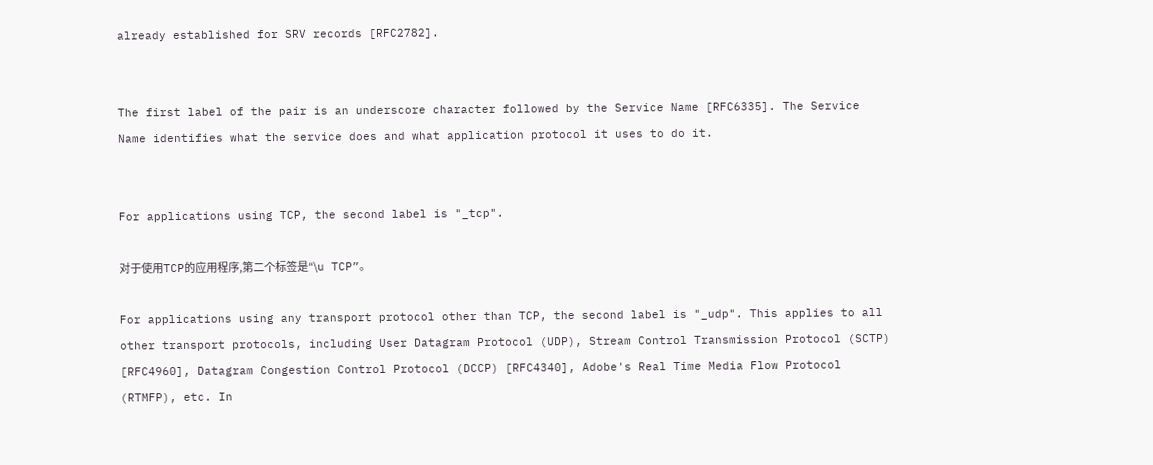already established for SRV records [RFC2782].


The first label of the pair is an underscore character followed by the Service Name [RFC6335]. The Service Name identifies what the service does and what application protocol it uses to do it.


For applications using TCP, the second label is "_tcp".

对于使用TCP的应用程序,第二个标签是“\u TCP”。

For applications using any transport protocol other than TCP, the second label is "_udp". This applies to all other transport protocols, including User Datagram Protocol (UDP), Stream Control Transmission Protocol (SCTP) [RFC4960], Datagram Congestion Control Protocol (DCCP) [RFC4340], Adobe's Real Time Media Flow Protocol (RTMFP), etc. In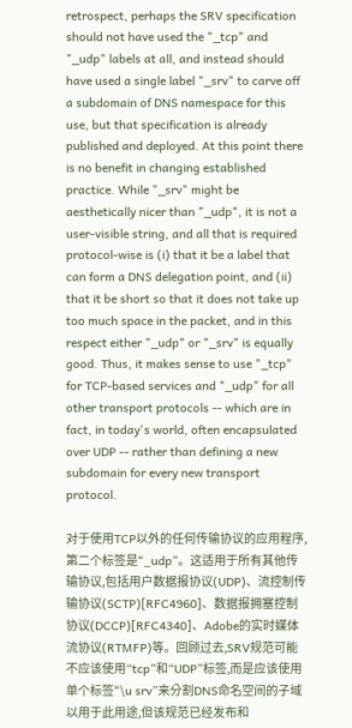retrospect, perhaps the SRV specification should not have used the "_tcp" and "_udp" labels at all, and instead should have used a single label "_srv" to carve off a subdomain of DNS namespace for this use, but that specification is already published and deployed. At this point there is no benefit in changing established practice. While "_srv" might be aesthetically nicer than "_udp", it is not a user-visible string, and all that is required protocol-wise is (i) that it be a label that can form a DNS delegation point, and (ii) that it be short so that it does not take up too much space in the packet, and in this respect either "_udp" or "_srv" is equally good. Thus, it makes sense to use "_tcp" for TCP-based services and "_udp" for all other transport protocols -- which are in fact, in today's world, often encapsulated over UDP -- rather than defining a new subdomain for every new transport protocol.

对于使用TCP以外的任何传输协议的应用程序,第二个标签是“_udp”。这适用于所有其他传输协议,包括用户数据报协议(UDP)、流控制传输协议(SCTP)[RFC4960]、数据报拥塞控制协议(DCCP)[RFC4340]、Adobe的实时媒体流协议(RTMFP)等。回顾过去,SRV规范可能不应该使用“tcp”和“UDP”标签,而是应该使用单个标签“\u srv”来分割DNS命名空间的子域以用于此用途,但该规范已经发布和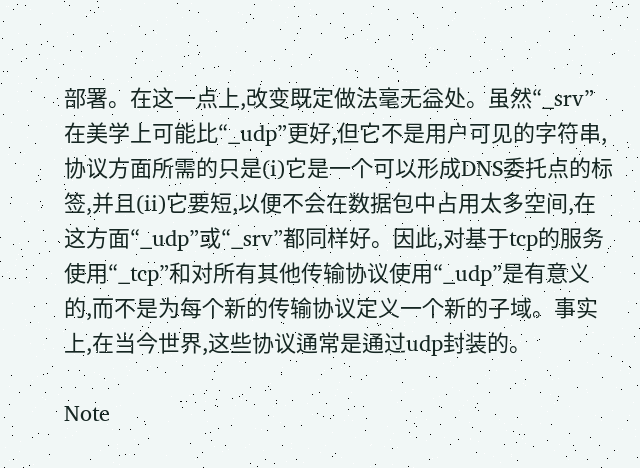部署。在这一点上,改变既定做法毫无益处。虽然“_srv”在美学上可能比“_udp”更好,但它不是用户可见的字符串,协议方面所需的只是(i)它是一个可以形成DNS委托点的标签,并且(ii)它要短,以便不会在数据包中占用太多空间,在这方面“_udp”或“_srv”都同样好。因此,对基于tcp的服务使用“_tcp”和对所有其他传输协议使用“_udp”是有意义的,而不是为每个新的传输协议定义一个新的子域。事实上,在当今世界,这些协议通常是通过udp封装的。

Note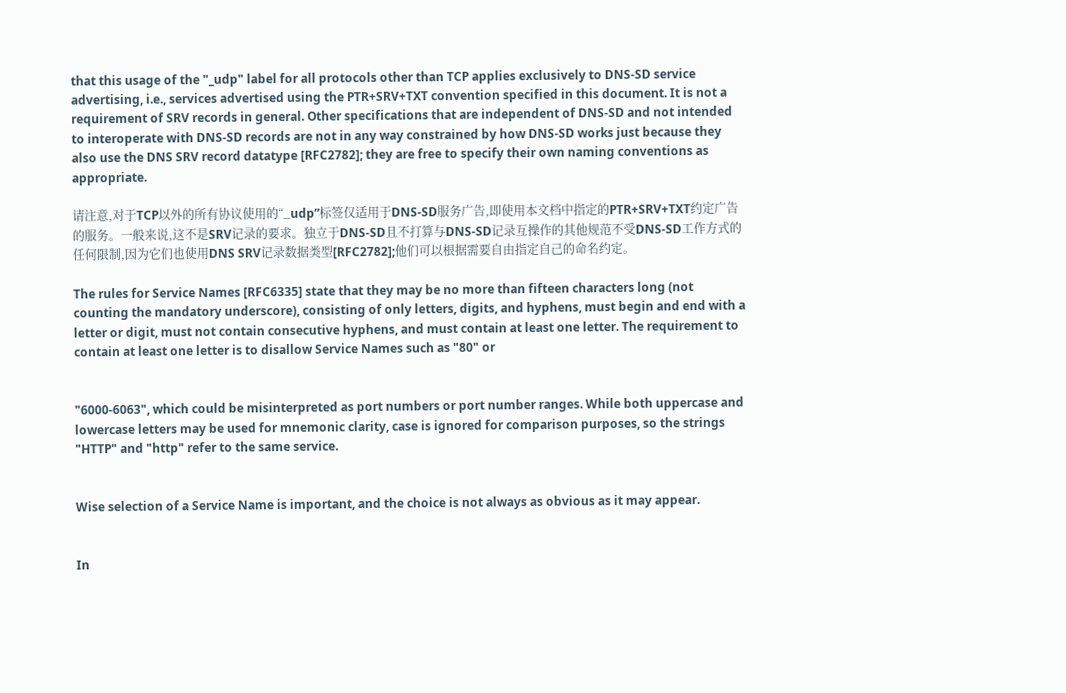that this usage of the "_udp" label for all protocols other than TCP applies exclusively to DNS-SD service advertising, i.e., services advertised using the PTR+SRV+TXT convention specified in this document. It is not a requirement of SRV records in general. Other specifications that are independent of DNS-SD and not intended to interoperate with DNS-SD records are not in any way constrained by how DNS-SD works just because they also use the DNS SRV record datatype [RFC2782]; they are free to specify their own naming conventions as appropriate.

请注意,对于TCP以外的所有协议使用的“_udp”标签仅适用于DNS-SD服务广告,即使用本文档中指定的PTR+SRV+TXT约定广告的服务。一般来说,这不是SRV记录的要求。独立于DNS-SD且不打算与DNS-SD记录互操作的其他规范不受DNS-SD工作方式的任何限制,因为它们也使用DNS SRV记录数据类型[RFC2782];他们可以根据需要自由指定自己的命名约定。

The rules for Service Names [RFC6335] state that they may be no more than fifteen characters long (not counting the mandatory underscore), consisting of only letters, digits, and hyphens, must begin and end with a letter or digit, must not contain consecutive hyphens, and must contain at least one letter. The requirement to contain at least one letter is to disallow Service Names such as "80" or


"6000-6063", which could be misinterpreted as port numbers or port number ranges. While both uppercase and lowercase letters may be used for mnemonic clarity, case is ignored for comparison purposes, so the strings "HTTP" and "http" refer to the same service.


Wise selection of a Service Name is important, and the choice is not always as obvious as it may appear.


In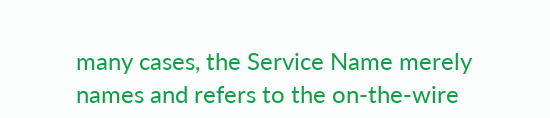many cases, the Service Name merely names and refers to the on-the-wire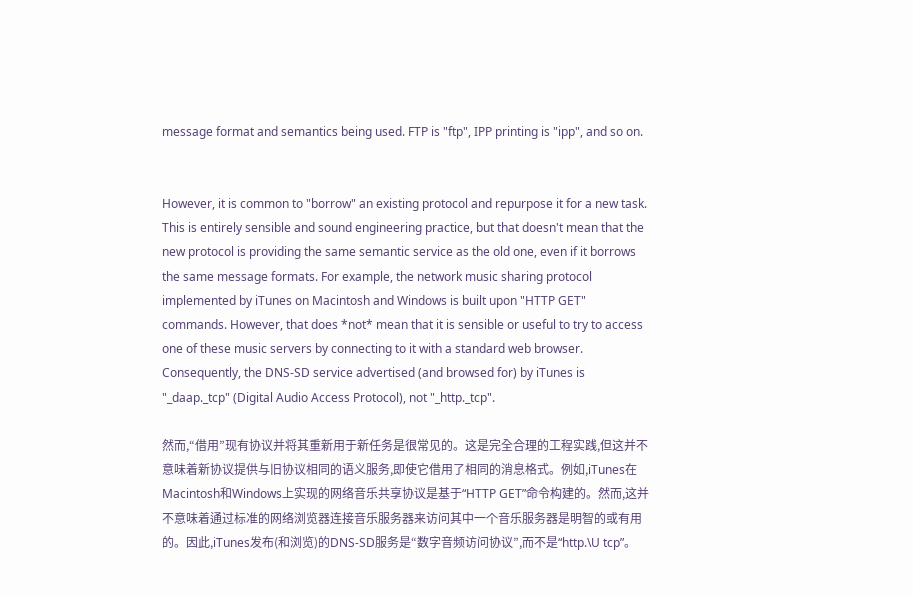message format and semantics being used. FTP is "ftp", IPP printing is "ipp", and so on.


However, it is common to "borrow" an existing protocol and repurpose it for a new task. This is entirely sensible and sound engineering practice, but that doesn't mean that the new protocol is providing the same semantic service as the old one, even if it borrows the same message formats. For example, the network music sharing protocol implemented by iTunes on Macintosh and Windows is built upon "HTTP GET" commands. However, that does *not* mean that it is sensible or useful to try to access one of these music servers by connecting to it with a standard web browser. Consequently, the DNS-SD service advertised (and browsed for) by iTunes is "_daap._tcp" (Digital Audio Access Protocol), not "_http._tcp".

然而,“借用”现有协议并将其重新用于新任务是很常见的。这是完全合理的工程实践,但这并不意味着新协议提供与旧协议相同的语义服务,即使它借用了相同的消息格式。例如,iTunes在Macintosh和Windows上实现的网络音乐共享协议是基于“HTTP GET”命令构建的。然而,这并不意味着通过标准的网络浏览器连接音乐服务器来访问其中一个音乐服务器是明智的或有用的。因此,iTunes发布(和浏览)的DNS-SD服务是“数字音频访问协议”,而不是“http.\U tcp”。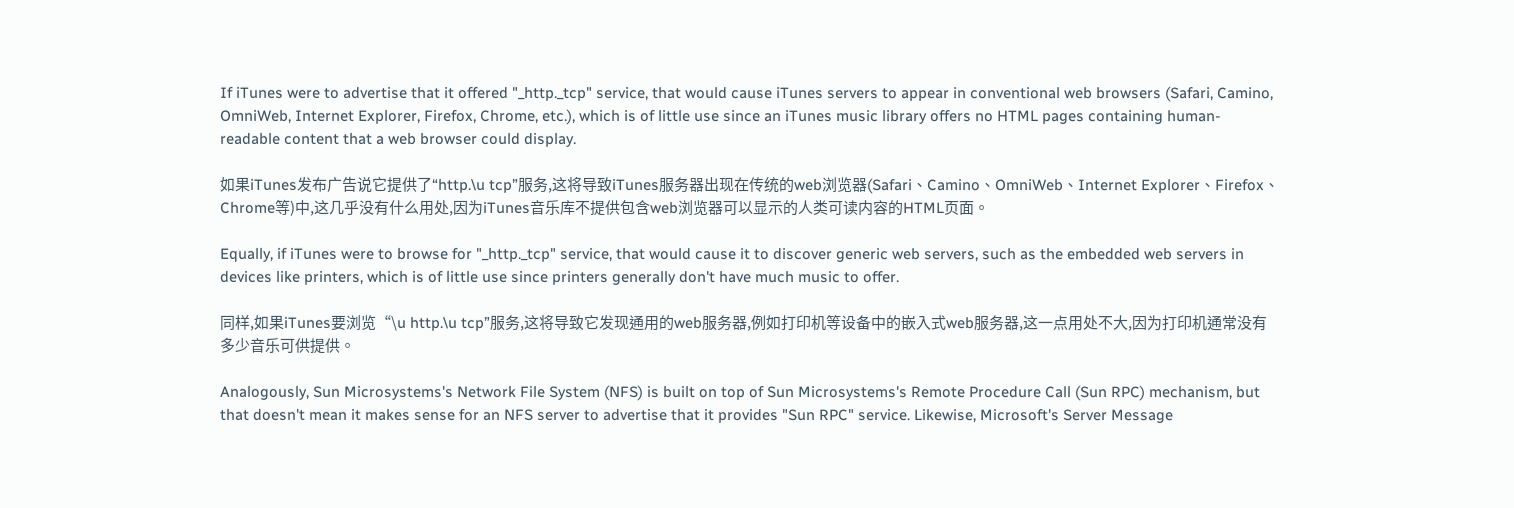If iTunes were to advertise that it offered "_http._tcp" service, that would cause iTunes servers to appear in conventional web browsers (Safari, Camino, OmniWeb, Internet Explorer, Firefox, Chrome, etc.), which is of little use since an iTunes music library offers no HTML pages containing human-readable content that a web browser could display.

如果iTunes发布广告说它提供了“http.\u tcp”服务,这将导致iTunes服务器出现在传统的web浏览器(Safari、Camino、OmniWeb、Internet Explorer、Firefox、Chrome等)中,这几乎没有什么用处,因为iTunes音乐库不提供包含web浏览器可以显示的人类可读内容的HTML页面。

Equally, if iTunes were to browse for "_http._tcp" service, that would cause it to discover generic web servers, such as the embedded web servers in devices like printers, which is of little use since printers generally don't have much music to offer.

同样,如果iTunes要浏览“\u http.\u tcp”服务,这将导致它发现通用的web服务器,例如打印机等设备中的嵌入式web服务器,这一点用处不大,因为打印机通常没有多少音乐可供提供。

Analogously, Sun Microsystems's Network File System (NFS) is built on top of Sun Microsystems's Remote Procedure Call (Sun RPC) mechanism, but that doesn't mean it makes sense for an NFS server to advertise that it provides "Sun RPC" service. Likewise, Microsoft's Server Message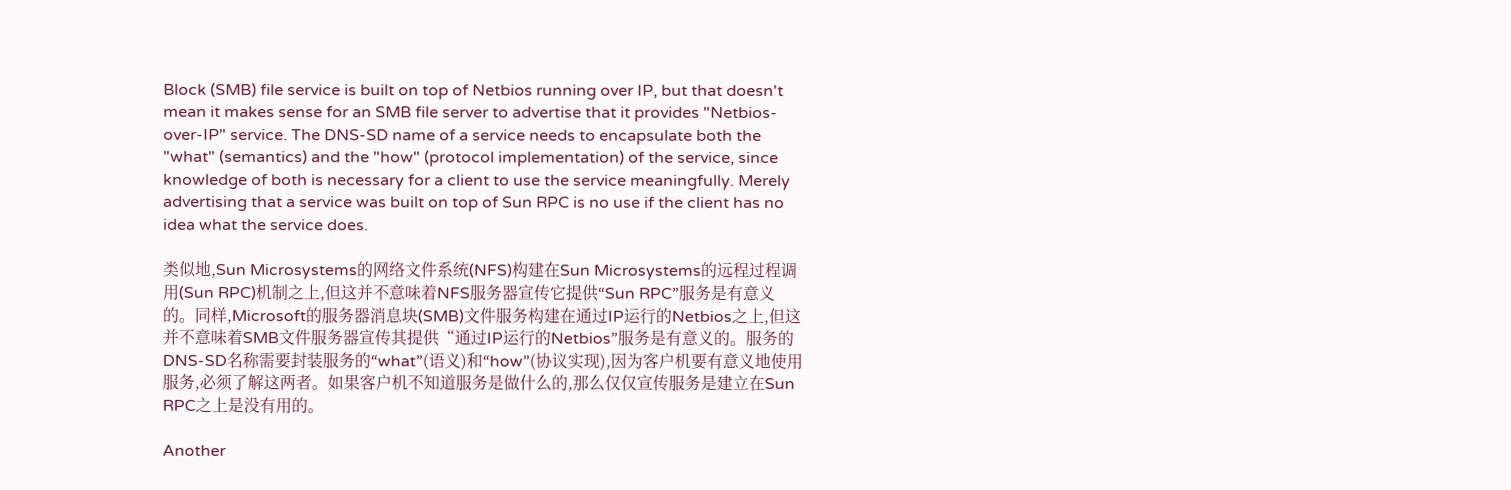Block (SMB) file service is built on top of Netbios running over IP, but that doesn't mean it makes sense for an SMB file server to advertise that it provides "Netbios-over-IP" service. The DNS-SD name of a service needs to encapsulate both the "what" (semantics) and the "how" (protocol implementation) of the service, since knowledge of both is necessary for a client to use the service meaningfully. Merely advertising that a service was built on top of Sun RPC is no use if the client has no idea what the service does.

类似地,Sun Microsystems的网络文件系统(NFS)构建在Sun Microsystems的远程过程调用(Sun RPC)机制之上,但这并不意味着NFS服务器宣传它提供“Sun RPC”服务是有意义的。同样,Microsoft的服务器消息块(SMB)文件服务构建在通过IP运行的Netbios之上,但这并不意味着SMB文件服务器宣传其提供“通过IP运行的Netbios”服务是有意义的。服务的DNS-SD名称需要封装服务的“what”(语义)和“how”(协议实现),因为客户机要有意义地使用服务,必须了解这两者。如果客户机不知道服务是做什么的,那么仅仅宣传服务是建立在Sun RPC之上是没有用的。

Another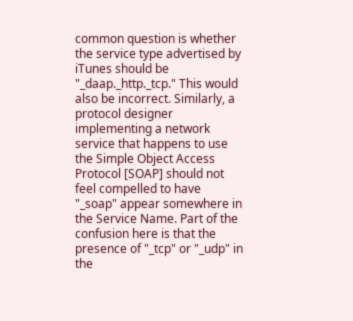common question is whether the service type advertised by iTunes should be "_daap._http._tcp." This would also be incorrect. Similarly, a protocol designer implementing a network service that happens to use the Simple Object Access Protocol [SOAP] should not feel compelled to have "_soap" appear somewhere in the Service Name. Part of the confusion here is that the presence of "_tcp" or "_udp" in the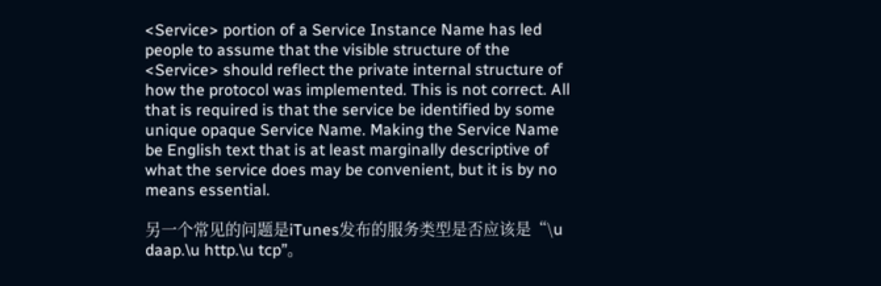<Service> portion of a Service Instance Name has led people to assume that the visible structure of the <Service> should reflect the private internal structure of how the protocol was implemented. This is not correct. All that is required is that the service be identified by some unique opaque Service Name. Making the Service Name be English text that is at least marginally descriptive of what the service does may be convenient, but it is by no means essential.

另一个常见的问题是iTunes发布的服务类型是否应该是“\u daap.\u http.\u tcp”。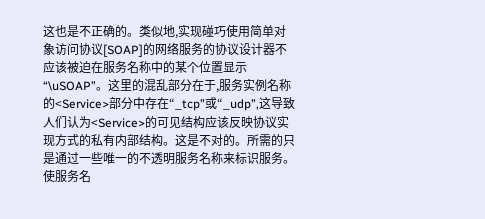这也是不正确的。类似地,实现碰巧使用简单对象访问协议[SOAP]的网络服务的协议设计器不应该被迫在服务名称中的某个位置显示“\uSOAP”。这里的混乱部分在于,服务实例名称的<Service>部分中存在“_tcp”或“_udp”,这导致人们认为<Service>的可见结构应该反映协议实现方式的私有内部结构。这是不对的。所需的只是通过一些唯一的不透明服务名称来标识服务。使服务名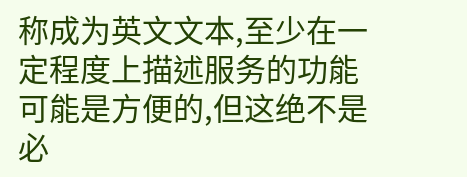称成为英文文本,至少在一定程度上描述服务的功能可能是方便的,但这绝不是必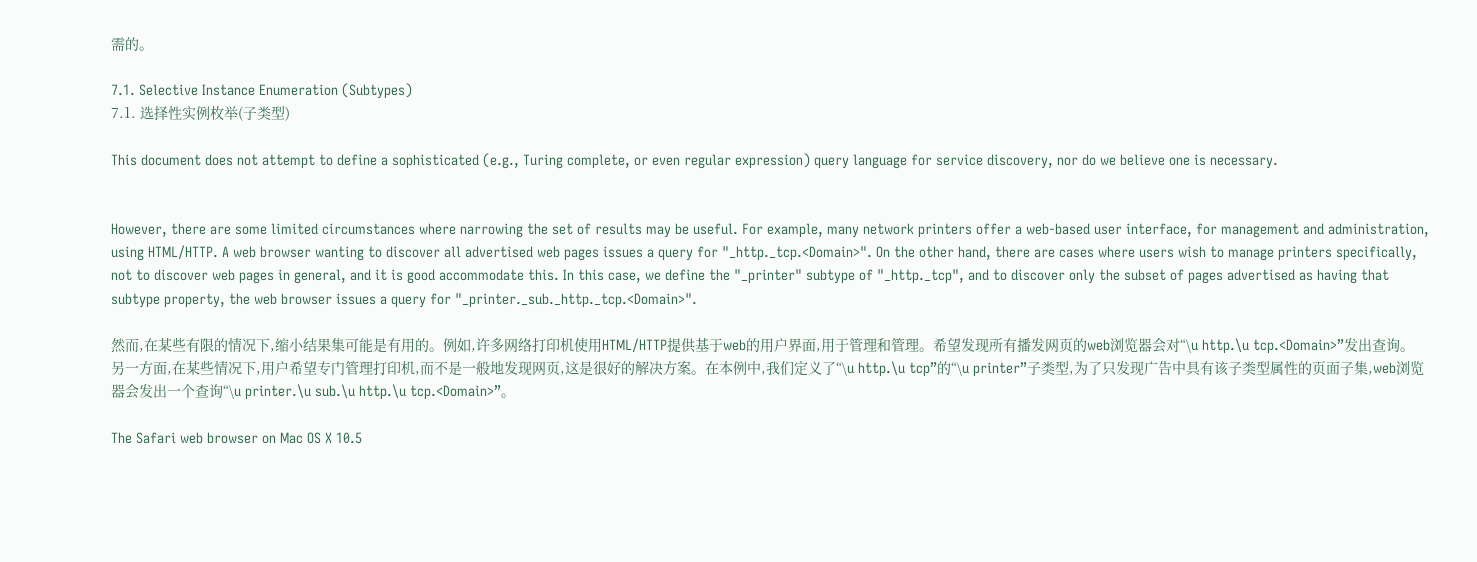需的。

7.1. Selective Instance Enumeration (Subtypes)
7.1. 选择性实例枚举(子类型)

This document does not attempt to define a sophisticated (e.g., Turing complete, or even regular expression) query language for service discovery, nor do we believe one is necessary.


However, there are some limited circumstances where narrowing the set of results may be useful. For example, many network printers offer a web-based user interface, for management and administration, using HTML/HTTP. A web browser wanting to discover all advertised web pages issues a query for "_http._tcp.<Domain>". On the other hand, there are cases where users wish to manage printers specifically, not to discover web pages in general, and it is good accommodate this. In this case, we define the "_printer" subtype of "_http._tcp", and to discover only the subset of pages advertised as having that subtype property, the web browser issues a query for "_printer._sub._http._tcp.<Domain>".

然而,在某些有限的情况下,缩小结果集可能是有用的。例如,许多网络打印机使用HTML/HTTP提供基于web的用户界面,用于管理和管理。希望发现所有播发网页的web浏览器会对“\u http.\u tcp.<Domain>”发出查询。另一方面,在某些情况下,用户希望专门管理打印机,而不是一般地发现网页,这是很好的解决方案。在本例中,我们定义了“\u http.\u tcp”的“\u printer”子类型,为了只发现广告中具有该子类型属性的页面子集,web浏览器会发出一个查询“\u printer.\u sub.\u http.\u tcp.<Domain>”。

The Safari web browser on Mac OS X 10.5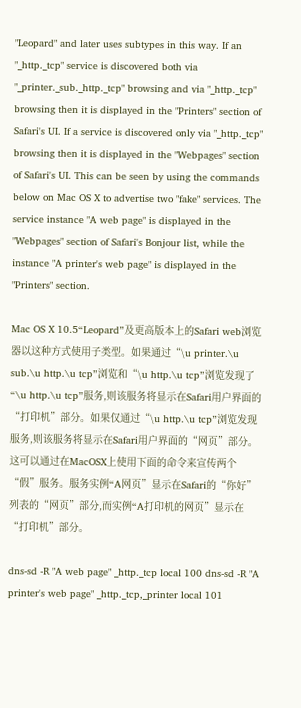"Leopard" and later uses subtypes in this way. If an "_http._tcp" service is discovered both via "_printer._sub._http._tcp" browsing and via "_http._tcp" browsing then it is displayed in the "Printers" section of Safari's UI. If a service is discovered only via "_http._tcp" browsing then it is displayed in the "Webpages" section of Safari's UI. This can be seen by using the commands below on Mac OS X to advertise two "fake" services. The service instance "A web page" is displayed in the "Webpages" section of Safari's Bonjour list, while the instance "A printer's web page" is displayed in the "Printers" section.

Mac OS X 10.5“Leopard”及更高版本上的Safari web浏览器以这种方式使用子类型。如果通过“\u printer.\u sub.\u http.\u tcp”浏览和“\u http.\u tcp”浏览发现了“\u http.\u tcp”服务,则该服务将显示在Safari用户界面的“打印机”部分。如果仅通过“\u http.\u tcp”浏览发现服务,则该服务将显示在Safari用户界面的“网页”部分。这可以通过在MacOSX上使用下面的命令来宣传两个“假”服务。服务实例“A网页”显示在Safari的“你好”列表的“网页”部分,而实例“A打印机的网页”显示在“打印机”部分。

dns-sd -R "A web page" _http._tcp local 100 dns-sd -R "A printer's web page" _http._tcp,_printer local 101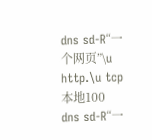dns sd-R“一个网页”\u http.\u tcp本地100 dns sd-R“一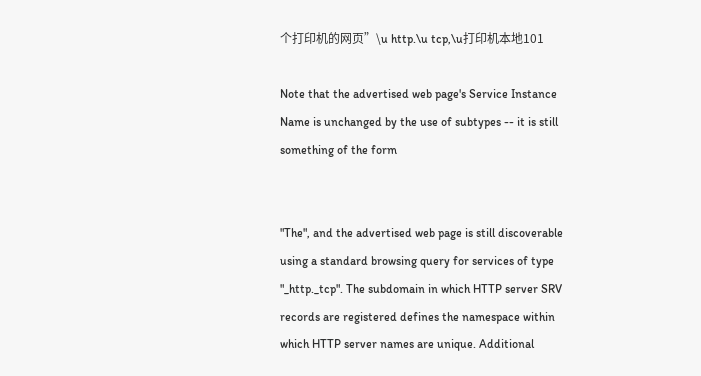个打印机的网页”\u http.\u tcp,\u打印机本地101

Note that the advertised web page's Service Instance Name is unchanged by the use of subtypes -- it is still something of the form


"The", and the advertised web page is still discoverable using a standard browsing query for services of type "_http._tcp". The subdomain in which HTTP server SRV records are registered defines the namespace within which HTTP server names are unique. Additional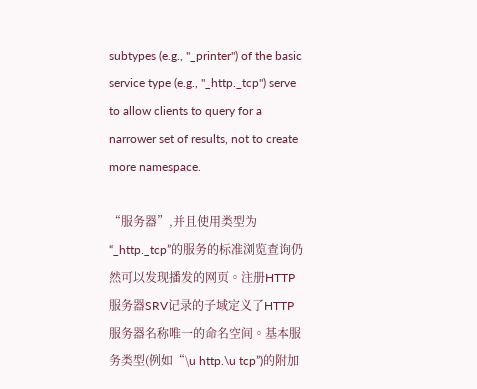subtypes (e.g., "_printer") of the basic service type (e.g., "_http._tcp") serve to allow clients to query for a narrower set of results, not to create more namespace.

“服务器”,并且使用类型为“_http._tcp”的服务的标准浏览查询仍然可以发现播发的网页。注册HTTP服务器SRV记录的子域定义了HTTP服务器名称唯一的命名空间。基本服务类型(例如“\u http.\u tcp”)的附加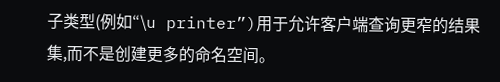子类型(例如“\u printer”)用于允许客户端查询更窄的结果集,而不是创建更多的命名空间。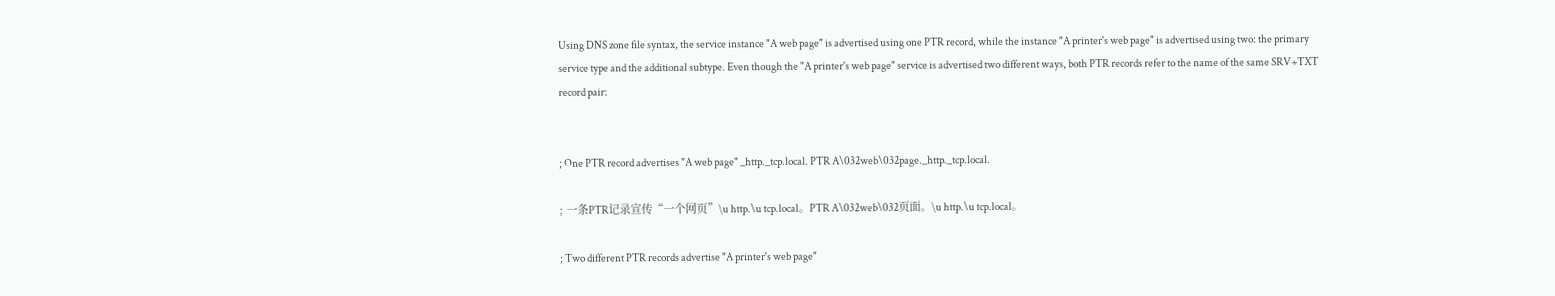Using DNS zone file syntax, the service instance "A web page" is advertised using one PTR record, while the instance "A printer's web page" is advertised using two: the primary service type and the additional subtype. Even though the "A printer's web page" service is advertised two different ways, both PTR records refer to the name of the same SRV+TXT record pair:


; One PTR record advertises "A web page" _http._tcp.local. PTR A\032web\032page._http._tcp.local.

; 一条PTR记录宣传“一个网页”\u http.\u tcp.local。PTR A\032web\032页面。\u http.\u tcp.local。

; Two different PTR records advertise "A printer's web page"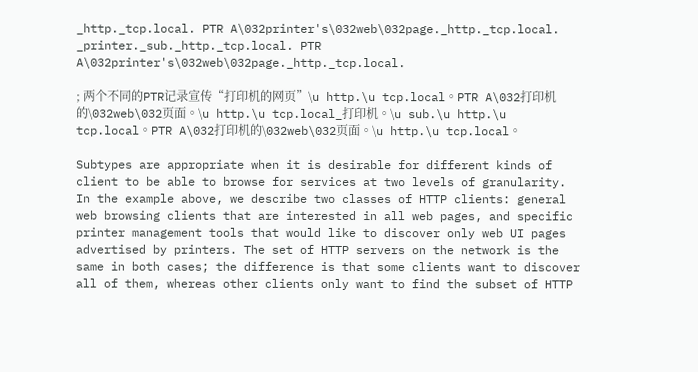_http._tcp.local. PTR A\032printer's\032web\032page._http._tcp.local. _printer._sub._http._tcp.local. PTR A\032printer's\032web\032page._http._tcp.local.

; 两个不同的PTR记录宣传“打印机的网页”\u http.\u tcp.local。PTR A\032打印机的\032web\032页面。\u http.\u tcp.local_打印机。\u sub.\u http.\u tcp.local。PTR A\032打印机的\032web\032页面。\u http.\u tcp.local。

Subtypes are appropriate when it is desirable for different kinds of client to be able to browse for services at two levels of granularity. In the example above, we describe two classes of HTTP clients: general web browsing clients that are interested in all web pages, and specific printer management tools that would like to discover only web UI pages advertised by printers. The set of HTTP servers on the network is the same in both cases; the difference is that some clients want to discover all of them, whereas other clients only want to find the subset of HTTP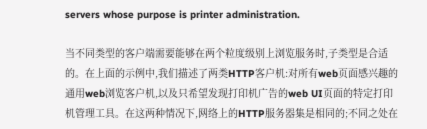servers whose purpose is printer administration.

当不同类型的客户端需要能够在两个粒度级别上浏览服务时,子类型是合适的。在上面的示例中,我们描述了两类HTTP客户机:对所有web页面感兴趣的通用web浏览客户机,以及只希望发现打印机广告的web UI页面的特定打印机管理工具。在这两种情况下,网络上的HTTP服务器集是相同的;不同之处在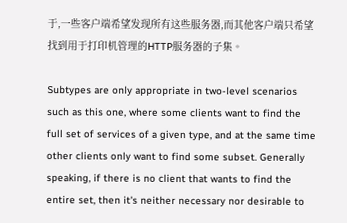于,一些客户端希望发现所有这些服务器,而其他客户端只希望找到用于打印机管理的HTTP服务器的子集。

Subtypes are only appropriate in two-level scenarios such as this one, where some clients want to find the full set of services of a given type, and at the same time other clients only want to find some subset. Generally speaking, if there is no client that wants to find the entire set, then it's neither necessary nor desirable to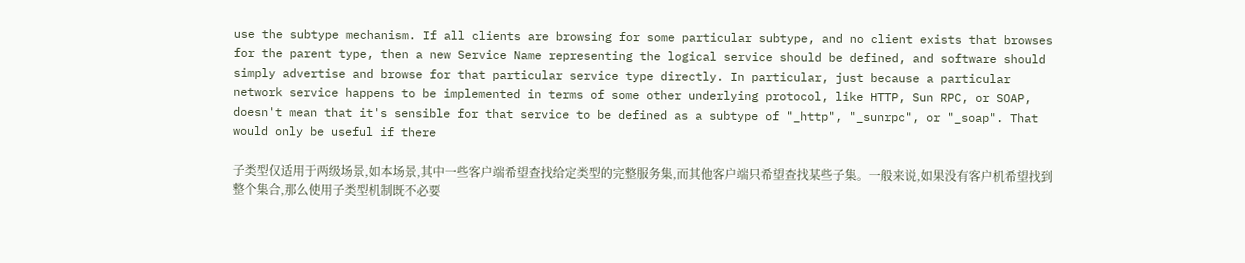use the subtype mechanism. If all clients are browsing for some particular subtype, and no client exists that browses for the parent type, then a new Service Name representing the logical service should be defined, and software should simply advertise and browse for that particular service type directly. In particular, just because a particular network service happens to be implemented in terms of some other underlying protocol, like HTTP, Sun RPC, or SOAP, doesn't mean that it's sensible for that service to be defined as a subtype of "_http", "_sunrpc", or "_soap". That would only be useful if there

子类型仅适用于两级场景,如本场景,其中一些客户端希望查找给定类型的完整服务集,而其他客户端只希望查找某些子集。一般来说,如果没有客户机希望找到整个集合,那么使用子类型机制既不必要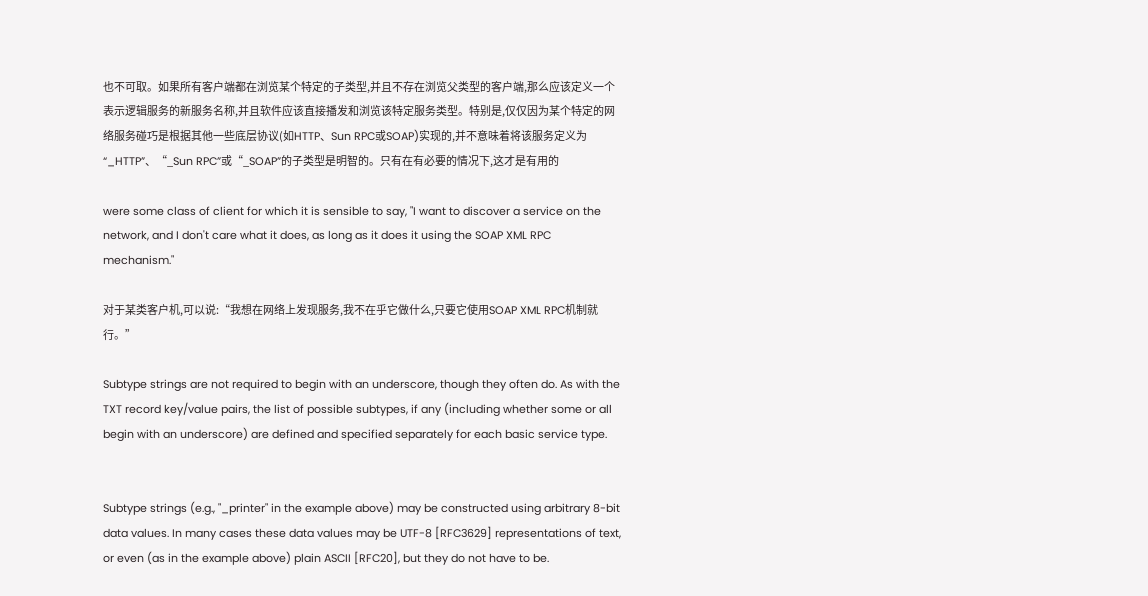也不可取。如果所有客户端都在浏览某个特定的子类型,并且不存在浏览父类型的客户端,那么应该定义一个表示逻辑服务的新服务名称,并且软件应该直接播发和浏览该特定服务类型。特别是,仅仅因为某个特定的网络服务碰巧是根据其他一些底层协议(如HTTP、Sun RPC或SOAP)实现的,并不意味着将该服务定义为“_HTTP”、“_Sun RPC”或“_SOAP”的子类型是明智的。只有在有必要的情况下,这才是有用的

were some class of client for which it is sensible to say, "I want to discover a service on the network, and I don't care what it does, as long as it does it using the SOAP XML RPC mechanism."

对于某类客户机,可以说:“我想在网络上发现服务,我不在乎它做什么,只要它使用SOAP XML RPC机制就行。”

Subtype strings are not required to begin with an underscore, though they often do. As with the TXT record key/value pairs, the list of possible subtypes, if any (including whether some or all begin with an underscore) are defined and specified separately for each basic service type.


Subtype strings (e.g., "_printer" in the example above) may be constructed using arbitrary 8-bit data values. In many cases these data values may be UTF-8 [RFC3629] representations of text, or even (as in the example above) plain ASCII [RFC20], but they do not have to be.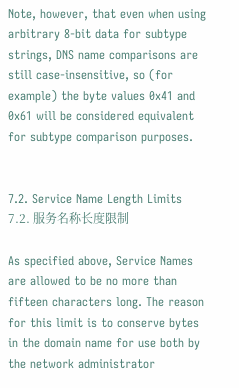Note, however, that even when using arbitrary 8-bit data for subtype strings, DNS name comparisons are still case-insensitive, so (for example) the byte values 0x41 and 0x61 will be considered equivalent for subtype comparison purposes.


7.2. Service Name Length Limits
7.2. 服务名称长度限制

As specified above, Service Names are allowed to be no more than fifteen characters long. The reason for this limit is to conserve bytes in the domain name for use both by the network administrator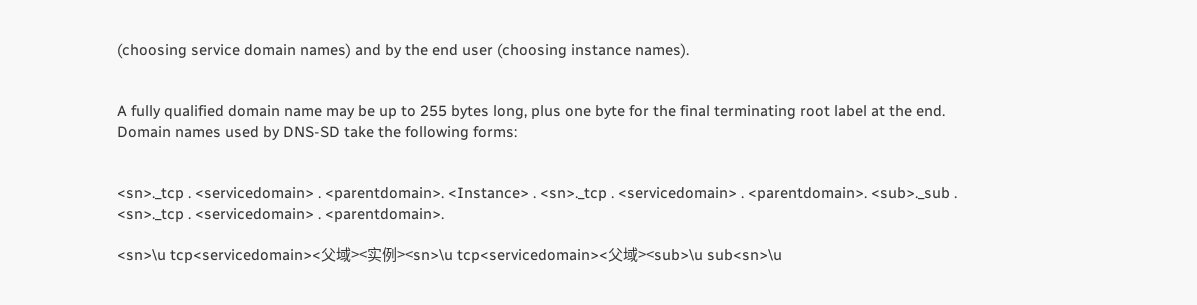(choosing service domain names) and by the end user (choosing instance names).


A fully qualified domain name may be up to 255 bytes long, plus one byte for the final terminating root label at the end. Domain names used by DNS-SD take the following forms:


<sn>._tcp . <servicedomain> . <parentdomain>. <Instance> . <sn>._tcp . <servicedomain> . <parentdomain>. <sub>._sub . <sn>._tcp . <servicedomain> . <parentdomain>.

<sn>\u tcp<servicedomain><父域><实例><sn>\u tcp<servicedomain><父域><sub>\u sub<sn>\u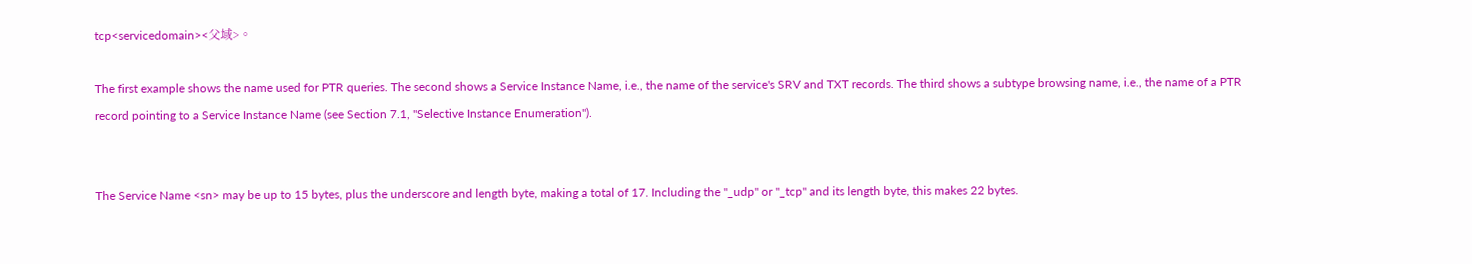tcp<servicedomain><父域>。

The first example shows the name used for PTR queries. The second shows a Service Instance Name, i.e., the name of the service's SRV and TXT records. The third shows a subtype browsing name, i.e., the name of a PTR record pointing to a Service Instance Name (see Section 7.1, "Selective Instance Enumeration").


The Service Name <sn> may be up to 15 bytes, plus the underscore and length byte, making a total of 17. Including the "_udp" or "_tcp" and its length byte, this makes 22 bytes.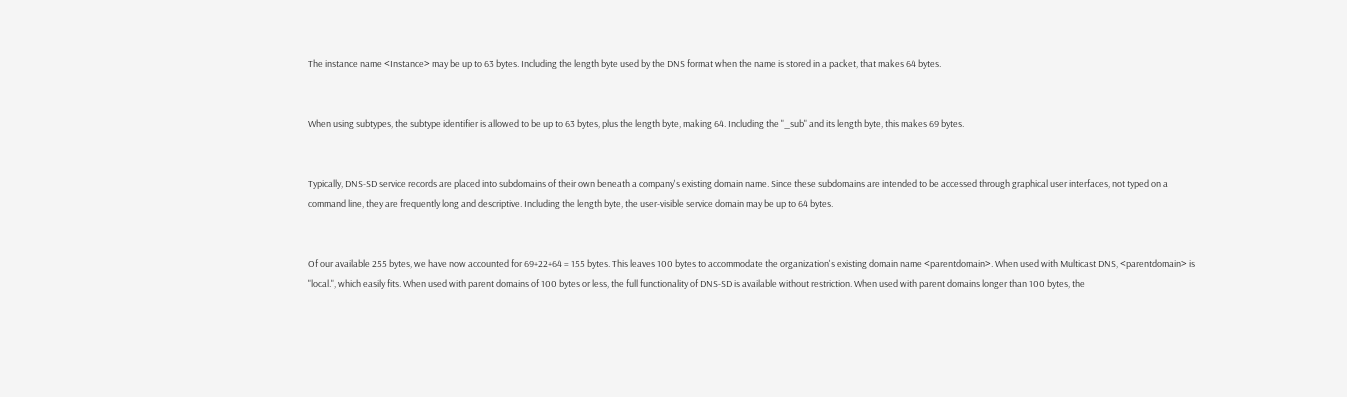The instance name <Instance> may be up to 63 bytes. Including the length byte used by the DNS format when the name is stored in a packet, that makes 64 bytes.


When using subtypes, the subtype identifier is allowed to be up to 63 bytes, plus the length byte, making 64. Including the "_sub" and its length byte, this makes 69 bytes.


Typically, DNS-SD service records are placed into subdomains of their own beneath a company's existing domain name. Since these subdomains are intended to be accessed through graphical user interfaces, not typed on a command line, they are frequently long and descriptive. Including the length byte, the user-visible service domain may be up to 64 bytes.


Of our available 255 bytes, we have now accounted for 69+22+64 = 155 bytes. This leaves 100 bytes to accommodate the organization's existing domain name <parentdomain>. When used with Multicast DNS, <parentdomain> is "local.", which easily fits. When used with parent domains of 100 bytes or less, the full functionality of DNS-SD is available without restriction. When used with parent domains longer than 100 bytes, the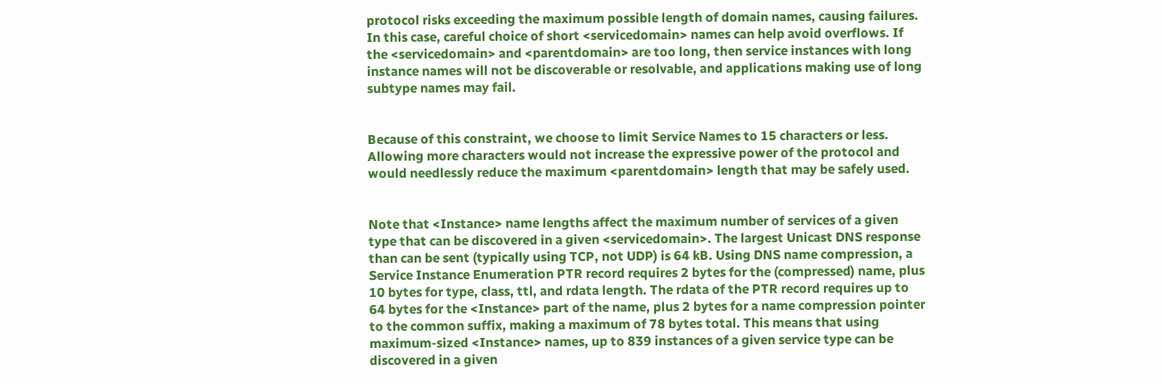protocol risks exceeding the maximum possible length of domain names, causing failures. In this case, careful choice of short <servicedomain> names can help avoid overflows. If the <servicedomain> and <parentdomain> are too long, then service instances with long instance names will not be discoverable or resolvable, and applications making use of long subtype names may fail.


Because of this constraint, we choose to limit Service Names to 15 characters or less. Allowing more characters would not increase the expressive power of the protocol and would needlessly reduce the maximum <parentdomain> length that may be safely used.


Note that <Instance> name lengths affect the maximum number of services of a given type that can be discovered in a given <servicedomain>. The largest Unicast DNS response than can be sent (typically using TCP, not UDP) is 64 kB. Using DNS name compression, a Service Instance Enumeration PTR record requires 2 bytes for the (compressed) name, plus 10 bytes for type, class, ttl, and rdata length. The rdata of the PTR record requires up to 64 bytes for the <Instance> part of the name, plus 2 bytes for a name compression pointer to the common suffix, making a maximum of 78 bytes total. This means that using maximum-sized <Instance> names, up to 839 instances of a given service type can be discovered in a given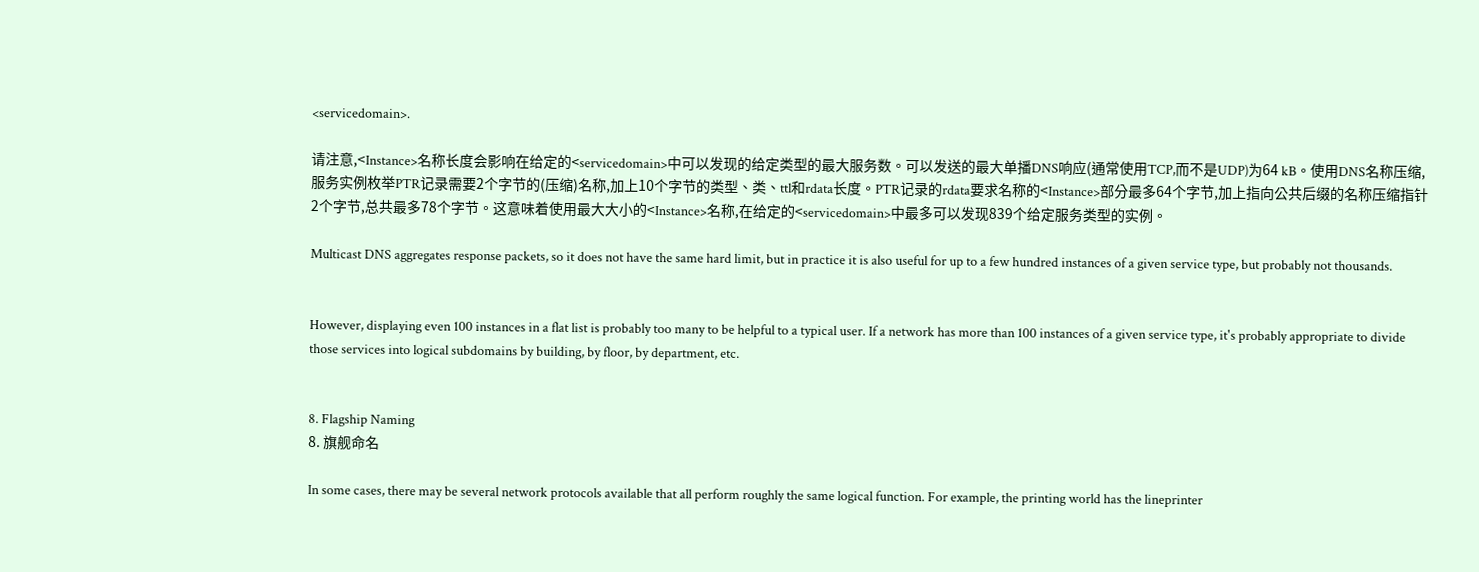<servicedomain>.

请注意,<Instance>名称长度会影响在给定的<servicedomain>中可以发现的给定类型的最大服务数。可以发送的最大单播DNS响应(通常使用TCP,而不是UDP)为64 kB。使用DNS名称压缩,服务实例枚举PTR记录需要2个字节的(压缩)名称,加上10个字节的类型、类、ttl和rdata长度。PTR记录的rdata要求名称的<Instance>部分最多64个字节,加上指向公共后缀的名称压缩指针2个字节,总共最多78个字节。这意味着使用最大大小的<Instance>名称,在给定的<servicedomain>中最多可以发现839个给定服务类型的实例。

Multicast DNS aggregates response packets, so it does not have the same hard limit, but in practice it is also useful for up to a few hundred instances of a given service type, but probably not thousands.


However, displaying even 100 instances in a flat list is probably too many to be helpful to a typical user. If a network has more than 100 instances of a given service type, it's probably appropriate to divide those services into logical subdomains by building, by floor, by department, etc.


8. Flagship Naming
8. 旗舰命名

In some cases, there may be several network protocols available that all perform roughly the same logical function. For example, the printing world has the lineprinter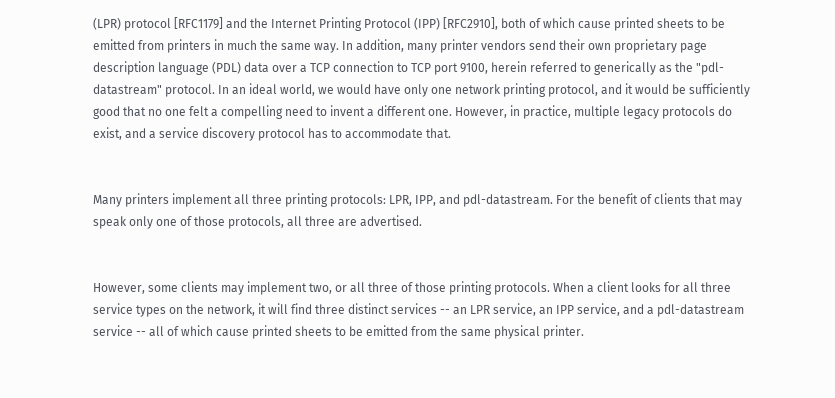(LPR) protocol [RFC1179] and the Internet Printing Protocol (IPP) [RFC2910], both of which cause printed sheets to be emitted from printers in much the same way. In addition, many printer vendors send their own proprietary page description language (PDL) data over a TCP connection to TCP port 9100, herein referred to generically as the "pdl-datastream" protocol. In an ideal world, we would have only one network printing protocol, and it would be sufficiently good that no one felt a compelling need to invent a different one. However, in practice, multiple legacy protocols do exist, and a service discovery protocol has to accommodate that.


Many printers implement all three printing protocols: LPR, IPP, and pdl-datastream. For the benefit of clients that may speak only one of those protocols, all three are advertised.


However, some clients may implement two, or all three of those printing protocols. When a client looks for all three service types on the network, it will find three distinct services -- an LPR service, an IPP service, and a pdl-datastream service -- all of which cause printed sheets to be emitted from the same physical printer.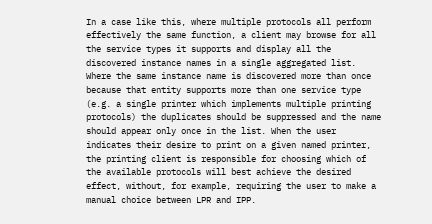In a case like this, where multiple protocols all perform effectively the same function, a client may browse for all the service types it supports and display all the discovered instance names in a single aggregated list. Where the same instance name is discovered more than once because that entity supports more than one service type (e.g. a single printer which implements multiple printing protocols) the duplicates should be suppressed and the name should appear only once in the list. When the user indicates their desire to print on a given named printer, the printing client is responsible for choosing which of the available protocols will best achieve the desired effect, without, for example, requiring the user to make a manual choice between LPR and IPP.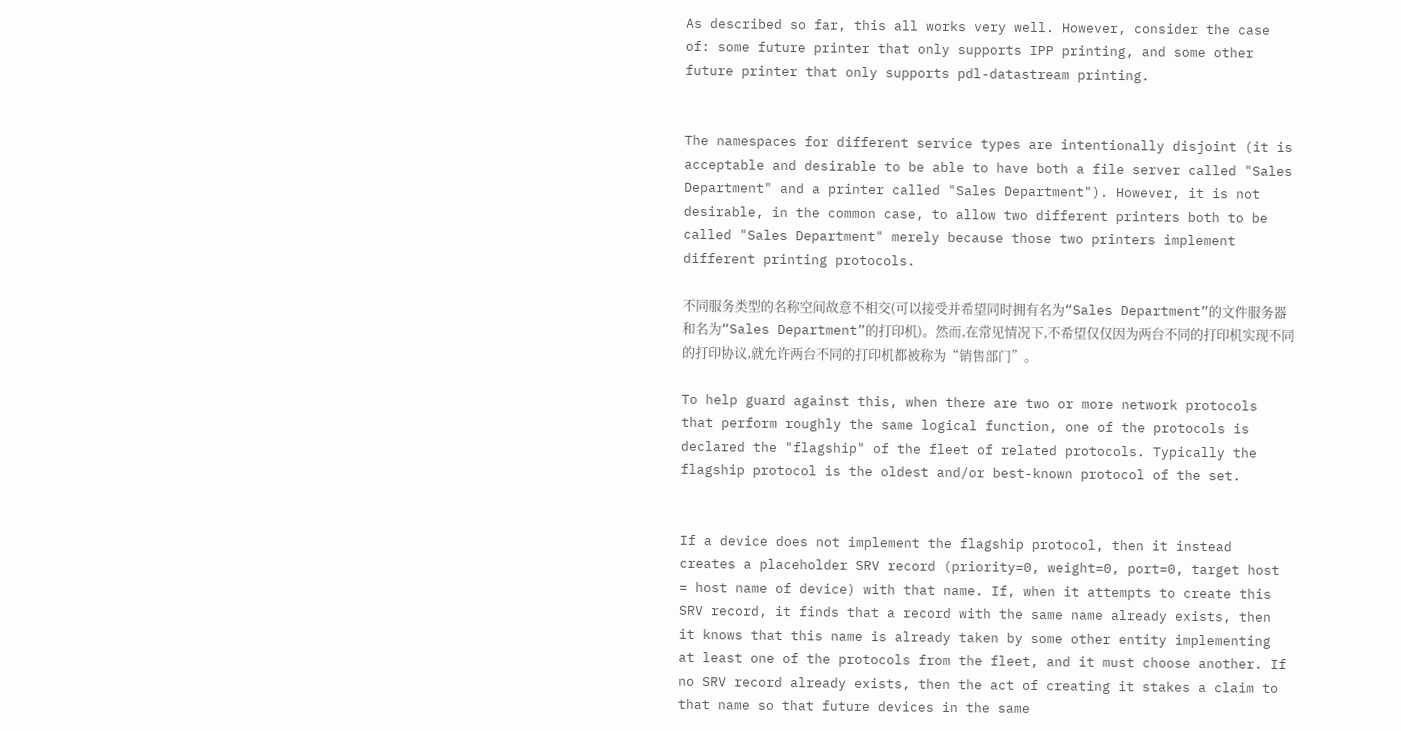As described so far, this all works very well. However, consider the case of: some future printer that only supports IPP printing, and some other future printer that only supports pdl-datastream printing.


The namespaces for different service types are intentionally disjoint (it is acceptable and desirable to be able to have both a file server called "Sales Department" and a printer called "Sales Department"). However, it is not desirable, in the common case, to allow two different printers both to be called "Sales Department" merely because those two printers implement different printing protocols.

不同服务类型的名称空间故意不相交(可以接受并希望同时拥有名为“Sales Department”的文件服务器和名为“Sales Department”的打印机)。然而,在常见情况下,不希望仅仅因为两台不同的打印机实现不同的打印协议,就允许两台不同的打印机都被称为“销售部门”。

To help guard against this, when there are two or more network protocols that perform roughly the same logical function, one of the protocols is declared the "flagship" of the fleet of related protocols. Typically the flagship protocol is the oldest and/or best-known protocol of the set.


If a device does not implement the flagship protocol, then it instead creates a placeholder SRV record (priority=0, weight=0, port=0, target host = host name of device) with that name. If, when it attempts to create this SRV record, it finds that a record with the same name already exists, then it knows that this name is already taken by some other entity implementing at least one of the protocols from the fleet, and it must choose another. If no SRV record already exists, then the act of creating it stakes a claim to that name so that future devices in the same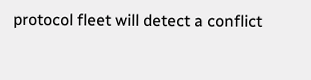protocol fleet will detect a conflict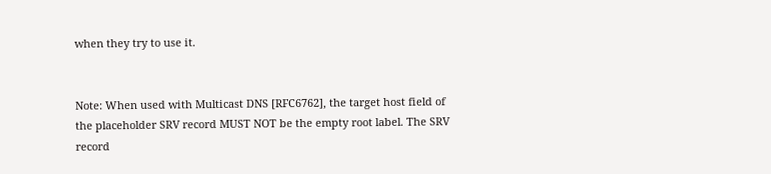when they try to use it.


Note: When used with Multicast DNS [RFC6762], the target host field of the placeholder SRV record MUST NOT be the empty root label. The SRV record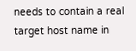needs to contain a real target host name in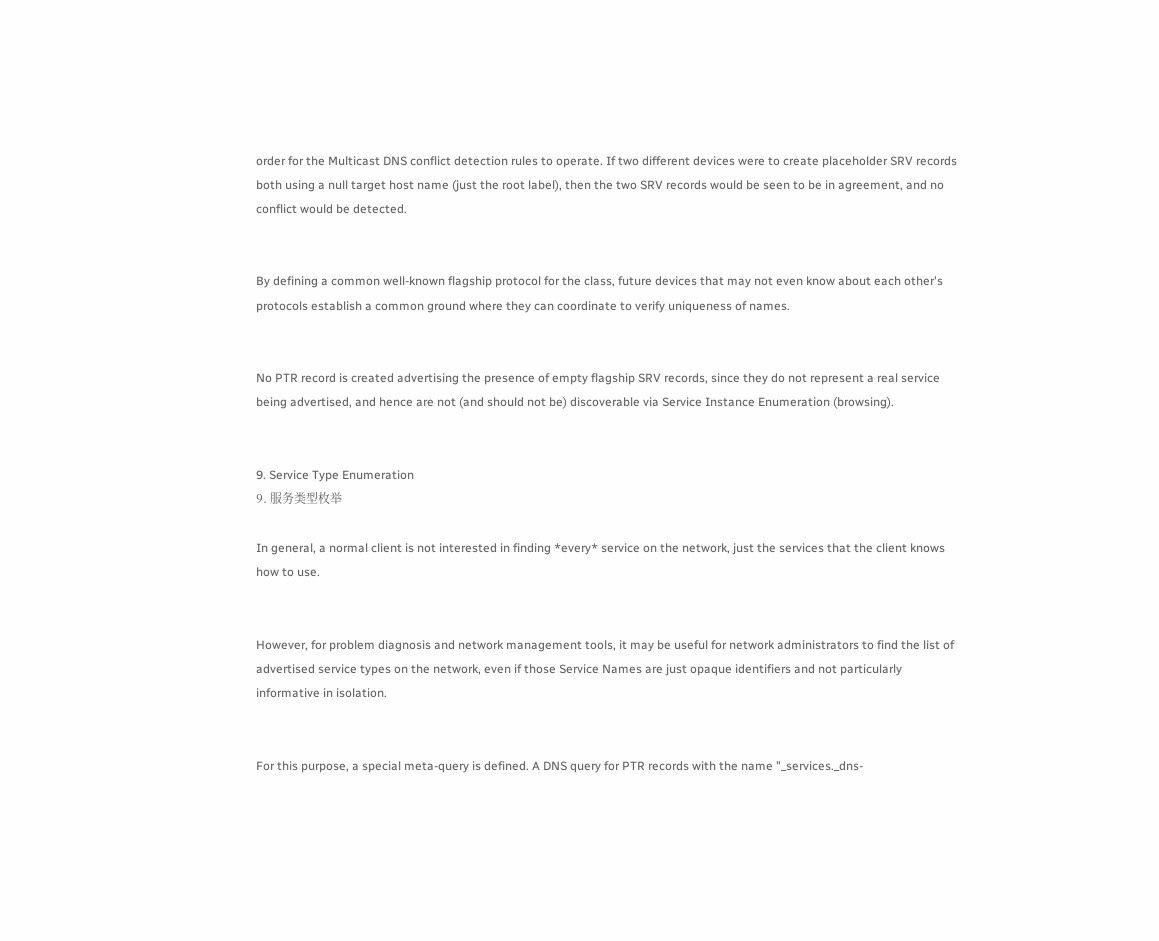order for the Multicast DNS conflict detection rules to operate. If two different devices were to create placeholder SRV records both using a null target host name (just the root label), then the two SRV records would be seen to be in agreement, and no conflict would be detected.


By defining a common well-known flagship protocol for the class, future devices that may not even know about each other's protocols establish a common ground where they can coordinate to verify uniqueness of names.


No PTR record is created advertising the presence of empty flagship SRV records, since they do not represent a real service being advertised, and hence are not (and should not be) discoverable via Service Instance Enumeration (browsing).


9. Service Type Enumeration
9. 服务类型枚举

In general, a normal client is not interested in finding *every* service on the network, just the services that the client knows how to use.


However, for problem diagnosis and network management tools, it may be useful for network administrators to find the list of advertised service types on the network, even if those Service Names are just opaque identifiers and not particularly informative in isolation.


For this purpose, a special meta-query is defined. A DNS query for PTR records with the name "_services._dns-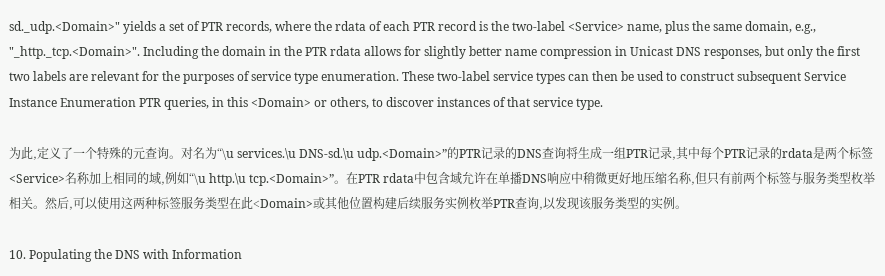sd._udp.<Domain>" yields a set of PTR records, where the rdata of each PTR record is the two-label <Service> name, plus the same domain, e.g., "_http._tcp.<Domain>". Including the domain in the PTR rdata allows for slightly better name compression in Unicast DNS responses, but only the first two labels are relevant for the purposes of service type enumeration. These two-label service types can then be used to construct subsequent Service Instance Enumeration PTR queries, in this <Domain> or others, to discover instances of that service type.

为此,定义了一个特殊的元查询。对名为“\u services.\u DNS-sd.\u udp.<Domain>”的PTR记录的DNS查询将生成一组PTR记录,其中每个PTR记录的rdata是两个标签<Service>名称加上相同的域,例如“\u http.\u tcp.<Domain>”。在PTR rdata中包含域允许在单播DNS响应中稍微更好地压缩名称,但只有前两个标签与服务类型枚举相关。然后,可以使用这两种标签服务类型在此<Domain>或其他位置构建后续服务实例枚举PTR查询,以发现该服务类型的实例。

10. Populating the DNS with Information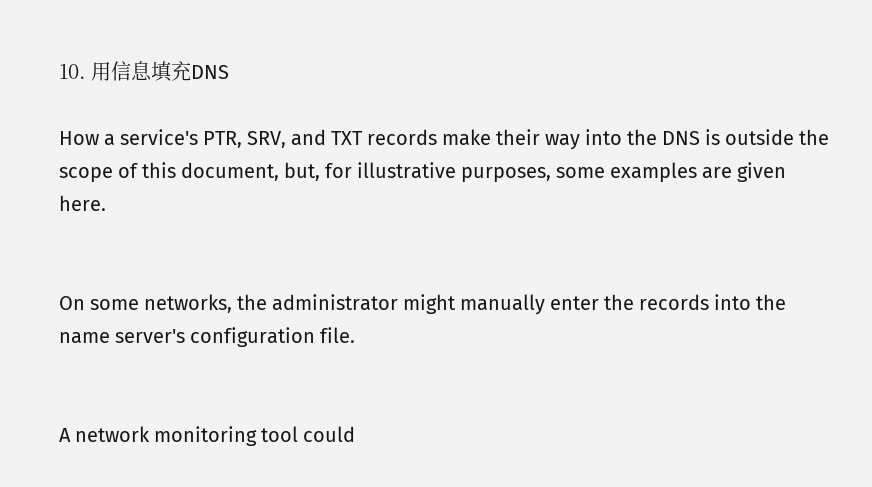10. 用信息填充DNS

How a service's PTR, SRV, and TXT records make their way into the DNS is outside the scope of this document, but, for illustrative purposes, some examples are given here.


On some networks, the administrator might manually enter the records into the name server's configuration file.


A network monitoring tool could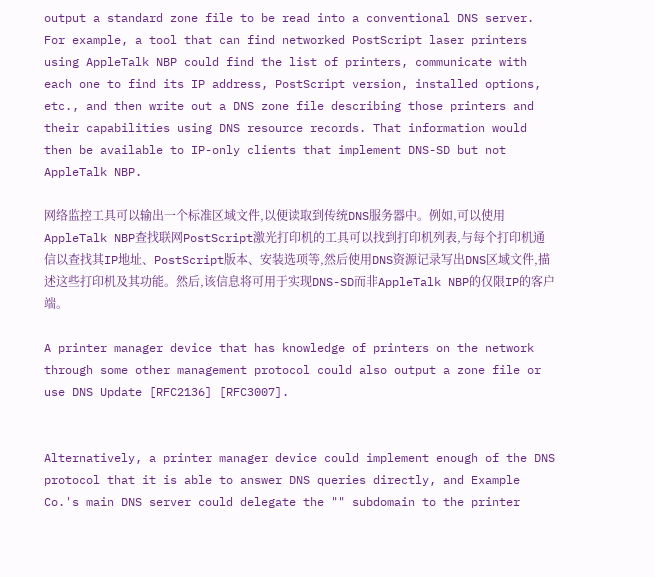output a standard zone file to be read into a conventional DNS server. For example, a tool that can find networked PostScript laser printers using AppleTalk NBP could find the list of printers, communicate with each one to find its IP address, PostScript version, installed options, etc., and then write out a DNS zone file describing those printers and their capabilities using DNS resource records. That information would then be available to IP-only clients that implement DNS-SD but not AppleTalk NBP.

网络监控工具可以输出一个标准区域文件,以便读取到传统DNS服务器中。例如,可以使用AppleTalk NBP查找联网PostScript激光打印机的工具可以找到打印机列表,与每个打印机通信以查找其IP地址、PostScript版本、安装选项等,然后使用DNS资源记录写出DNS区域文件,描述这些打印机及其功能。然后,该信息将可用于实现DNS-SD而非AppleTalk NBP的仅限IP的客户端。

A printer manager device that has knowledge of printers on the network through some other management protocol could also output a zone file or use DNS Update [RFC2136] [RFC3007].


Alternatively, a printer manager device could implement enough of the DNS protocol that it is able to answer DNS queries directly, and Example Co.'s main DNS server could delegate the "" subdomain to the printer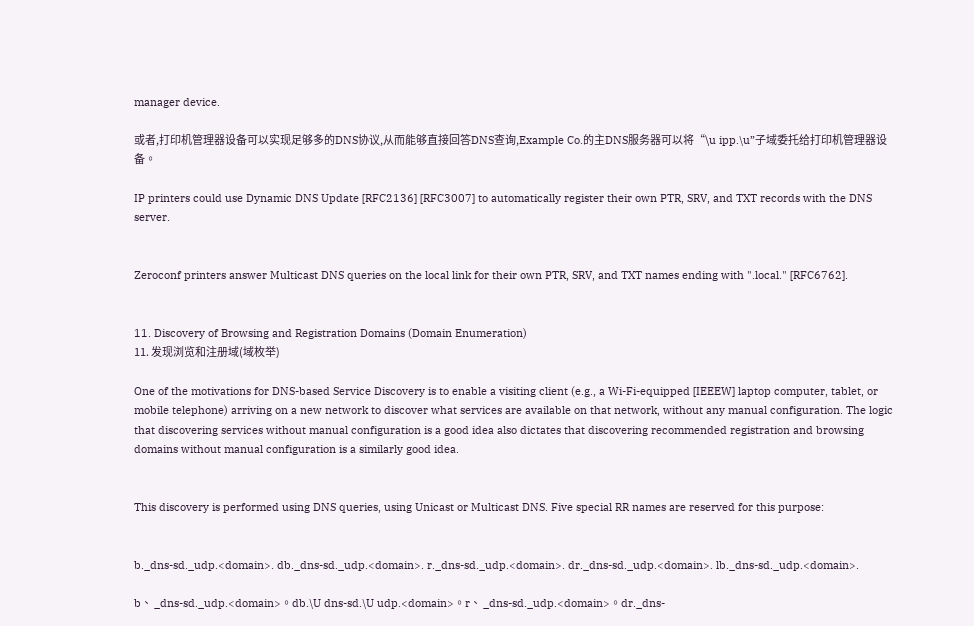manager device.

或者,打印机管理器设备可以实现足够多的DNS协议,从而能够直接回答DNS查询,Example Co.的主DNS服务器可以将“\u ipp.\u”子域委托给打印机管理器设备。

IP printers could use Dynamic DNS Update [RFC2136] [RFC3007] to automatically register their own PTR, SRV, and TXT records with the DNS server.


Zeroconf printers answer Multicast DNS queries on the local link for their own PTR, SRV, and TXT names ending with ".local." [RFC6762].


11. Discovery of Browsing and Registration Domains (Domain Enumeration)
11. 发现浏览和注册域(域枚举)

One of the motivations for DNS-based Service Discovery is to enable a visiting client (e.g., a Wi-Fi-equipped [IEEEW] laptop computer, tablet, or mobile telephone) arriving on a new network to discover what services are available on that network, without any manual configuration. The logic that discovering services without manual configuration is a good idea also dictates that discovering recommended registration and browsing domains without manual configuration is a similarly good idea.


This discovery is performed using DNS queries, using Unicast or Multicast DNS. Five special RR names are reserved for this purpose:


b._dns-sd._udp.<domain>. db._dns-sd._udp.<domain>. r._dns-sd._udp.<domain>. dr._dns-sd._udp.<domain>. lb._dns-sd._udp.<domain>.

b、 _dns-sd._udp.<domain>。db.\U dns-sd.\U udp.<domain>。r、 _dns-sd._udp.<domain>。dr._dns-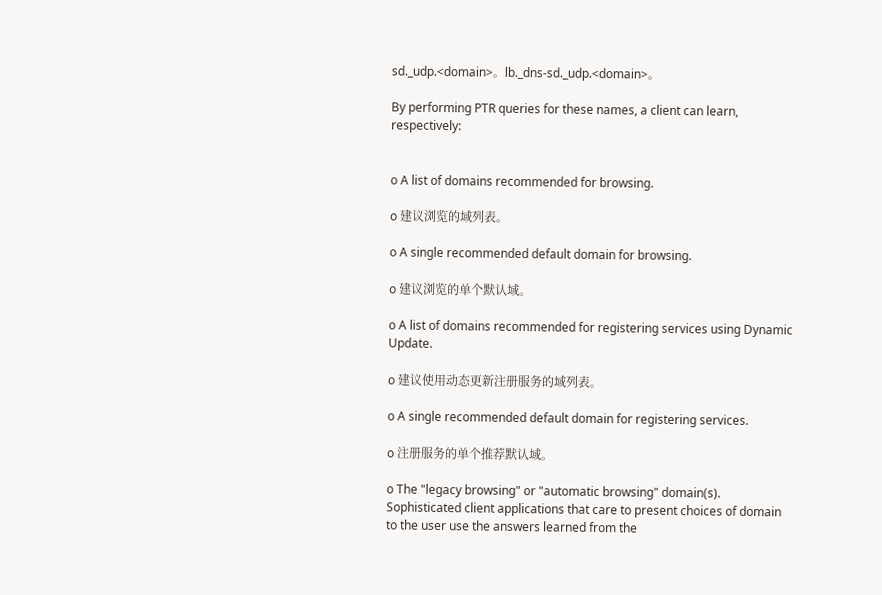sd._udp.<domain>。lb._dns-sd._udp.<domain>。

By performing PTR queries for these names, a client can learn, respectively:


o A list of domains recommended for browsing.

o 建议浏览的域列表。

o A single recommended default domain for browsing.

o 建议浏览的单个默认域。

o A list of domains recommended for registering services using Dynamic Update.

o 建议使用动态更新注册服务的域列表。

o A single recommended default domain for registering services.

o 注册服务的单个推荐默认域。

o The "legacy browsing" or "automatic browsing" domain(s). Sophisticated client applications that care to present choices of domain to the user use the answers learned from the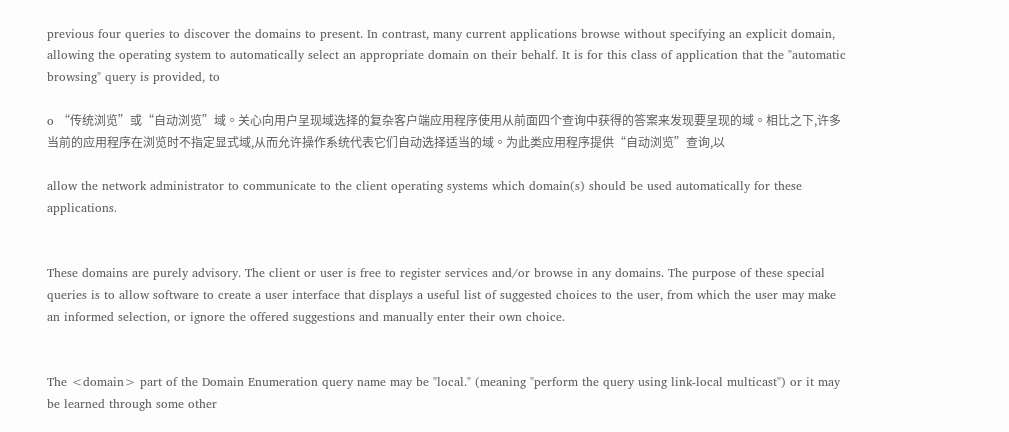previous four queries to discover the domains to present. In contrast, many current applications browse without specifying an explicit domain, allowing the operating system to automatically select an appropriate domain on their behalf. It is for this class of application that the "automatic browsing" query is provided, to

o “传统浏览”或“自动浏览”域。关心向用户呈现域选择的复杂客户端应用程序使用从前面四个查询中获得的答案来发现要呈现的域。相比之下,许多当前的应用程序在浏览时不指定显式域,从而允许操作系统代表它们自动选择适当的域。为此类应用程序提供“自动浏览”查询,以

allow the network administrator to communicate to the client operating systems which domain(s) should be used automatically for these applications.


These domains are purely advisory. The client or user is free to register services and/or browse in any domains. The purpose of these special queries is to allow software to create a user interface that displays a useful list of suggested choices to the user, from which the user may make an informed selection, or ignore the offered suggestions and manually enter their own choice.


The <domain> part of the Domain Enumeration query name may be "local." (meaning "perform the query using link-local multicast") or it may be learned through some other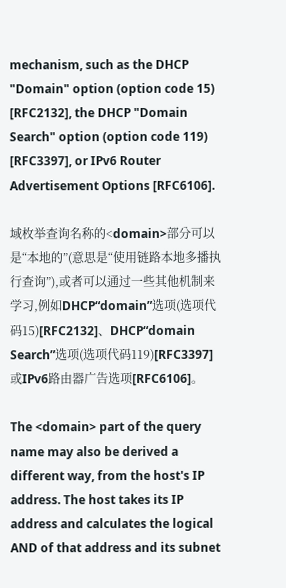mechanism, such as the DHCP "Domain" option (option code 15) [RFC2132], the DHCP "Domain Search" option (option code 119) [RFC3397], or IPv6 Router Advertisement Options [RFC6106].

域枚举查询名称的<domain>部分可以是“本地的”(意思是“使用链路本地多播执行查询”),或者可以通过一些其他机制来学习,例如DHCP“domain”选项(选项代码15)[RFC2132]、DHCP“domain Search”选项(选项代码119)[RFC3397]或IPv6路由器广告选项[RFC6106]。

The <domain> part of the query name may also be derived a different way, from the host's IP address. The host takes its IP address and calculates the logical AND of that address and its subnet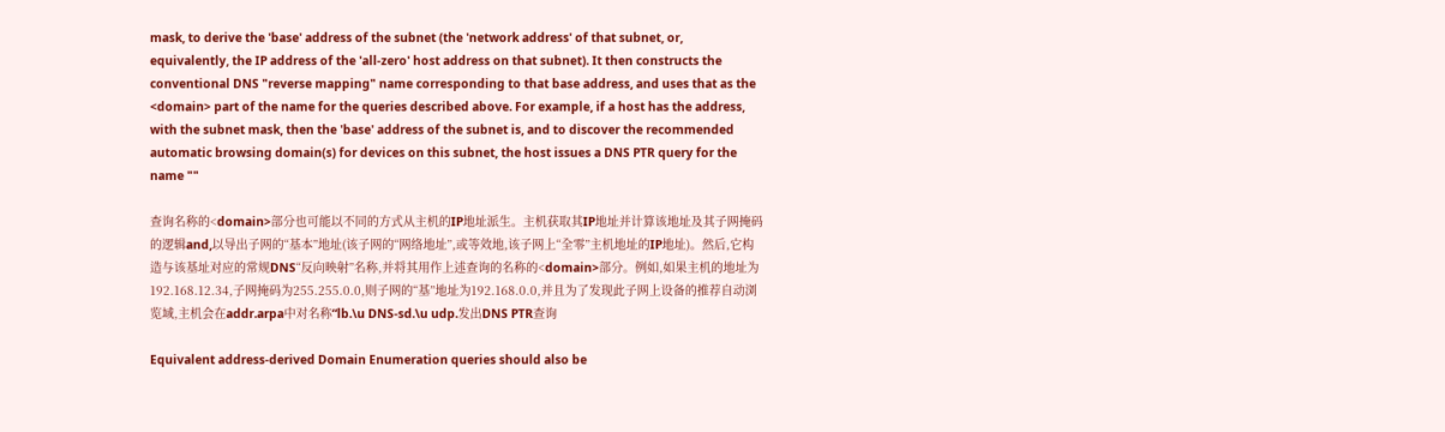mask, to derive the 'base' address of the subnet (the 'network address' of that subnet, or, equivalently, the IP address of the 'all-zero' host address on that subnet). It then constructs the conventional DNS "reverse mapping" name corresponding to that base address, and uses that as the <domain> part of the name for the queries described above. For example, if a host has the address, with the subnet mask, then the 'base' address of the subnet is, and to discover the recommended automatic browsing domain(s) for devices on this subnet, the host issues a DNS PTR query for the name ""

查询名称的<domain>部分也可能以不同的方式从主机的IP地址派生。主机获取其IP地址并计算该地址及其子网掩码的逻辑and,以导出子网的“基本”地址(该子网的“网络地址”,或等效地,该子网上“全零”主机地址的IP地址)。然后,它构造与该基址对应的常规DNS“反向映射”名称,并将其用作上述查询的名称的<domain>部分。例如,如果主机的地址为192.168.12.34,子网掩码为255.255.0.0,则子网的“基”地址为192.168.0.0,并且为了发现此子网上设备的推荐自动浏览域,主机会在addr.arpa中对名称“lb.\u DNS-sd.\u udp.发出DNS PTR查询

Equivalent address-derived Domain Enumeration queries should also be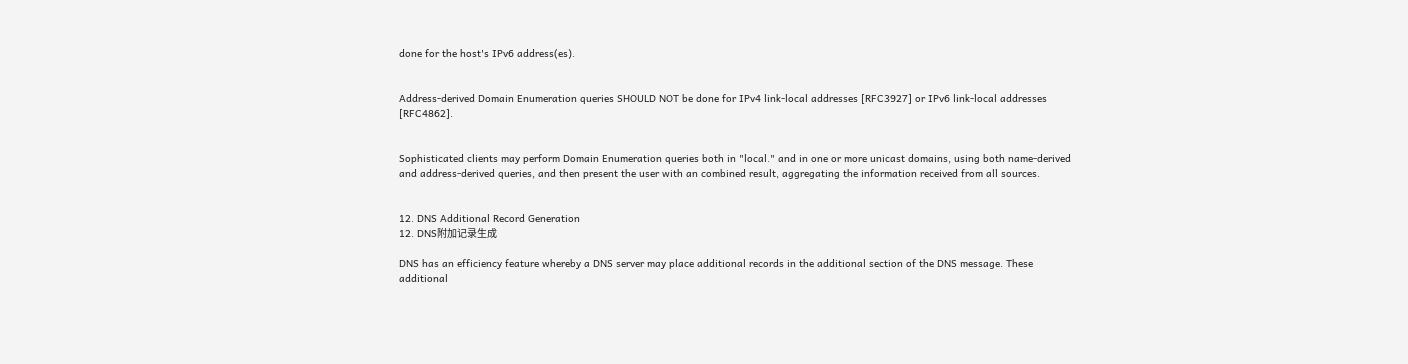done for the host's IPv6 address(es).


Address-derived Domain Enumeration queries SHOULD NOT be done for IPv4 link-local addresses [RFC3927] or IPv6 link-local addresses [RFC4862].


Sophisticated clients may perform Domain Enumeration queries both in "local." and in one or more unicast domains, using both name-derived and address-derived queries, and then present the user with an combined result, aggregating the information received from all sources.


12. DNS Additional Record Generation
12. DNS附加记录生成

DNS has an efficiency feature whereby a DNS server may place additional records in the additional section of the DNS message. These additional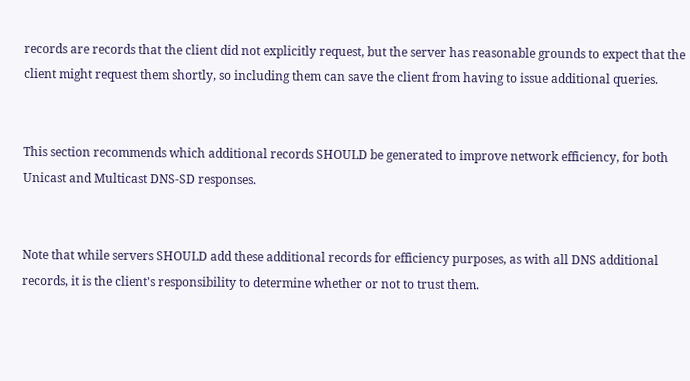records are records that the client did not explicitly request, but the server has reasonable grounds to expect that the client might request them shortly, so including them can save the client from having to issue additional queries.


This section recommends which additional records SHOULD be generated to improve network efficiency, for both Unicast and Multicast DNS-SD responses.


Note that while servers SHOULD add these additional records for efficiency purposes, as with all DNS additional records, it is the client's responsibility to determine whether or not to trust them.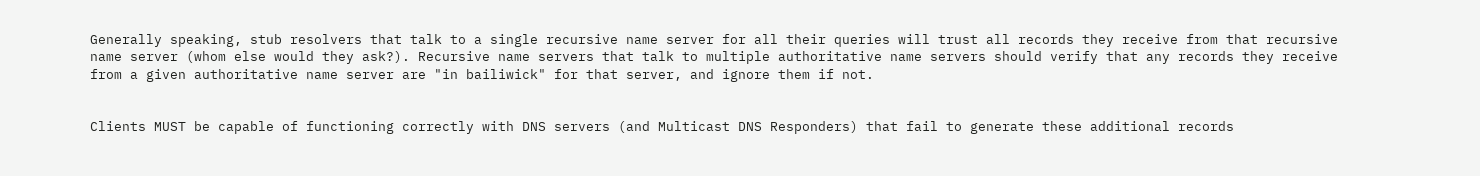Generally speaking, stub resolvers that talk to a single recursive name server for all their queries will trust all records they receive from that recursive name server (whom else would they ask?). Recursive name servers that talk to multiple authoritative name servers should verify that any records they receive from a given authoritative name server are "in bailiwick" for that server, and ignore them if not.


Clients MUST be capable of functioning correctly with DNS servers (and Multicast DNS Responders) that fail to generate these additional records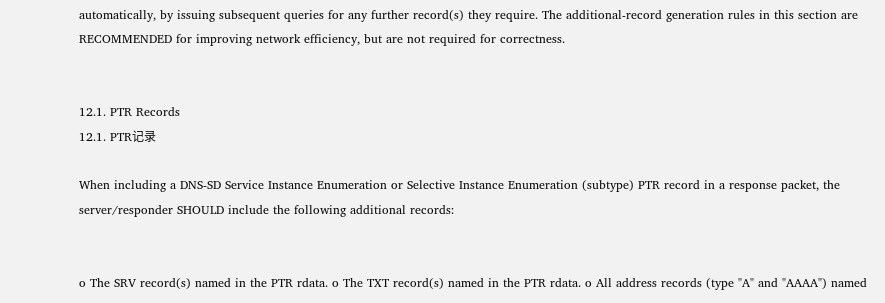automatically, by issuing subsequent queries for any further record(s) they require. The additional-record generation rules in this section are RECOMMENDED for improving network efficiency, but are not required for correctness.


12.1. PTR Records
12.1. PTR记录

When including a DNS-SD Service Instance Enumeration or Selective Instance Enumeration (subtype) PTR record in a response packet, the server/responder SHOULD include the following additional records:


o The SRV record(s) named in the PTR rdata. o The TXT record(s) named in the PTR rdata. o All address records (type "A" and "AAAA") named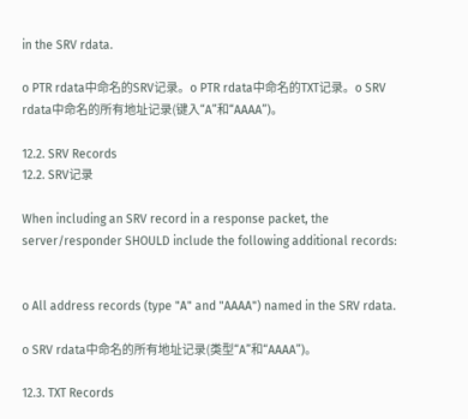in the SRV rdata.

o PTR rdata中命名的SRV记录。o PTR rdata中命名的TXT记录。o SRV rdata中命名的所有地址记录(键入“A”和“AAAA”)。

12.2. SRV Records
12.2. SRV记录

When including an SRV record in a response packet, the server/responder SHOULD include the following additional records:


o All address records (type "A" and "AAAA") named in the SRV rdata.

o SRV rdata中命名的所有地址记录(类型“A”和“AAAA”)。

12.3. TXT Records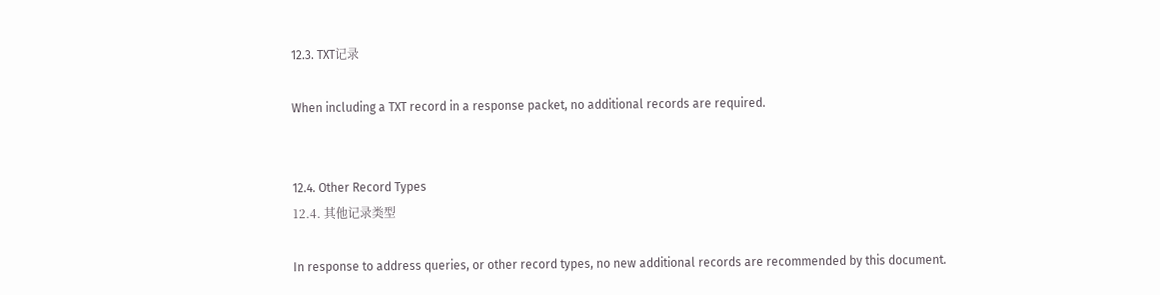12.3. TXT记录

When including a TXT record in a response packet, no additional records are required.


12.4. Other Record Types
12.4. 其他记录类型

In response to address queries, or other record types, no new additional records are recommended by this document.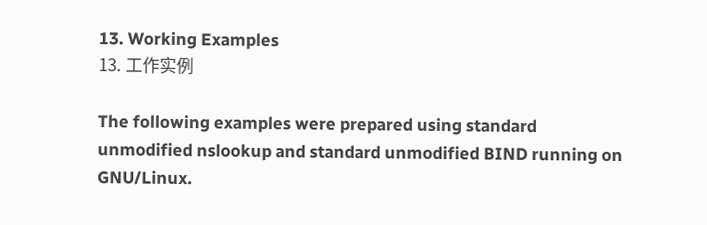13. Working Examples
13. 工作实例

The following examples were prepared using standard unmodified nslookup and standard unmodified BIND running on GNU/Linux.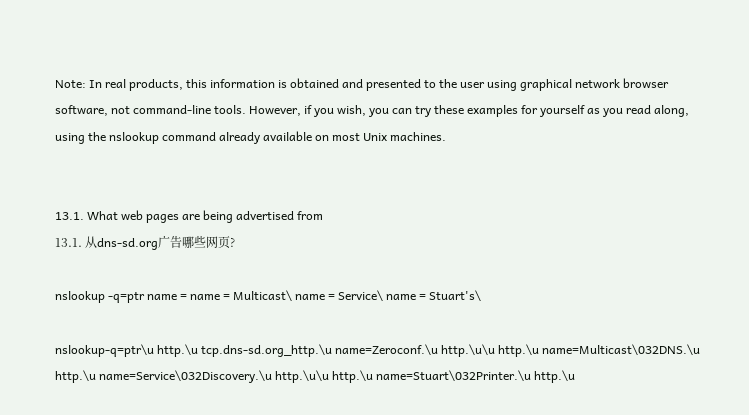Note: In real products, this information is obtained and presented to the user using graphical network browser software, not command-line tools. However, if you wish, you can try these examples for yourself as you read along, using the nslookup command already available on most Unix machines.


13.1. What web pages are being advertised from
13.1. 从dns-sd.org广告哪些网页?

nslookup -q=ptr name = name = Multicast\ name = Service\ name = Stuart's\

nslookup-q=ptr\u http.\u tcp.dns-sd.org_http.\u name=Zeroconf.\u http.\u\u http.\u name=Multicast\032DNS.\u http.\u name=Service\032Discovery.\u http.\u\u http.\u name=Stuart\032Printer.\u http.\u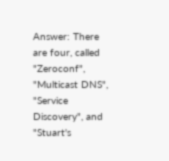Answer: There are four, called "Zeroconf", "Multicast DNS", "Service Discovery", and "Stuart's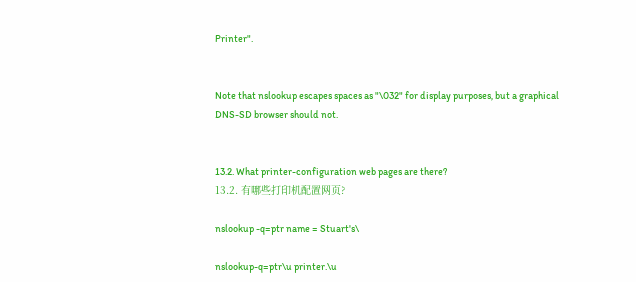Printer".


Note that nslookup escapes spaces as "\032" for display purposes, but a graphical DNS-SD browser should not.


13.2. What printer-configuration web pages are there?
13.2. 有哪些打印机配置网页?

nslookup -q=ptr name = Stuart's\

nslookup-q=ptr\u printer.\u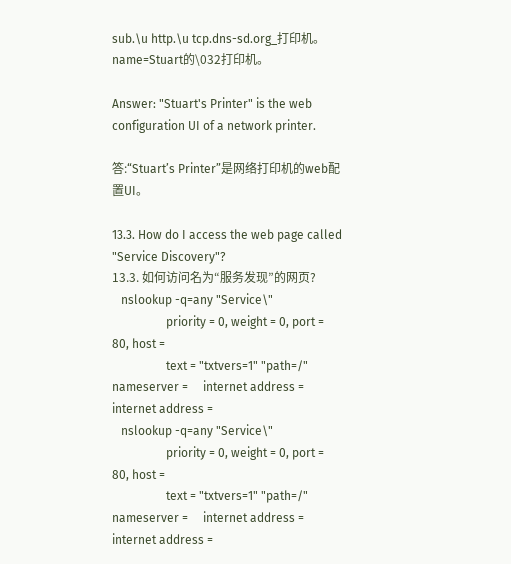sub.\u http.\u tcp.dns-sd.org_打印机。 name=Stuart的\032打印机。

Answer: "Stuart's Printer" is the web configuration UI of a network printer.

答:“Stuart’s Printer”是网络打印机的web配置UI。

13.3. How do I access the web page called "Service Discovery"?
13.3. 如何访问名为“服务发现”的网页?
   nslookup -q=any "Service\"
                  priority = 0, weight = 0, port = 80, host =
                  text = "txtvers=1" "path=/"     nameserver =     internet address = internet address =
   nslookup -q=any "Service\"
                  priority = 0, weight = 0, port = 80, host =
                  text = "txtvers=1" "path=/"     nameserver =     internet address = internet address =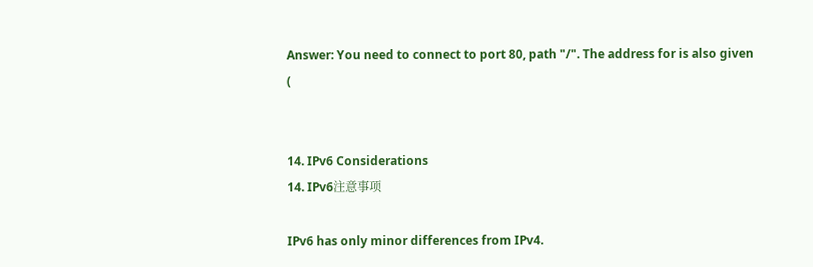Answer: You need to connect to port 80, path "/". The address for is also given (


14. IPv6 Considerations
14. IPv6注意事项

IPv6 has only minor differences from IPv4.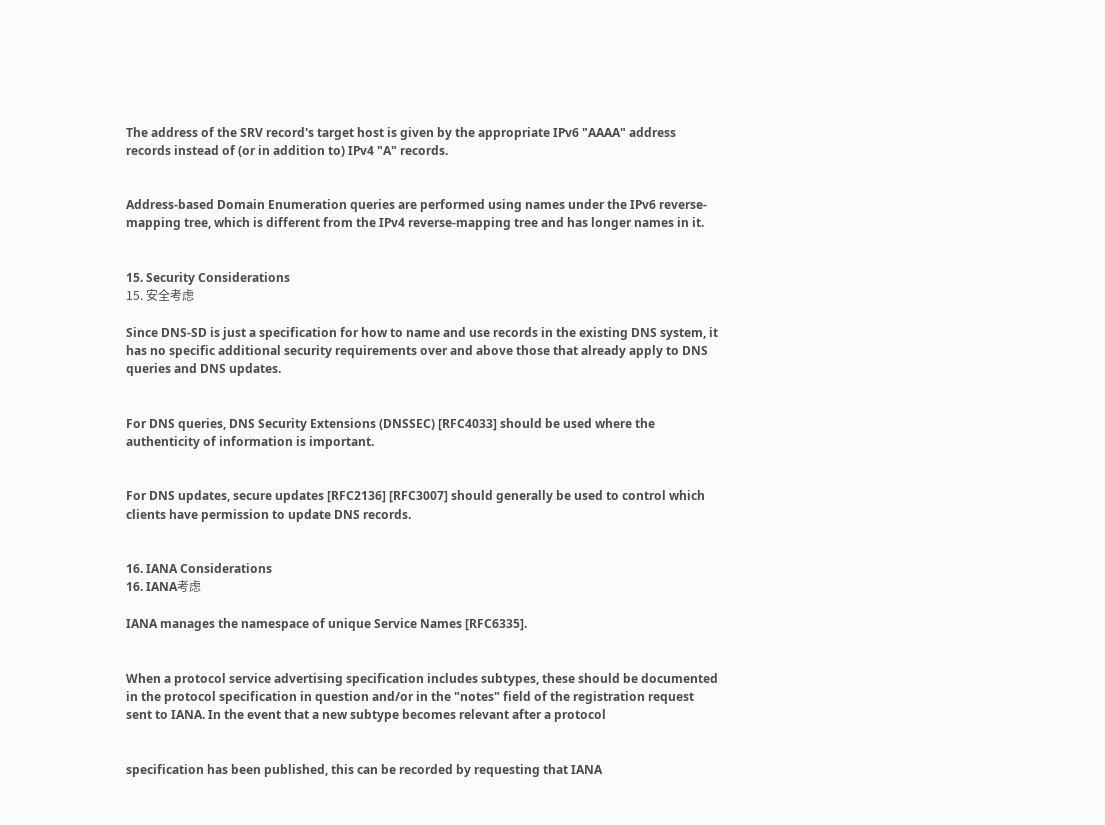The address of the SRV record's target host is given by the appropriate IPv6 "AAAA" address records instead of (or in addition to) IPv4 "A" records.


Address-based Domain Enumeration queries are performed using names under the IPv6 reverse-mapping tree, which is different from the IPv4 reverse-mapping tree and has longer names in it.


15. Security Considerations
15. 安全考虑

Since DNS-SD is just a specification for how to name and use records in the existing DNS system, it has no specific additional security requirements over and above those that already apply to DNS queries and DNS updates.


For DNS queries, DNS Security Extensions (DNSSEC) [RFC4033] should be used where the authenticity of information is important.


For DNS updates, secure updates [RFC2136] [RFC3007] should generally be used to control which clients have permission to update DNS records.


16. IANA Considerations
16. IANA考虑

IANA manages the namespace of unique Service Names [RFC6335].


When a protocol service advertising specification includes subtypes, these should be documented in the protocol specification in question and/or in the "notes" field of the registration request sent to IANA. In the event that a new subtype becomes relevant after a protocol


specification has been published, this can be recorded by requesting that IANA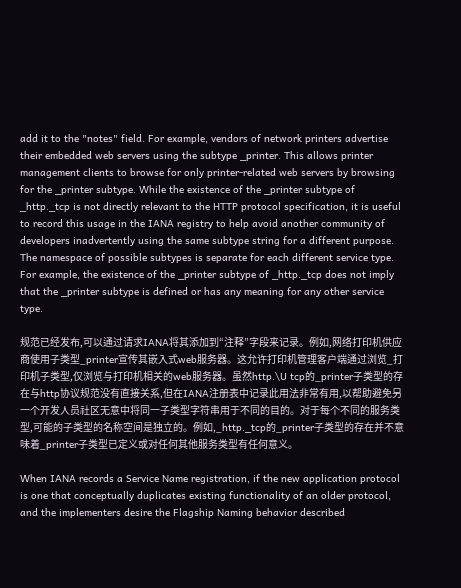add it to the "notes" field. For example, vendors of network printers advertise their embedded web servers using the subtype _printer. This allows printer management clients to browse for only printer-related web servers by browsing for the _printer subtype. While the existence of the _printer subtype of _http._tcp is not directly relevant to the HTTP protocol specification, it is useful to record this usage in the IANA registry to help avoid another community of developers inadvertently using the same subtype string for a different purpose. The namespace of possible subtypes is separate for each different service type. For example, the existence of the _printer subtype of _http._tcp does not imply that the _printer subtype is defined or has any meaning for any other service type.

规范已经发布,可以通过请求IANA将其添加到“注释”字段来记录。例如,网络打印机供应商使用子类型_printer宣传其嵌入式web服务器。这允许打印机管理客户端通过浏览_打印机子类型,仅浏览与打印机相关的web服务器。虽然http.\U tcp的_printer子类型的存在与http协议规范没有直接关系,但在IANA注册表中记录此用法非常有用,以帮助避免另一个开发人员社区无意中将同一子类型字符串用于不同的目的。对于每个不同的服务类型,可能的子类型的名称空间是独立的。例如,_http._tcp的_printer子类型的存在并不意味着_printer子类型已定义或对任何其他服务类型有任何意义。

When IANA records a Service Name registration, if the new application protocol is one that conceptually duplicates existing functionality of an older protocol, and the implementers desire the Flagship Naming behavior described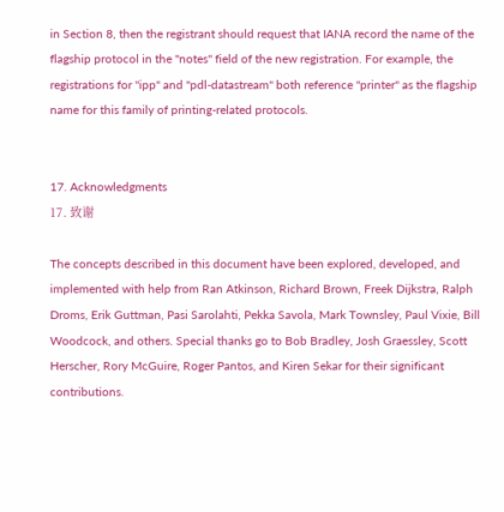in Section 8, then the registrant should request that IANA record the name of the flagship protocol in the "notes" field of the new registration. For example, the registrations for "ipp" and "pdl-datastream" both reference "printer" as the flagship name for this family of printing-related protocols.


17. Acknowledgments
17. 致谢

The concepts described in this document have been explored, developed, and implemented with help from Ran Atkinson, Richard Brown, Freek Dijkstra, Ralph Droms, Erik Guttman, Pasi Sarolahti, Pekka Savola, Mark Townsley, Paul Vixie, Bill Woodcock, and others. Special thanks go to Bob Bradley, Josh Graessley, Scott Herscher, Rory McGuire, Roger Pantos, and Kiren Sekar for their significant contributions.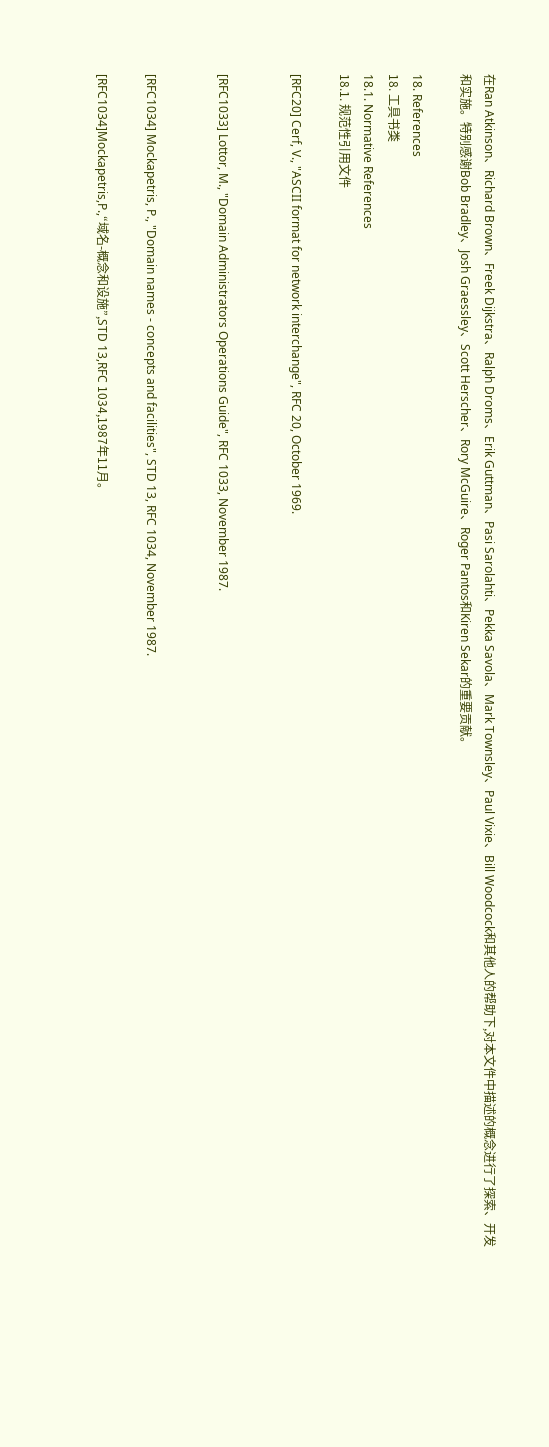在Ran Atkinson、Richard Brown、Freek Dijkstra、Ralph Droms、Erik Guttman、Pasi Sarolahti、Pekka Savola、Mark Townsley、Paul Vixie、Bill Woodcock和其他人的帮助下,对本文件中描述的概念进行了探索、开发和实施。特别感谢Bob Bradley、Josh Graessley、Scott Herscher、Rory McGuire、Roger Pantos和Kiren Sekar的重要贡献。

18. References
18. 工具书类
18.1. Normative References
18.1. 规范性引用文件

[RFC20] Cerf, V., "ASCII format for network interchange", RFC 20, October 1969.


[RFC1033] Lottor, M., "Domain Administrators Operations Guide", RFC 1033, November 1987.


[RFC1034] Mockapetris, P., "Domain names - concepts and facilities", STD 13, RFC 1034, November 1987.

[RFC1034]Mockapetris,P.,“域名-概念和设施”,STD 13,RFC 1034,1987年11月。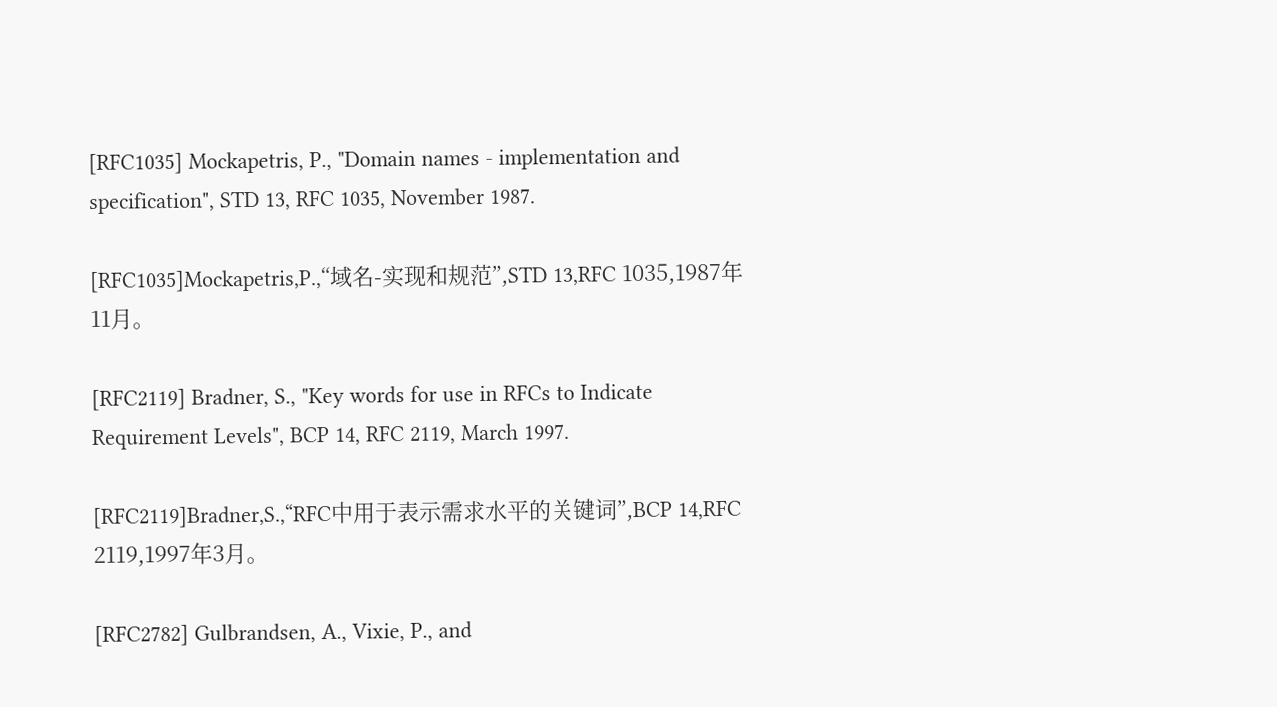[RFC1035] Mockapetris, P., "Domain names - implementation and specification", STD 13, RFC 1035, November 1987.

[RFC1035]Mockapetris,P.,“域名-实现和规范”,STD 13,RFC 1035,1987年11月。

[RFC2119] Bradner, S., "Key words for use in RFCs to Indicate Requirement Levels", BCP 14, RFC 2119, March 1997.

[RFC2119]Bradner,S.,“RFC中用于表示需求水平的关键词”,BCP 14,RFC 2119,1997年3月。

[RFC2782] Gulbrandsen, A., Vixie, P., and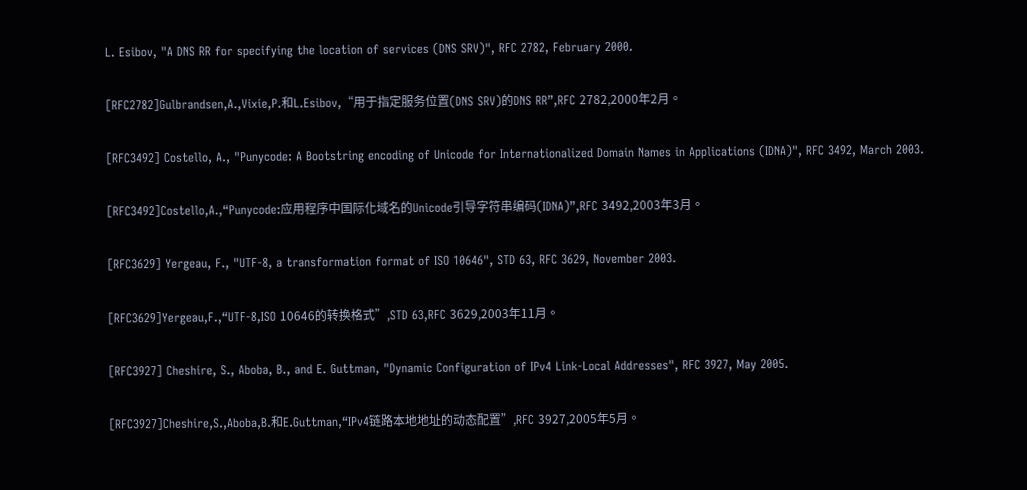L. Esibov, "A DNS RR for specifying the location of services (DNS SRV)", RFC 2782, February 2000.

[RFC2782]Gulbrandsen,A.,Vixie,P.和L.Esibov,“用于指定服务位置(DNS SRV)的DNS RR”,RFC 2782,2000年2月。

[RFC3492] Costello, A., "Punycode: A Bootstring encoding of Unicode for Internationalized Domain Names in Applications (IDNA)", RFC 3492, March 2003.

[RFC3492]Costello,A.,“Punycode:应用程序中国际化域名的Unicode引导字符串编码(IDNA)”,RFC 3492,2003年3月。

[RFC3629] Yergeau, F., "UTF-8, a transformation format of ISO 10646", STD 63, RFC 3629, November 2003.

[RFC3629]Yergeau,F.,“UTF-8,ISO 10646的转换格式”,STD 63,RFC 3629,2003年11月。

[RFC3927] Cheshire, S., Aboba, B., and E. Guttman, "Dynamic Configuration of IPv4 Link-Local Addresses", RFC 3927, May 2005.

[RFC3927]Cheshire,S.,Aboba,B.和E.Guttman,“IPv4链路本地地址的动态配置”,RFC 3927,2005年5月。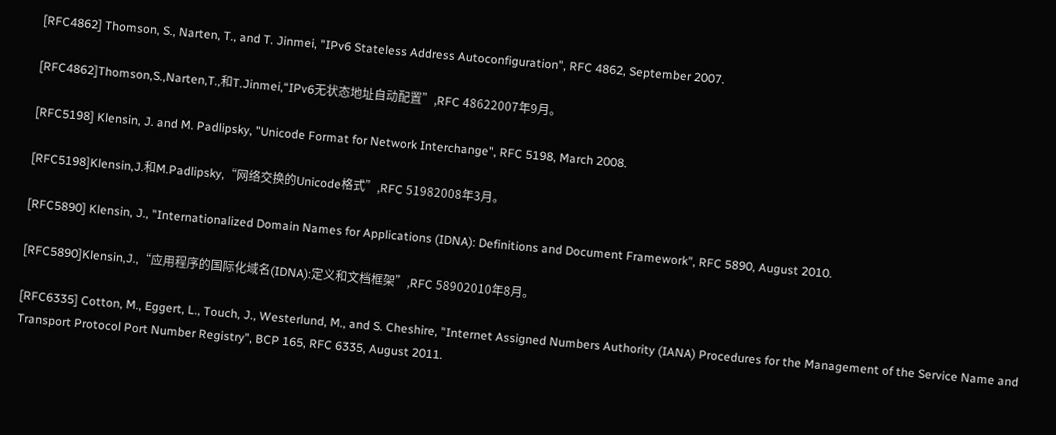[RFC4862] Thomson, S., Narten, T., and T. Jinmei, "IPv6 Stateless Address Autoconfiguration", RFC 4862, September 2007.

[RFC4862]Thomson,S.,Narten,T.,和T.Jinmei,“IPv6无状态地址自动配置”,RFC 48622007年9月。

[RFC5198] Klensin, J. and M. Padlipsky, "Unicode Format for Network Interchange", RFC 5198, March 2008.

[RFC5198]Klensin,J.和M.Padlipsky,“网络交换的Unicode格式”,RFC 51982008年3月。

[RFC5890] Klensin, J., "Internationalized Domain Names for Applications (IDNA): Definitions and Document Framework", RFC 5890, August 2010.

[RFC5890]Klensin,J.,“应用程序的国际化域名(IDNA):定义和文档框架”,RFC 58902010年8月。

[RFC6335] Cotton, M., Eggert, L., Touch, J., Westerlund, M., and S. Cheshire, "Internet Assigned Numbers Authority (IANA) Procedures for the Management of the Service Name and Transport Protocol Port Number Registry", BCP 165, RFC 6335, August 2011.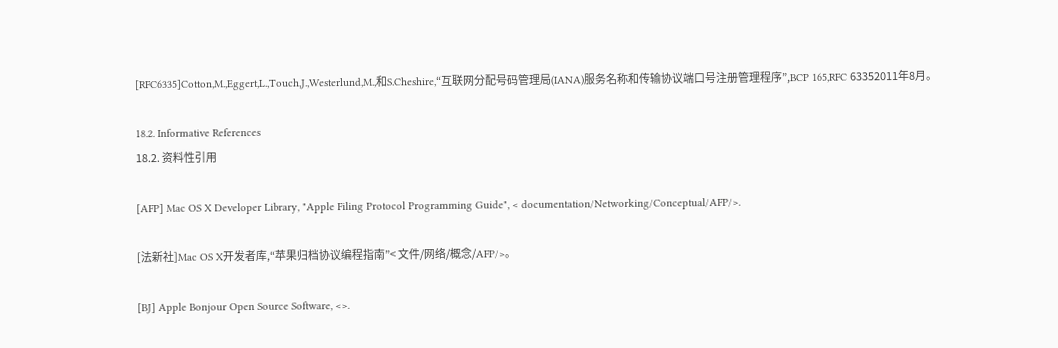[RFC6335]Cotton,M.,Eggert,L.,Touch,J.,Westerlund,M.,和S.Cheshire,“互联网分配号码管理局(IANA)服务名称和传输协议端口号注册管理程序”,BCP 165,RFC 63352011年8月。

18.2. Informative References
18.2. 资料性引用

[AFP] Mac OS X Developer Library, "Apple Filing Protocol Programming Guide", < documentation/Networking/Conceptual/AFP/>.

[法新社]Mac OS X开发者库,“苹果归档协议编程指南”< 文件/网络/概念/AFP/>。

[BJ] Apple Bonjour Open Source Software, <>.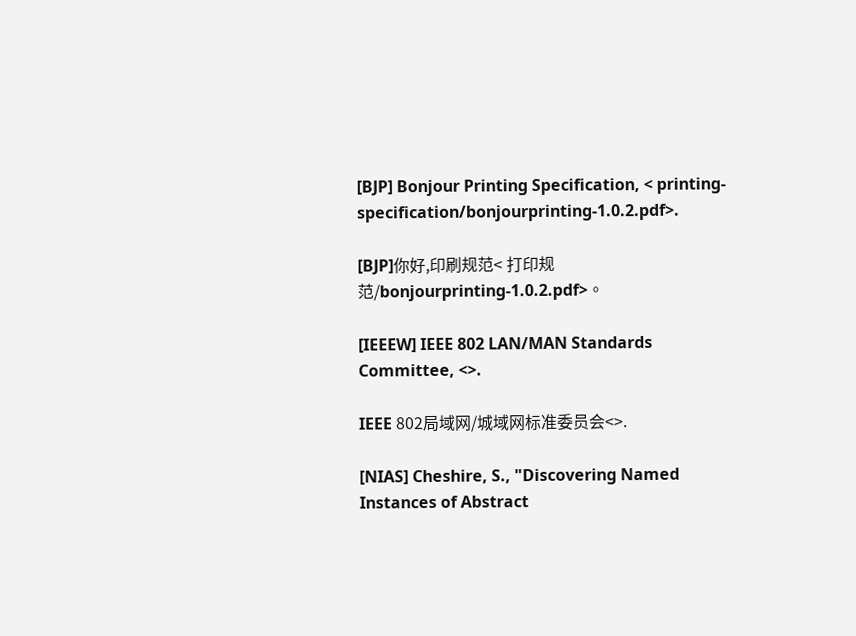[BJP] Bonjour Printing Specification, < printing-specification/bonjourprinting-1.0.2.pdf>.

[BJP]你好,印刷规范< 打印规范/bonjourprinting-1.0.2.pdf>。

[IEEEW] IEEE 802 LAN/MAN Standards Committee, <>.

IEEE 802局域网/城域网标准委员会<>.

[NIAS] Cheshire, S., "Discovering Named Instances of Abstract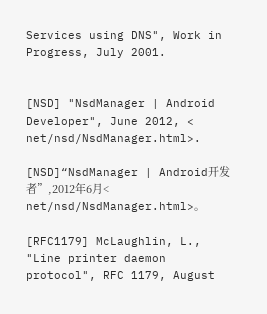Services using DNS", Work in Progress, July 2001.


[NSD] "NsdManager | Android Developer", June 2012, < net/nsd/NsdManager.html>.

[NSD]“NsdManager | Android开发者”,2012年6月< net/nsd/NsdManager.html>。

[RFC1179] McLaughlin, L., "Line printer daemon protocol", RFC 1179, August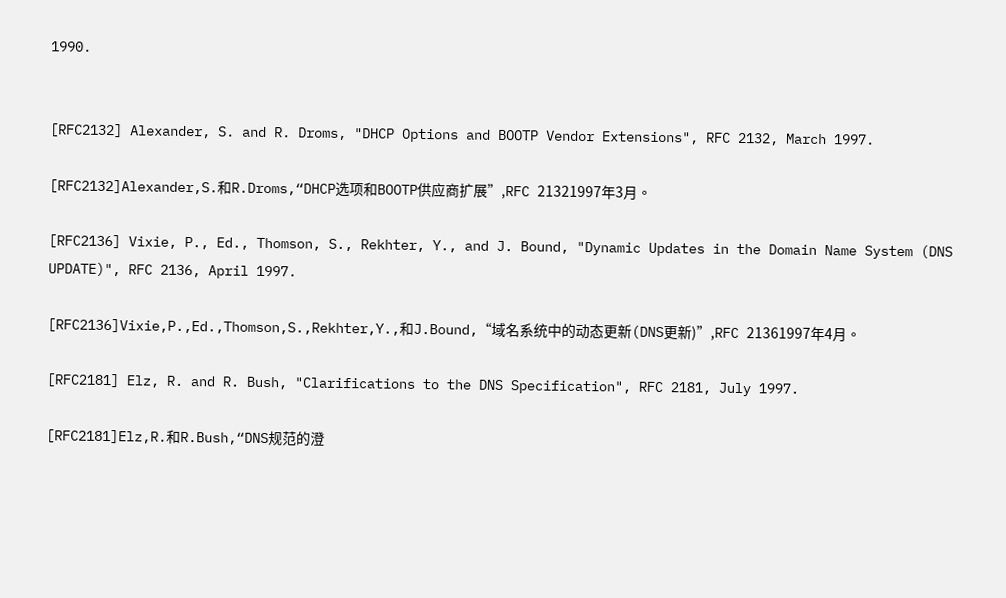1990.


[RFC2132] Alexander, S. and R. Droms, "DHCP Options and BOOTP Vendor Extensions", RFC 2132, March 1997.

[RFC2132]Alexander,S.和R.Droms,“DHCP选项和BOOTP供应商扩展”,RFC 21321997年3月。

[RFC2136] Vixie, P., Ed., Thomson, S., Rekhter, Y., and J. Bound, "Dynamic Updates in the Domain Name System (DNS UPDATE)", RFC 2136, April 1997.

[RFC2136]Vixie,P.,Ed.,Thomson,S.,Rekhter,Y.,和J.Bound,“域名系统中的动态更新(DNS更新)”,RFC 21361997年4月。

[RFC2181] Elz, R. and R. Bush, "Clarifications to the DNS Specification", RFC 2181, July 1997.

[RFC2181]Elz,R.和R.Bush,“DNS规范的澄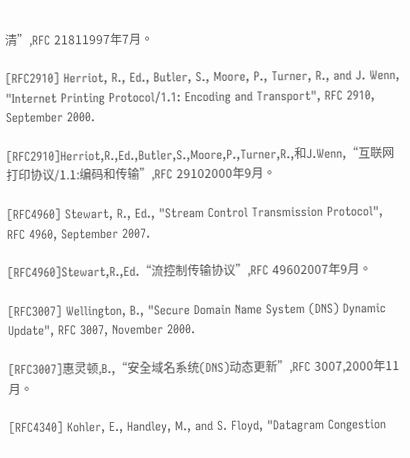清”,RFC 21811997年7月。

[RFC2910] Herriot, R., Ed., Butler, S., Moore, P., Turner, R., and J. Wenn, "Internet Printing Protocol/1.1: Encoding and Transport", RFC 2910, September 2000.

[RFC2910]Herriot,R.,Ed.,Butler,S.,Moore,P.,Turner,R.,和J.Wenn,“互联网打印协议/1.1:编码和传输”,RFC 29102000年9月。

[RFC4960] Stewart, R., Ed., "Stream Control Transmission Protocol", RFC 4960, September 2007.

[RFC4960]Stewart,R.,Ed.“流控制传输协议”,RFC 49602007年9月。

[RFC3007] Wellington, B., "Secure Domain Name System (DNS) Dynamic Update", RFC 3007, November 2000.

[RFC3007]惠灵顿,B.,“安全域名系统(DNS)动态更新”,RFC 3007,2000年11月。

[RFC4340] Kohler, E., Handley, M., and S. Floyd, "Datagram Congestion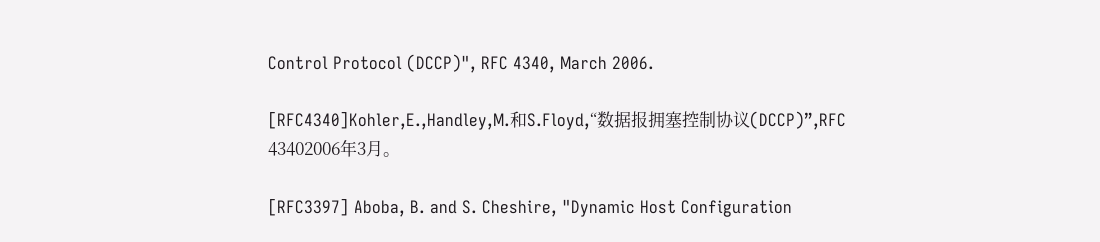Control Protocol (DCCP)", RFC 4340, March 2006.

[RFC4340]Kohler,E.,Handley,M.和S.Floyd,“数据报拥塞控制协议(DCCP)”,RFC 43402006年3月。

[RFC3397] Aboba, B. and S. Cheshire, "Dynamic Host Configuration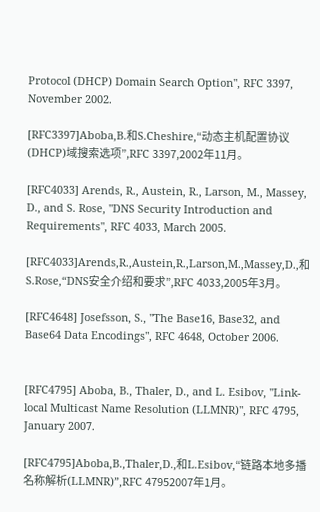Protocol (DHCP) Domain Search Option", RFC 3397, November 2002.

[RFC3397]Aboba,B.和S.Cheshire,“动态主机配置协议(DHCP)域搜索选项”,RFC 3397,2002年11月。

[RFC4033] Arends, R., Austein, R., Larson, M., Massey, D., and S. Rose, "DNS Security Introduction and Requirements", RFC 4033, March 2005.

[RFC4033]Arends,R.,Austein,R.,Larson,M.,Massey,D.,和S.Rose,“DNS安全介绍和要求”,RFC 4033,2005年3月。

[RFC4648] Josefsson, S., "The Base16, Base32, and Base64 Data Encodings", RFC 4648, October 2006.


[RFC4795] Aboba, B., Thaler, D., and L. Esibov, "Link-local Multicast Name Resolution (LLMNR)", RFC 4795, January 2007.

[RFC4795]Aboba,B.,Thaler,D.,和L.Esibov,“链路本地多播名称解析(LLMNR)”,RFC 47952007年1月。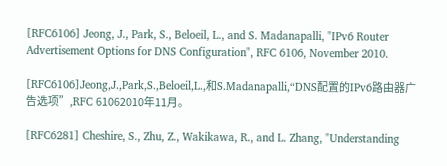[RFC6106] Jeong, J., Park, S., Beloeil, L., and S. Madanapalli, "IPv6 Router Advertisement Options for DNS Configuration", RFC 6106, November 2010.

[RFC6106]Jeong,J.,Park,S.,Beloeil,L.,和S.Madanapalli,“DNS配置的IPv6路由器广告选项”,RFC 61062010年11月。

[RFC6281] Cheshire, S., Zhu, Z., Wakikawa, R., and L. Zhang, "Understanding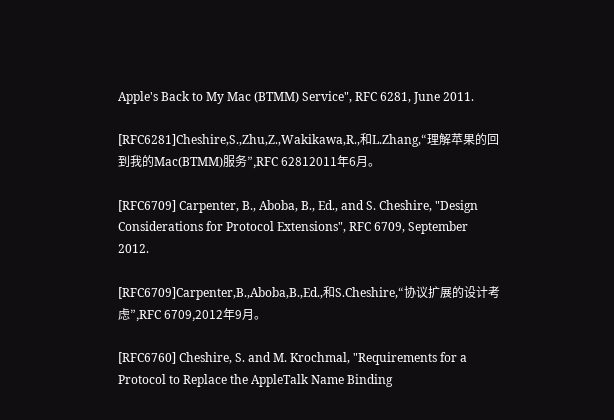Apple's Back to My Mac (BTMM) Service", RFC 6281, June 2011.

[RFC6281]Cheshire,S.,Zhu,Z.,Wakikawa,R.,和L.Zhang,“理解苹果的回到我的Mac(BTMM)服务”,RFC 62812011年6月。

[RFC6709] Carpenter, B., Aboba, B., Ed., and S. Cheshire, "Design Considerations for Protocol Extensions", RFC 6709, September 2012.

[RFC6709]Carpenter,B.,Aboba,B.,Ed.,和S.Cheshire,“协议扩展的设计考虑”,RFC 6709,2012年9月。

[RFC6760] Cheshire, S. and M. Krochmal, "Requirements for a Protocol to Replace the AppleTalk Name Binding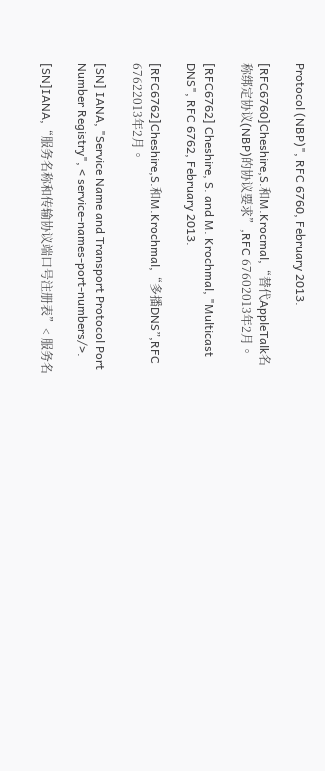Protocol (NBP)", RFC 6760, February 2013.

[RFC6760]Cheshire,S.和M.Krocmal,“替代AppleTalk名称绑定协议(NBP)的协议要求”,RFC 67602013年2月。

[RFC6762] Cheshire, S. and M. Krochmal, "Multicast DNS", RFC 6762, February 2013.

[RFC6762]Cheshire,S.和M.Krochmal,“多播DNS”,RFC 67622013年2月。

[SN] IANA, "Service Name and Transport Protocol Port Number Registry", < service-names-port-numbers/>.

[SN]IANA,“服务名称和传输协议端口号注册表”< 服务名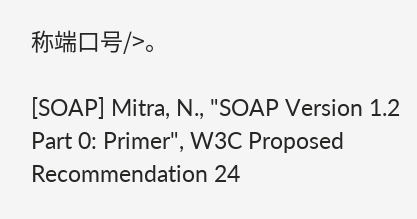称端口号/>。

[SOAP] Mitra, N., "SOAP Version 1.2 Part 0: Primer", W3C Proposed Recommendation 24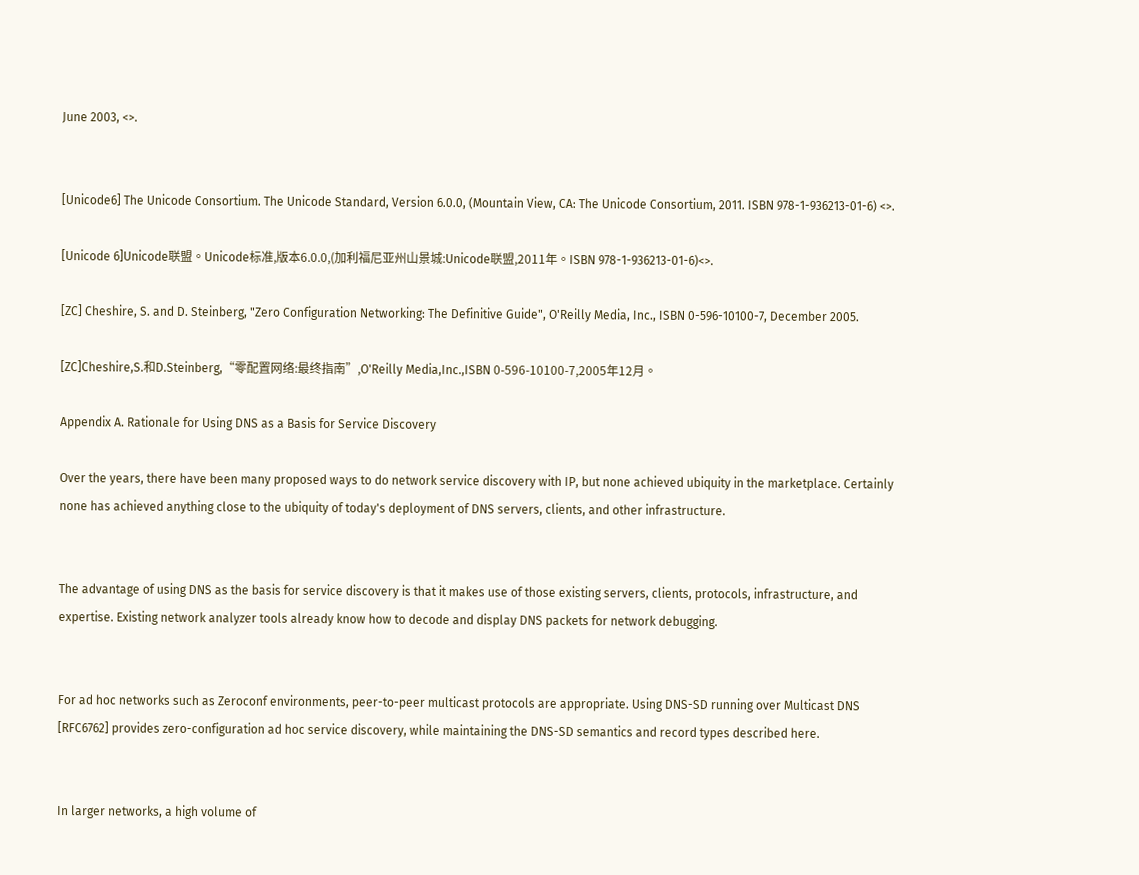June 2003, <>.


[Unicode6] The Unicode Consortium. The Unicode Standard, Version 6.0.0, (Mountain View, CA: The Unicode Consortium, 2011. ISBN 978-1-936213-01-6) <>.

[Unicode 6]Unicode联盟。Unicode标准,版本6.0.0,(加利福尼亚州山景城:Unicode联盟,2011年。ISBN 978-1-936213-01-6)<>.

[ZC] Cheshire, S. and D. Steinberg, "Zero Configuration Networking: The Definitive Guide", O'Reilly Media, Inc., ISBN 0-596-10100-7, December 2005.

[ZC]Cheshire,S.和D.Steinberg,“零配置网络:最终指南”,O'Reilly Media,Inc.,ISBN 0-596-10100-7,2005年12月。

Appendix A. Rationale for Using DNS as a Basis for Service Discovery

Over the years, there have been many proposed ways to do network service discovery with IP, but none achieved ubiquity in the marketplace. Certainly none has achieved anything close to the ubiquity of today's deployment of DNS servers, clients, and other infrastructure.


The advantage of using DNS as the basis for service discovery is that it makes use of those existing servers, clients, protocols, infrastructure, and expertise. Existing network analyzer tools already know how to decode and display DNS packets for network debugging.


For ad hoc networks such as Zeroconf environments, peer-to-peer multicast protocols are appropriate. Using DNS-SD running over Multicast DNS [RFC6762] provides zero-configuration ad hoc service discovery, while maintaining the DNS-SD semantics and record types described here.


In larger networks, a high volume of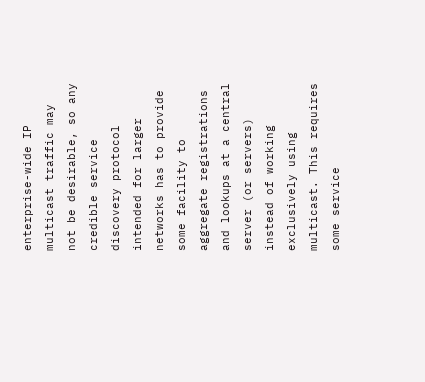enterprise-wide IP multicast traffic may not be desirable, so any credible service discovery protocol intended for larger networks has to provide some facility to aggregate registrations and lookups at a central server (or servers) instead of working exclusively using multicast. This requires some service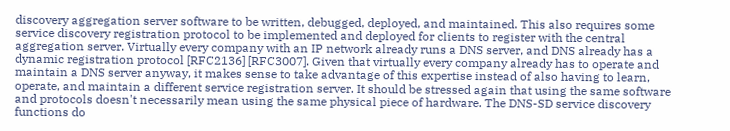discovery aggregation server software to be written, debugged, deployed, and maintained. This also requires some service discovery registration protocol to be implemented and deployed for clients to register with the central aggregation server. Virtually every company with an IP network already runs a DNS server, and DNS already has a dynamic registration protocol [RFC2136] [RFC3007]. Given that virtually every company already has to operate and maintain a DNS server anyway, it makes sense to take advantage of this expertise instead of also having to learn, operate, and maintain a different service registration server. It should be stressed again that using the same software and protocols doesn't necessarily mean using the same physical piece of hardware. The DNS-SD service discovery functions do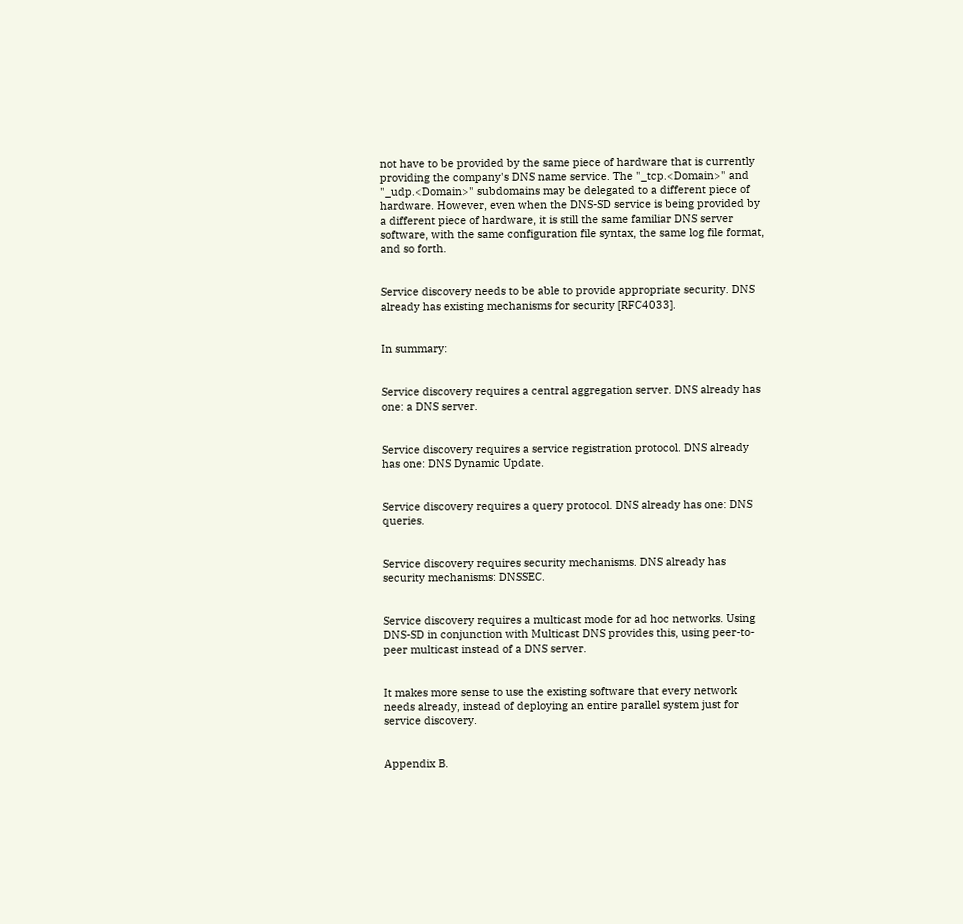not have to be provided by the same piece of hardware that is currently providing the company's DNS name service. The "_tcp.<Domain>" and "_udp.<Domain>" subdomains may be delegated to a different piece of hardware. However, even when the DNS-SD service is being provided by a different piece of hardware, it is still the same familiar DNS server software, with the same configuration file syntax, the same log file format, and so forth.


Service discovery needs to be able to provide appropriate security. DNS already has existing mechanisms for security [RFC4033].


In summary:


Service discovery requires a central aggregation server. DNS already has one: a DNS server.


Service discovery requires a service registration protocol. DNS already has one: DNS Dynamic Update.


Service discovery requires a query protocol. DNS already has one: DNS queries.


Service discovery requires security mechanisms. DNS already has security mechanisms: DNSSEC.


Service discovery requires a multicast mode for ad hoc networks. Using DNS-SD in conjunction with Multicast DNS provides this, using peer-to-peer multicast instead of a DNS server.


It makes more sense to use the existing software that every network needs already, instead of deploying an entire parallel system just for service discovery.


Appendix B.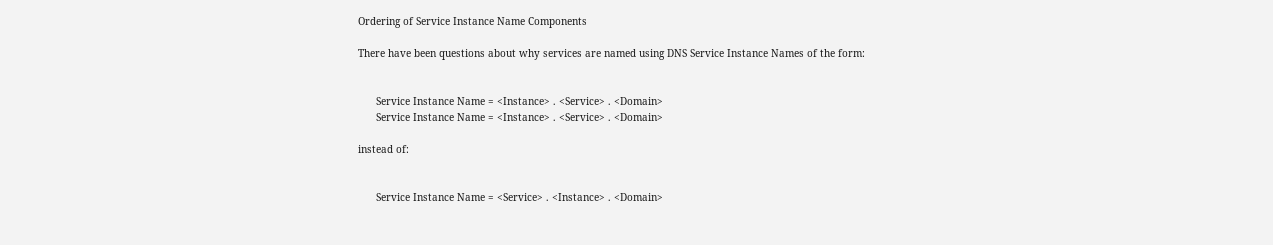Ordering of Service Instance Name Components

There have been questions about why services are named using DNS Service Instance Names of the form:


      Service Instance Name = <Instance> . <Service> . <Domain>
      Service Instance Name = <Instance> . <Service> . <Domain>

instead of:


      Service Instance Name = <Service> . <Instance> . <Domain>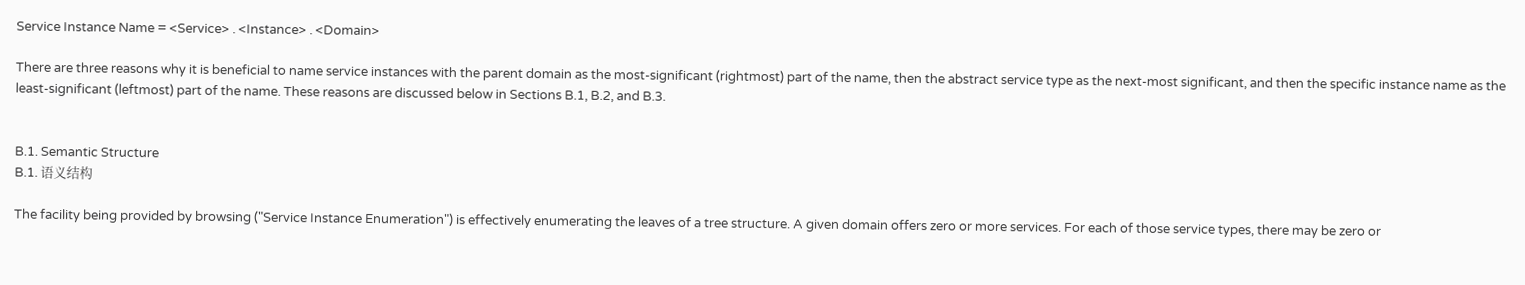Service Instance Name = <Service> . <Instance> . <Domain>

There are three reasons why it is beneficial to name service instances with the parent domain as the most-significant (rightmost) part of the name, then the abstract service type as the next-most significant, and then the specific instance name as the least-significant (leftmost) part of the name. These reasons are discussed below in Sections B.1, B.2, and B.3.


B.1. Semantic Structure
B.1. 语义结构

The facility being provided by browsing ("Service Instance Enumeration") is effectively enumerating the leaves of a tree structure. A given domain offers zero or more services. For each of those service types, there may be zero or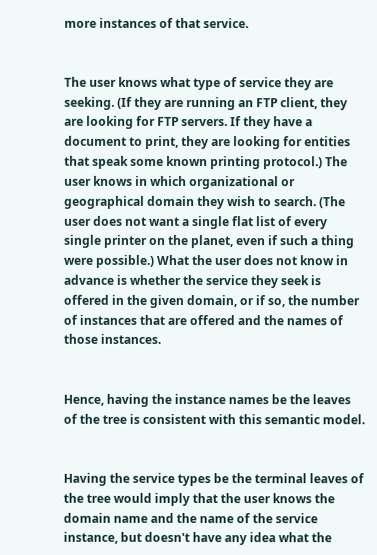more instances of that service.


The user knows what type of service they are seeking. (If they are running an FTP client, they are looking for FTP servers. If they have a document to print, they are looking for entities that speak some known printing protocol.) The user knows in which organizational or geographical domain they wish to search. (The user does not want a single flat list of every single printer on the planet, even if such a thing were possible.) What the user does not know in advance is whether the service they seek is offered in the given domain, or if so, the number of instances that are offered and the names of those instances.


Hence, having the instance names be the leaves of the tree is consistent with this semantic model.


Having the service types be the terminal leaves of the tree would imply that the user knows the domain name and the name of the service instance, but doesn't have any idea what the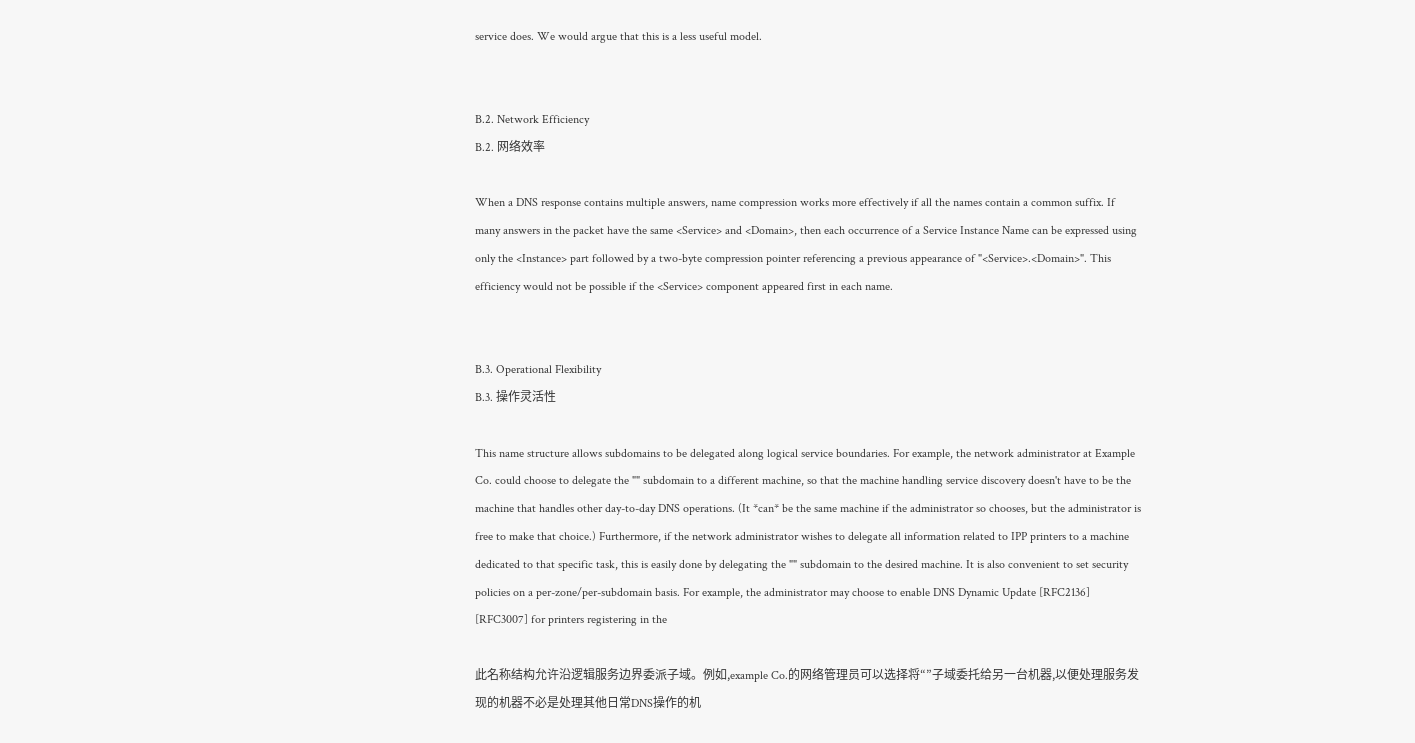service does. We would argue that this is a less useful model.


B.2. Network Efficiency
B.2. 网络效率

When a DNS response contains multiple answers, name compression works more effectively if all the names contain a common suffix. If many answers in the packet have the same <Service> and <Domain>, then each occurrence of a Service Instance Name can be expressed using only the <Instance> part followed by a two-byte compression pointer referencing a previous appearance of "<Service>.<Domain>". This efficiency would not be possible if the <Service> component appeared first in each name.


B.3. Operational Flexibility
B.3. 操作灵活性

This name structure allows subdomains to be delegated along logical service boundaries. For example, the network administrator at Example Co. could choose to delegate the "" subdomain to a different machine, so that the machine handling service discovery doesn't have to be the machine that handles other day-to-day DNS operations. (It *can* be the same machine if the administrator so chooses, but the administrator is free to make that choice.) Furthermore, if the network administrator wishes to delegate all information related to IPP printers to a machine dedicated to that specific task, this is easily done by delegating the "" subdomain to the desired machine. It is also convenient to set security policies on a per-zone/per-subdomain basis. For example, the administrator may choose to enable DNS Dynamic Update [RFC2136] [RFC3007] for printers registering in the

此名称结构允许沿逻辑服务边界委派子域。例如,example Co.的网络管理员可以选择将“”子域委托给另一台机器,以便处理服务发现的机器不必是处理其他日常DNS操作的机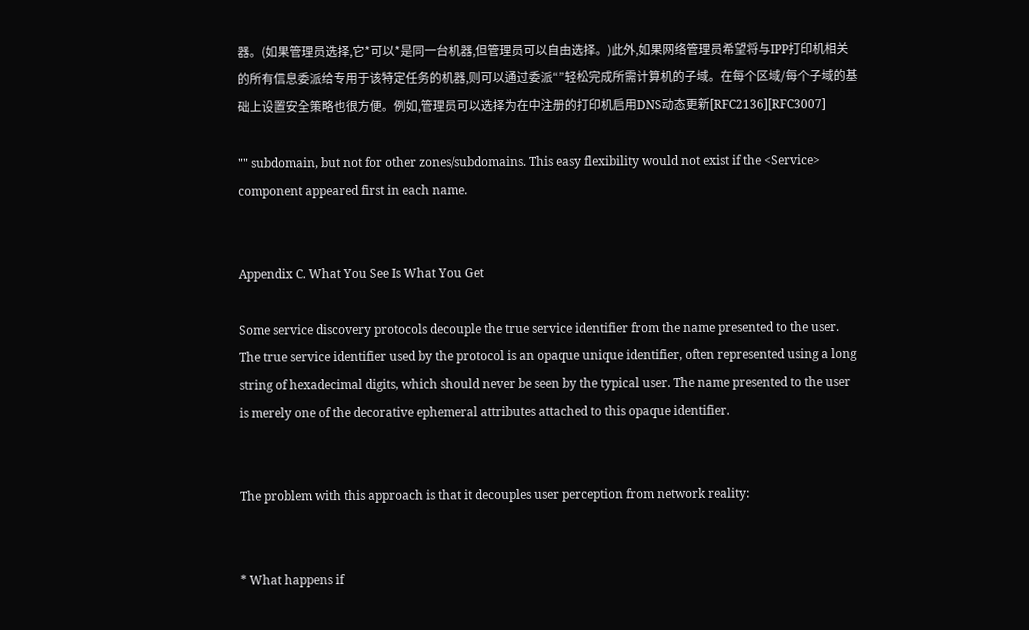器。(如果管理员选择,它*可以*是同一台机器,但管理员可以自由选择。)此外,如果网络管理员希望将与IPP打印机相关的所有信息委派给专用于该特定任务的机器,则可以通过委派“”轻松完成所需计算机的子域。在每个区域/每个子域的基础上设置安全策略也很方便。例如,管理员可以选择为在中注册的打印机启用DNS动态更新[RFC2136][RFC3007]

"" subdomain, but not for other zones/subdomains. This easy flexibility would not exist if the <Service> component appeared first in each name.


Appendix C. What You See Is What You Get

Some service discovery protocols decouple the true service identifier from the name presented to the user. The true service identifier used by the protocol is an opaque unique identifier, often represented using a long string of hexadecimal digits, which should never be seen by the typical user. The name presented to the user is merely one of the decorative ephemeral attributes attached to this opaque identifier.


The problem with this approach is that it decouples user perception from network reality:


* What happens if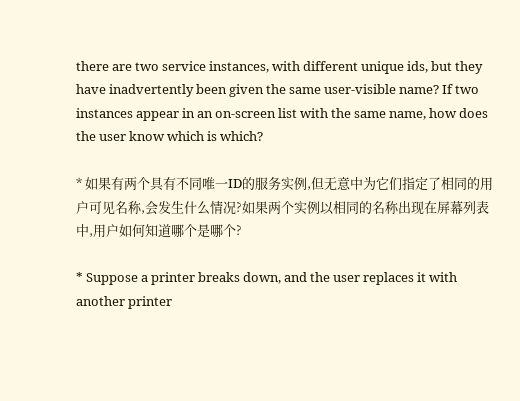there are two service instances, with different unique ids, but they have inadvertently been given the same user-visible name? If two instances appear in an on-screen list with the same name, how does the user know which is which?

* 如果有两个具有不同唯一ID的服务实例,但无意中为它们指定了相同的用户可见名称,会发生什么情况?如果两个实例以相同的名称出现在屏幕列表中,用户如何知道哪个是哪个?

* Suppose a printer breaks down, and the user replaces it with another printer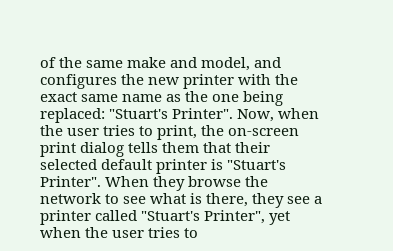of the same make and model, and configures the new printer with the exact same name as the one being replaced: "Stuart's Printer". Now, when the user tries to print, the on-screen print dialog tells them that their selected default printer is "Stuart's Printer". When they browse the network to see what is there, they see a printer called "Stuart's Printer", yet when the user tries to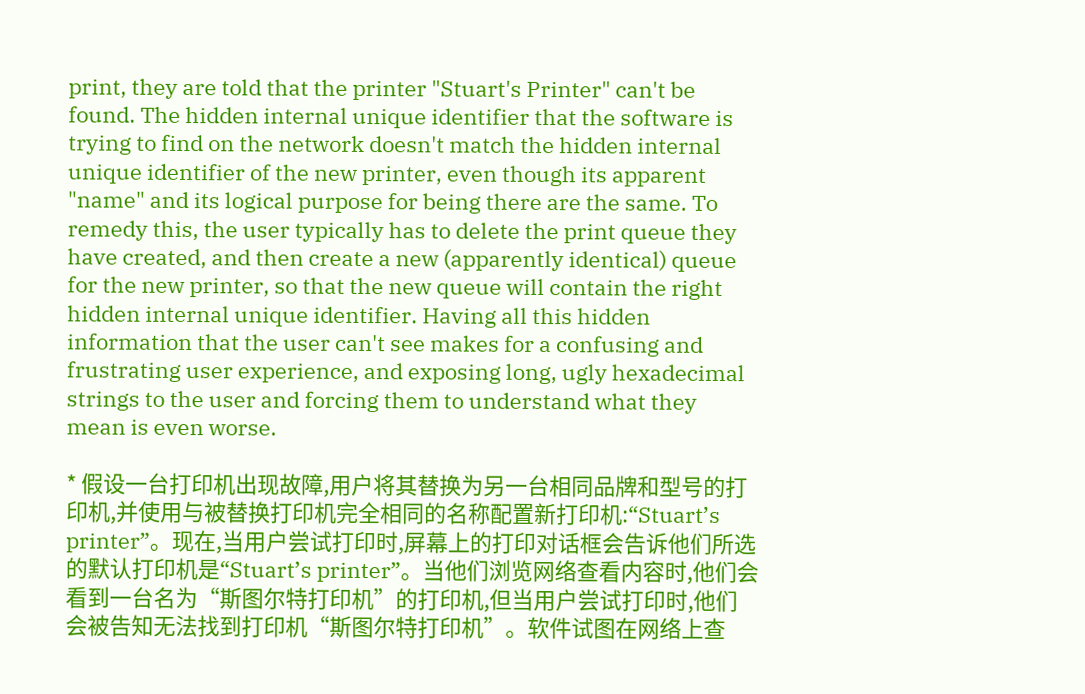print, they are told that the printer "Stuart's Printer" can't be found. The hidden internal unique identifier that the software is trying to find on the network doesn't match the hidden internal unique identifier of the new printer, even though its apparent "name" and its logical purpose for being there are the same. To remedy this, the user typically has to delete the print queue they have created, and then create a new (apparently identical) queue for the new printer, so that the new queue will contain the right hidden internal unique identifier. Having all this hidden information that the user can't see makes for a confusing and frustrating user experience, and exposing long, ugly hexadecimal strings to the user and forcing them to understand what they mean is even worse.

* 假设一台打印机出现故障,用户将其替换为另一台相同品牌和型号的打印机,并使用与被替换打印机完全相同的名称配置新打印机:“Stuart’s printer”。现在,当用户尝试打印时,屏幕上的打印对话框会告诉他们所选的默认打印机是“Stuart’s printer”。当他们浏览网络查看内容时,他们会看到一台名为“斯图尔特打印机”的打印机,但当用户尝试打印时,他们会被告知无法找到打印机“斯图尔特打印机”。软件试图在网络上查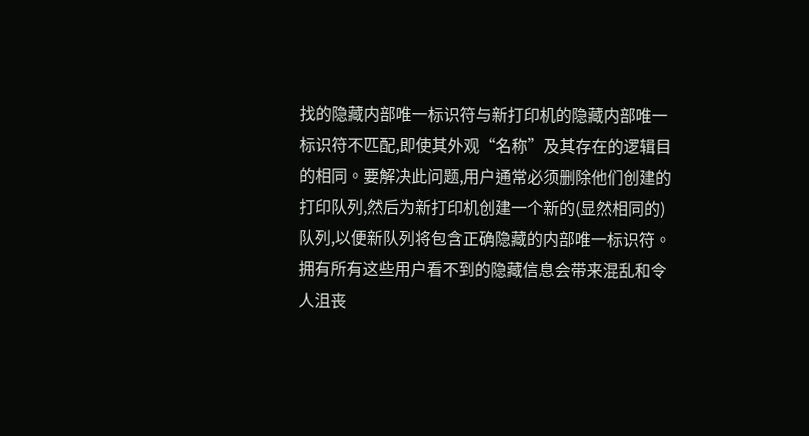找的隐藏内部唯一标识符与新打印机的隐藏内部唯一标识符不匹配,即使其外观“名称”及其存在的逻辑目的相同。要解决此问题,用户通常必须删除他们创建的打印队列,然后为新打印机创建一个新的(显然相同的)队列,以便新队列将包含正确隐藏的内部唯一标识符。拥有所有这些用户看不到的隐藏信息会带来混乱和令人沮丧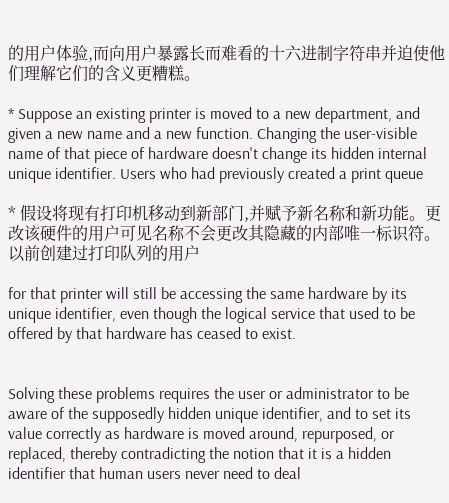的用户体验,而向用户暴露长而难看的十六进制字符串并迫使他们理解它们的含义更糟糕。

* Suppose an existing printer is moved to a new department, and given a new name and a new function. Changing the user-visible name of that piece of hardware doesn't change its hidden internal unique identifier. Users who had previously created a print queue

* 假设将现有打印机移动到新部门,并赋予新名称和新功能。更改该硬件的用户可见名称不会更改其隐藏的内部唯一标识符。以前创建过打印队列的用户

for that printer will still be accessing the same hardware by its unique identifier, even though the logical service that used to be offered by that hardware has ceased to exist.


Solving these problems requires the user or administrator to be aware of the supposedly hidden unique identifier, and to set its value correctly as hardware is moved around, repurposed, or replaced, thereby contradicting the notion that it is a hidden identifier that human users never need to deal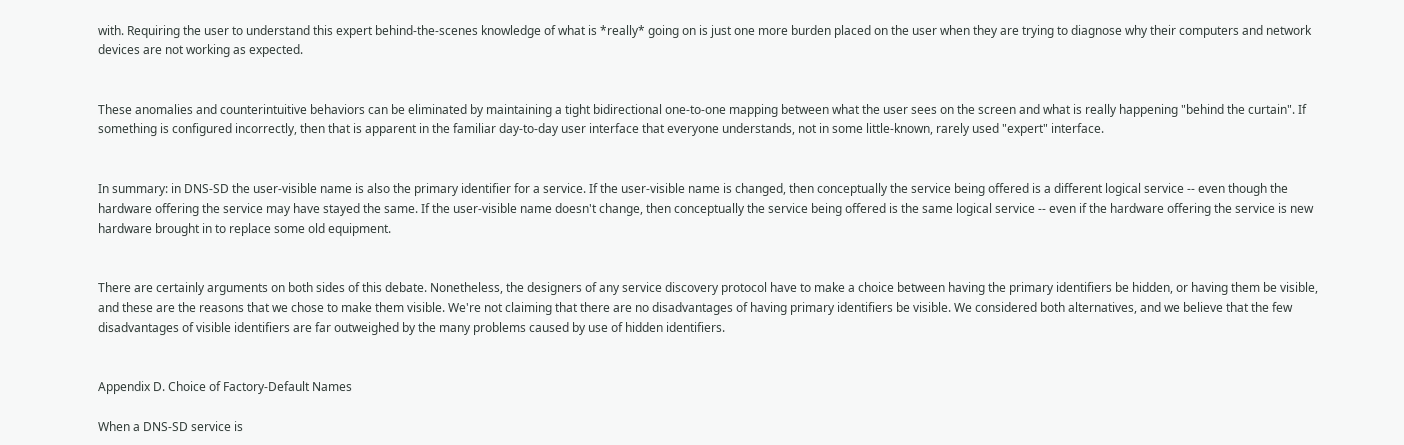with. Requiring the user to understand this expert behind-the-scenes knowledge of what is *really* going on is just one more burden placed on the user when they are trying to diagnose why their computers and network devices are not working as expected.


These anomalies and counterintuitive behaviors can be eliminated by maintaining a tight bidirectional one-to-one mapping between what the user sees on the screen and what is really happening "behind the curtain". If something is configured incorrectly, then that is apparent in the familiar day-to-day user interface that everyone understands, not in some little-known, rarely used "expert" interface.


In summary: in DNS-SD the user-visible name is also the primary identifier for a service. If the user-visible name is changed, then conceptually the service being offered is a different logical service -- even though the hardware offering the service may have stayed the same. If the user-visible name doesn't change, then conceptually the service being offered is the same logical service -- even if the hardware offering the service is new hardware brought in to replace some old equipment.


There are certainly arguments on both sides of this debate. Nonetheless, the designers of any service discovery protocol have to make a choice between having the primary identifiers be hidden, or having them be visible, and these are the reasons that we chose to make them visible. We're not claiming that there are no disadvantages of having primary identifiers be visible. We considered both alternatives, and we believe that the few disadvantages of visible identifiers are far outweighed by the many problems caused by use of hidden identifiers.


Appendix D. Choice of Factory-Default Names

When a DNS-SD service is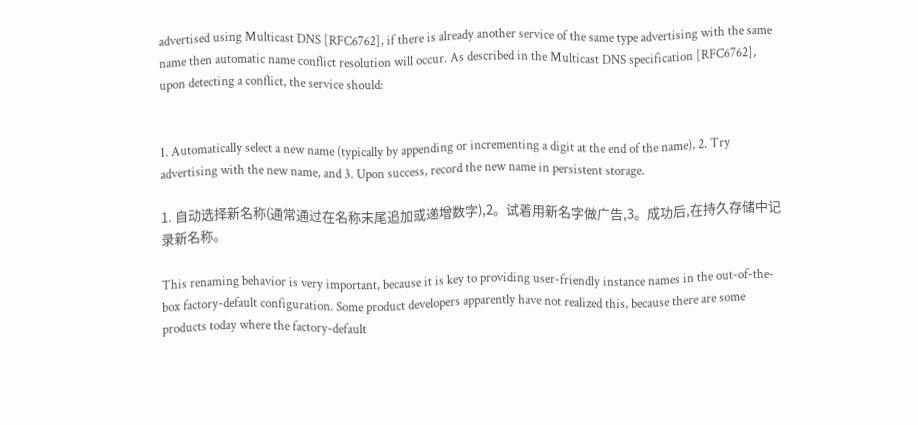advertised using Multicast DNS [RFC6762], if there is already another service of the same type advertising with the same name then automatic name conflict resolution will occur. As described in the Multicast DNS specification [RFC6762], upon detecting a conflict, the service should:


1. Automatically select a new name (typically by appending or incrementing a digit at the end of the name), 2. Try advertising with the new name, and 3. Upon success, record the new name in persistent storage.

1. 自动选择新名称(通常通过在名称末尾追加或递增数字),2。试着用新名字做广告,3。成功后,在持久存储中记录新名称。

This renaming behavior is very important, because it is key to providing user-friendly instance names in the out-of-the-box factory-default configuration. Some product developers apparently have not realized this, because there are some products today where the factory-default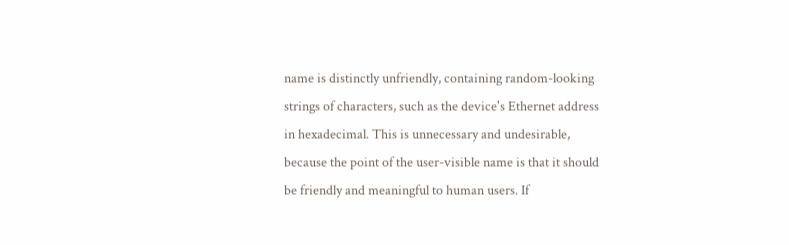name is distinctly unfriendly, containing random-looking strings of characters, such as the device's Ethernet address in hexadecimal. This is unnecessary and undesirable, because the point of the user-visible name is that it should be friendly and meaningful to human users. If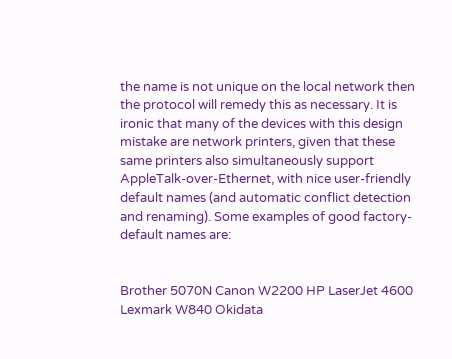the name is not unique on the local network then the protocol will remedy this as necessary. It is ironic that many of the devices with this design mistake are network printers, given that these same printers also simultaneously support AppleTalk-over-Ethernet, with nice user-friendly default names (and automatic conflict detection and renaming). Some examples of good factory-default names are:


Brother 5070N Canon W2200 HP LaserJet 4600 Lexmark W840 Okidata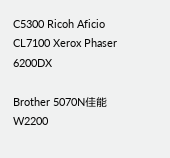C5300 Ricoh Aficio CL7100 Xerox Phaser 6200DX

Brother 5070N佳能W2200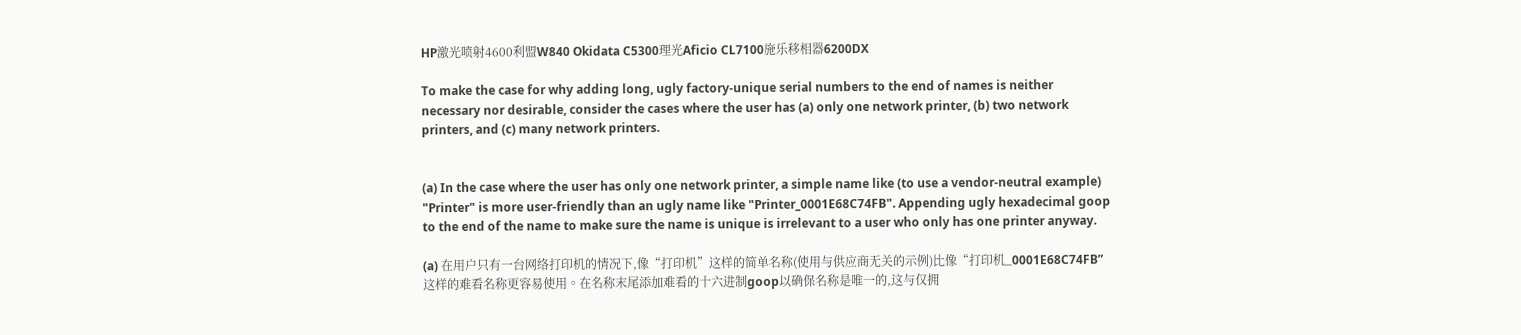HP激光喷射4600利盟W840 Okidata C5300理光Aficio CL7100施乐移相器6200DX

To make the case for why adding long, ugly factory-unique serial numbers to the end of names is neither necessary nor desirable, consider the cases where the user has (a) only one network printer, (b) two network printers, and (c) many network printers.


(a) In the case where the user has only one network printer, a simple name like (to use a vendor-neutral example) "Printer" is more user-friendly than an ugly name like "Printer_0001E68C74FB". Appending ugly hexadecimal goop to the end of the name to make sure the name is unique is irrelevant to a user who only has one printer anyway.

(a) 在用户只有一台网络打印机的情况下,像“打印机”这样的简单名称(使用与供应商无关的示例)比像“打印机_0001E68C74FB”这样的难看名称更容易使用。在名称末尾添加难看的十六进制goop以确保名称是唯一的,这与仅拥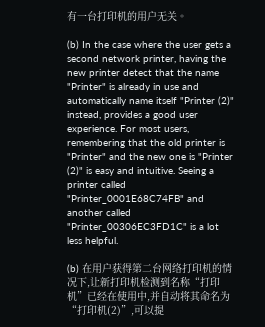有一台打印机的用户无关。

(b) In the case where the user gets a second network printer, having the new printer detect that the name "Printer" is already in use and automatically name itself "Printer (2)" instead, provides a good user experience. For most users, remembering that the old printer is "Printer" and the new one is "Printer (2)" is easy and intuitive. Seeing a printer called "Printer_0001E68C74FB" and another called "Printer_00306EC3FD1C" is a lot less helpful.

(b) 在用户获得第二台网络打印机的情况下,让新打印机检测到名称“打印机”已经在使用中,并自动将其命名为“打印机(2)”,可以提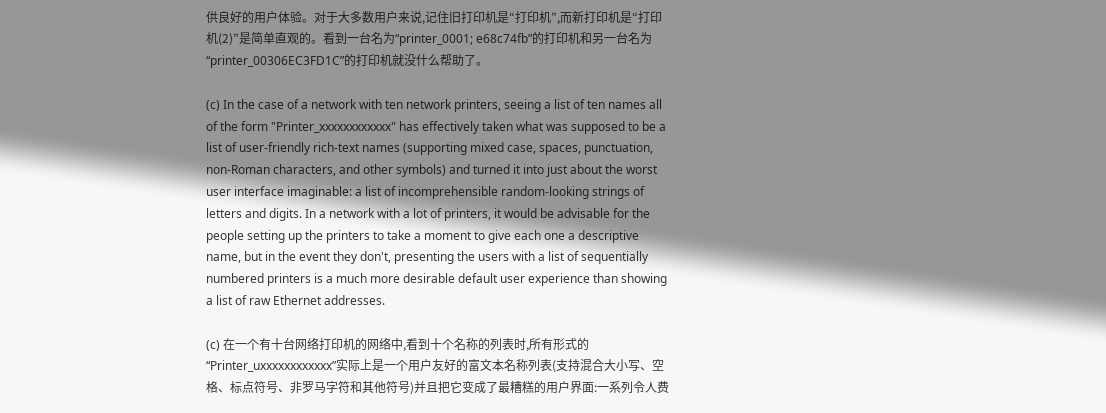供良好的用户体验。对于大多数用户来说,记住旧打印机是“打印机”,而新打印机是“打印机(2)”是简单直观的。看到一台名为“printer_0001; e68c74fb”的打印机和另一台名为“printer_00306EC3FD1C”的打印机就没什么帮助了。

(c) In the case of a network with ten network printers, seeing a list of ten names all of the form "Printer_xxxxxxxxxxxx" has effectively taken what was supposed to be a list of user-friendly rich-text names (supporting mixed case, spaces, punctuation, non-Roman characters, and other symbols) and turned it into just about the worst user interface imaginable: a list of incomprehensible random-looking strings of letters and digits. In a network with a lot of printers, it would be advisable for the people setting up the printers to take a moment to give each one a descriptive name, but in the event they don't, presenting the users with a list of sequentially numbered printers is a much more desirable default user experience than showing a list of raw Ethernet addresses.

(c) 在一个有十台网络打印机的网络中,看到十个名称的列表时,所有形式的“Printer_uxxxxxxxxxxxx”实际上是一个用户友好的富文本名称列表(支持混合大小写、空格、标点符号、非罗马字符和其他符号)并且把它变成了最糟糕的用户界面:一系列令人费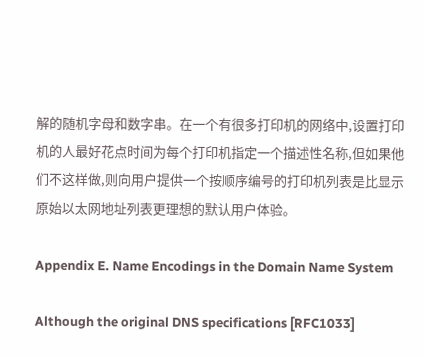解的随机字母和数字串。在一个有很多打印机的网络中,设置打印机的人最好花点时间为每个打印机指定一个描述性名称,但如果他们不这样做,则向用户提供一个按顺序编号的打印机列表是比显示原始以太网地址列表更理想的默认用户体验。

Appendix E. Name Encodings in the Domain Name System

Although the original DNS specifications [RFC1033]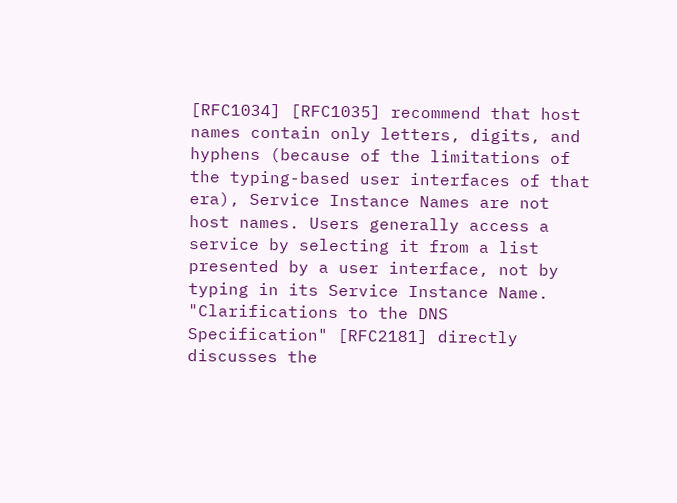[RFC1034] [RFC1035] recommend that host names contain only letters, digits, and hyphens (because of the limitations of the typing-based user interfaces of that era), Service Instance Names are not host names. Users generally access a service by selecting it from a list presented by a user interface, not by typing in its Service Instance Name. "Clarifications to the DNS Specification" [RFC2181] directly discusses the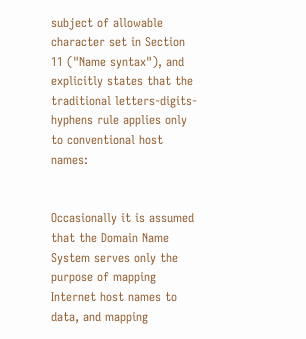subject of allowable character set in Section 11 ("Name syntax"), and explicitly states that the traditional letters-digits-hyphens rule applies only to conventional host names:


Occasionally it is assumed that the Domain Name System serves only the purpose of mapping Internet host names to data, and mapping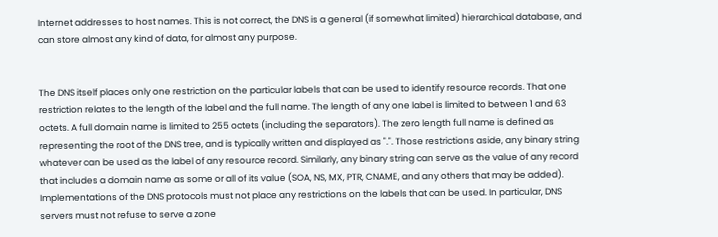Internet addresses to host names. This is not correct, the DNS is a general (if somewhat limited) hierarchical database, and can store almost any kind of data, for almost any purpose.


The DNS itself places only one restriction on the particular labels that can be used to identify resource records. That one restriction relates to the length of the label and the full name. The length of any one label is limited to between 1 and 63 octets. A full domain name is limited to 255 octets (including the separators). The zero length full name is defined as representing the root of the DNS tree, and is typically written and displayed as ".". Those restrictions aside, any binary string whatever can be used as the label of any resource record. Similarly, any binary string can serve as the value of any record that includes a domain name as some or all of its value (SOA, NS, MX, PTR, CNAME, and any others that may be added). Implementations of the DNS protocols must not place any restrictions on the labels that can be used. In particular, DNS servers must not refuse to serve a zone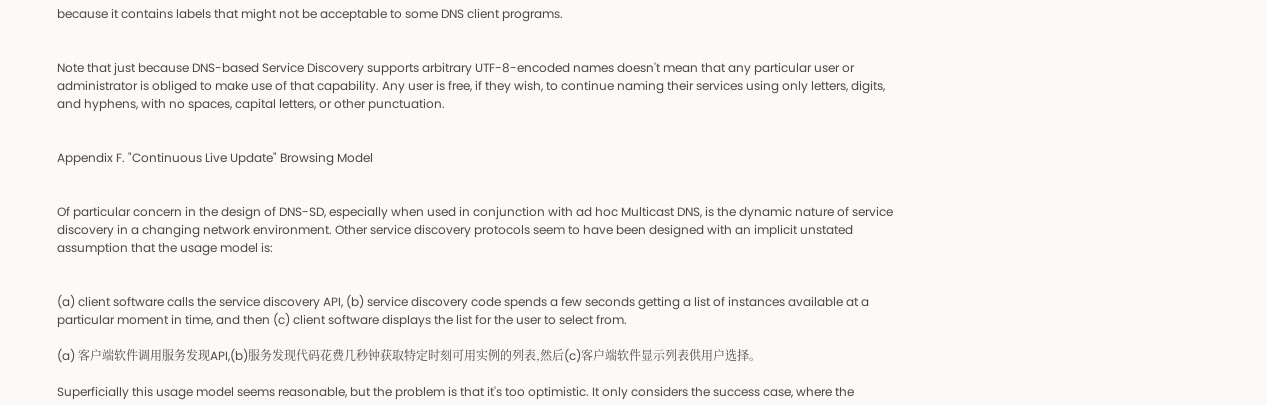because it contains labels that might not be acceptable to some DNS client programs.


Note that just because DNS-based Service Discovery supports arbitrary UTF-8-encoded names doesn't mean that any particular user or administrator is obliged to make use of that capability. Any user is free, if they wish, to continue naming their services using only letters, digits, and hyphens, with no spaces, capital letters, or other punctuation.


Appendix F. "Continuous Live Update" Browsing Model


Of particular concern in the design of DNS-SD, especially when used in conjunction with ad hoc Multicast DNS, is the dynamic nature of service discovery in a changing network environment. Other service discovery protocols seem to have been designed with an implicit unstated assumption that the usage model is:


(a) client software calls the service discovery API, (b) service discovery code spends a few seconds getting a list of instances available at a particular moment in time, and then (c) client software displays the list for the user to select from.

(a) 客户端软件调用服务发现API,(b)服务发现代码花费几秒钟获取特定时刻可用实例的列表,然后(c)客户端软件显示列表供用户选择。

Superficially this usage model seems reasonable, but the problem is that it's too optimistic. It only considers the success case, where the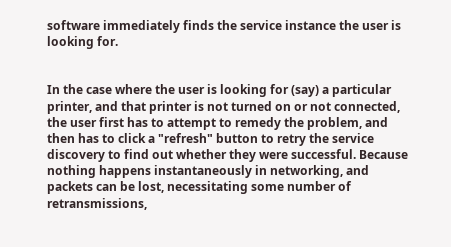software immediately finds the service instance the user is looking for.


In the case where the user is looking for (say) a particular printer, and that printer is not turned on or not connected, the user first has to attempt to remedy the problem, and then has to click a "refresh" button to retry the service discovery to find out whether they were successful. Because nothing happens instantaneously in networking, and packets can be lost, necessitating some number of retransmissions,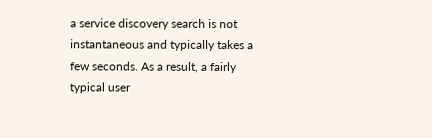a service discovery search is not instantaneous and typically takes a few seconds. As a result, a fairly typical user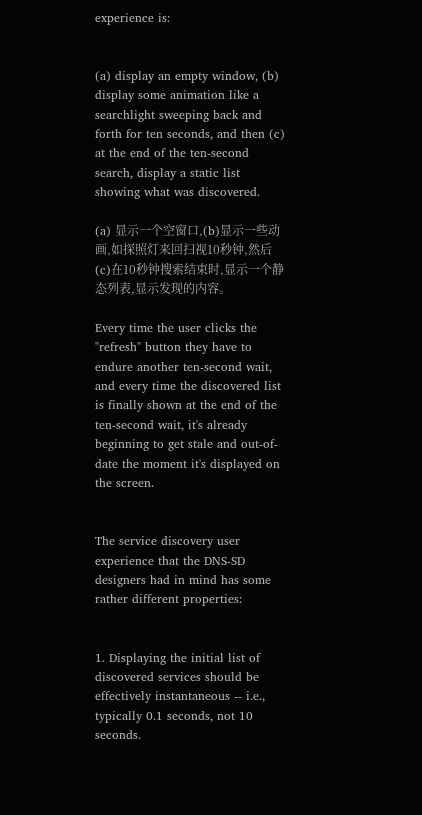experience is:


(a) display an empty window, (b) display some animation like a searchlight sweeping back and forth for ten seconds, and then (c) at the end of the ten-second search, display a static list showing what was discovered.

(a) 显示一个空窗口,(b)显示一些动画,如探照灯来回扫视10秒钟,然后(c)在10秒钟搜索结束时,显示一个静态列表,显示发现的内容。

Every time the user clicks the "refresh" button they have to endure another ten-second wait, and every time the discovered list is finally shown at the end of the ten-second wait, it's already beginning to get stale and out-of-date the moment it's displayed on the screen.


The service discovery user experience that the DNS-SD designers had in mind has some rather different properties:


1. Displaying the initial list of discovered services should be effectively instantaneous -- i.e., typically 0.1 seconds, not 10 seconds.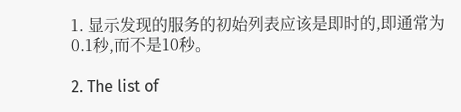1. 显示发现的服务的初始列表应该是即时的,即通常为0.1秒,而不是10秒。

2. The list of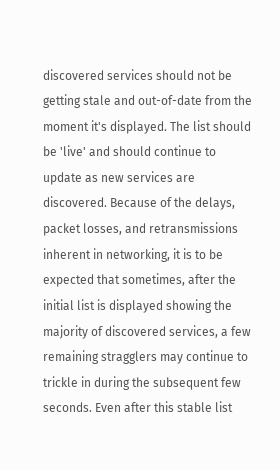discovered services should not be getting stale and out-of-date from the moment it's displayed. The list should be 'live' and should continue to update as new services are discovered. Because of the delays, packet losses, and retransmissions inherent in networking, it is to be expected that sometimes, after the initial list is displayed showing the majority of discovered services, a few remaining stragglers may continue to trickle in during the subsequent few seconds. Even after this stable list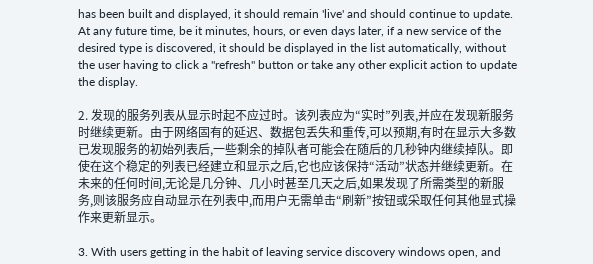has been built and displayed, it should remain 'live' and should continue to update. At any future time, be it minutes, hours, or even days later, if a new service of the desired type is discovered, it should be displayed in the list automatically, without the user having to click a "refresh" button or take any other explicit action to update the display.

2. 发现的服务列表从显示时起不应过时。该列表应为“实时”列表,并应在发现新服务时继续更新。由于网络固有的延迟、数据包丢失和重传,可以预期,有时在显示大多数已发现服务的初始列表后,一些剩余的掉队者可能会在随后的几秒钟内继续掉队。即使在这个稳定的列表已经建立和显示之后,它也应该保持“活动”状态并继续更新。在未来的任何时间,无论是几分钟、几小时甚至几天之后,如果发现了所需类型的新服务,则该服务应自动显示在列表中,而用户无需单击“刷新”按钮或采取任何其他显式操作来更新显示。

3. With users getting in the habit of leaving service discovery windows open, and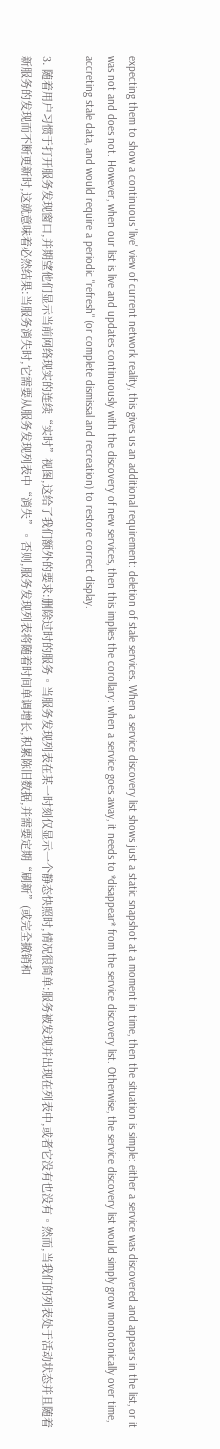expecting them to show a continuous 'live' view of current network reality, this gives us an additional requirement: deletion of stale services. When a service discovery list shows just a static snapshot at a moment in time, then the situation is simple: either a service was discovered and appears in the list, or it was not and does not. However, when our list is live and updates continuously with the discovery of new services, then this implies the corollary: when a service goes away, it needs to *disappear* from the service discovery list. Otherwise, the service discovery list would simply grow monotonically over time, accreting stale data, and would require a periodic "refresh" (or complete dismissal and recreation) to restore correct display.

3. 随着用户习惯于打开服务发现窗口,并期望他们显示当前网络现实的连续“实时”视图,这给了我们额外的要求:删除过时的服务。当服务发现列表在某一时刻仅显示一个静态快照时,情况很简单:服务被发现并出现在列表中,或者它没有也没有。然而,当我们的列表处于活动状态并且随着新服务的发现而不断更新时,这就意味着必然结果:当服务消失时,它需要从服务发现列表中“消失”。否则,服务发现列表将随着时间单调增长,积累陈旧数据,并需要定期“刷新”(或完全撤销和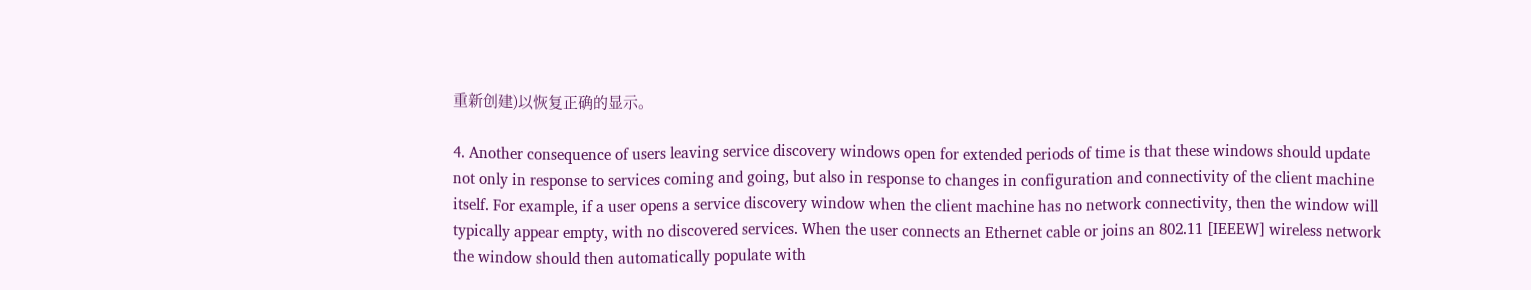重新创建)以恢复正确的显示。

4. Another consequence of users leaving service discovery windows open for extended periods of time is that these windows should update not only in response to services coming and going, but also in response to changes in configuration and connectivity of the client machine itself. For example, if a user opens a service discovery window when the client machine has no network connectivity, then the window will typically appear empty, with no discovered services. When the user connects an Ethernet cable or joins an 802.11 [IEEEW] wireless network the window should then automatically populate with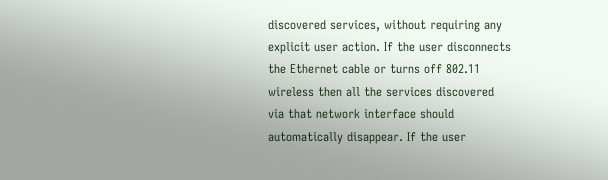discovered services, without requiring any explicit user action. If the user disconnects the Ethernet cable or turns off 802.11 wireless then all the services discovered via that network interface should automatically disappear. If the user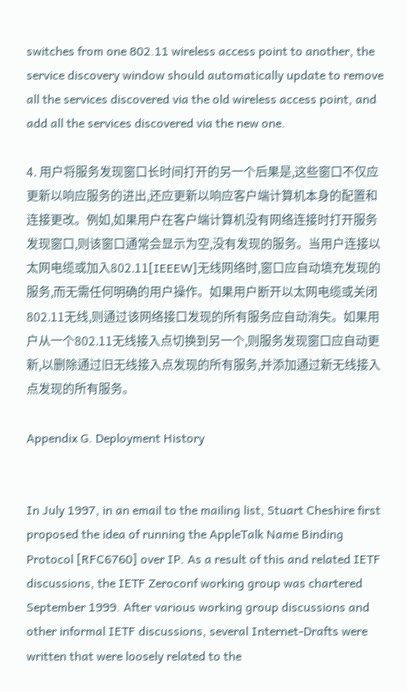switches from one 802.11 wireless access point to another, the service discovery window should automatically update to remove all the services discovered via the old wireless access point, and add all the services discovered via the new one.

4. 用户将服务发现窗口长时间打开的另一个后果是,这些窗口不仅应更新以响应服务的进出,还应更新以响应客户端计算机本身的配置和连接更改。例如,如果用户在客户端计算机没有网络连接时打开服务发现窗口,则该窗口通常会显示为空,没有发现的服务。当用户连接以太网电缆或加入802.11[IEEEW]无线网络时,窗口应自动填充发现的服务,而无需任何明确的用户操作。如果用户断开以太网电缆或关闭802.11无线,则通过该网络接口发现的所有服务应自动消失。如果用户从一个802.11无线接入点切换到另一个,则服务发现窗口应自动更新,以删除通过旧无线接入点发现的所有服务,并添加通过新无线接入点发现的所有服务。

Appendix G. Deployment History


In July 1997, in an email to the mailing list, Stuart Cheshire first proposed the idea of running the AppleTalk Name Binding Protocol [RFC6760] over IP. As a result of this and related IETF discussions, the IETF Zeroconf working group was chartered September 1999. After various working group discussions and other informal IETF discussions, several Internet-Drafts were written that were loosely related to the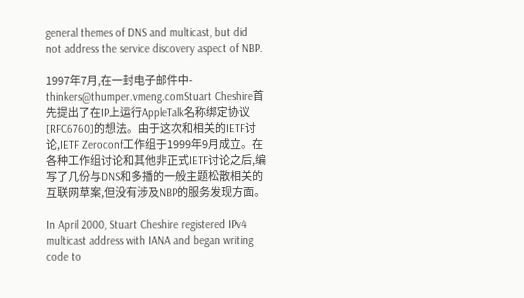general themes of DNS and multicast, but did not address the service discovery aspect of NBP.

1997年7月,在一封电子邮件中-thinkers@thumper.vmeng.comStuart Cheshire首先提出了在IP上运行AppleTalk名称绑定协议[RFC6760]的想法。由于这次和相关的IETF讨论,IETF Zeroconf工作组于1999年9月成立。在各种工作组讨论和其他非正式IETF讨论之后,编写了几份与DNS和多播的一般主题松散相关的互联网草案,但没有涉及NBP的服务发现方面。

In April 2000, Stuart Cheshire registered IPv4 multicast address with IANA and began writing code to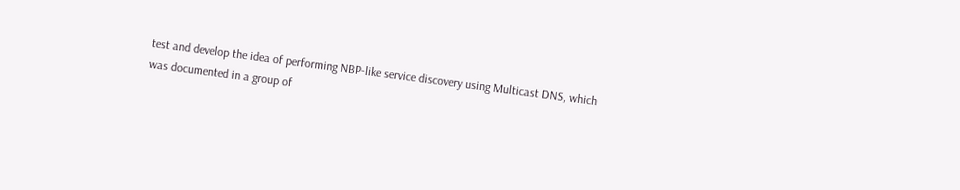test and develop the idea of performing NBP-like service discovery using Multicast DNS, which was documented in a group of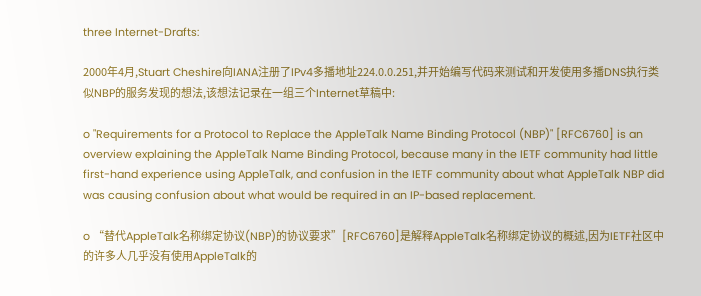three Internet-Drafts:

2000年4月,Stuart Cheshire向IANA注册了IPv4多播地址224.0.0.251,并开始编写代码来测试和开发使用多播DNS执行类似NBP的服务发现的想法,该想法记录在一组三个Internet草稿中:

o "Requirements for a Protocol to Replace the AppleTalk Name Binding Protocol (NBP)" [RFC6760] is an overview explaining the AppleTalk Name Binding Protocol, because many in the IETF community had little first-hand experience using AppleTalk, and confusion in the IETF community about what AppleTalk NBP did was causing confusion about what would be required in an IP-based replacement.

o “替代AppleTalk名称绑定协议(NBP)的协议要求”[RFC6760]是解释AppleTalk名称绑定协议的概述,因为IETF社区中的许多人几乎没有使用AppleTalk的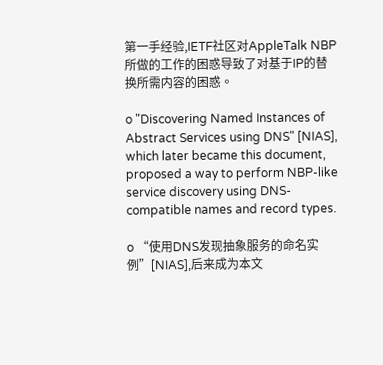第一手经验,IETF社区对AppleTalk NBP所做的工作的困惑导致了对基于IP的替换所需内容的困惑。

o "Discovering Named Instances of Abstract Services using DNS" [NIAS], which later became this document, proposed a way to perform NBP-like service discovery using DNS-compatible names and record types.

o “使用DNS发现抽象服务的命名实例”[NIAS],后来成为本文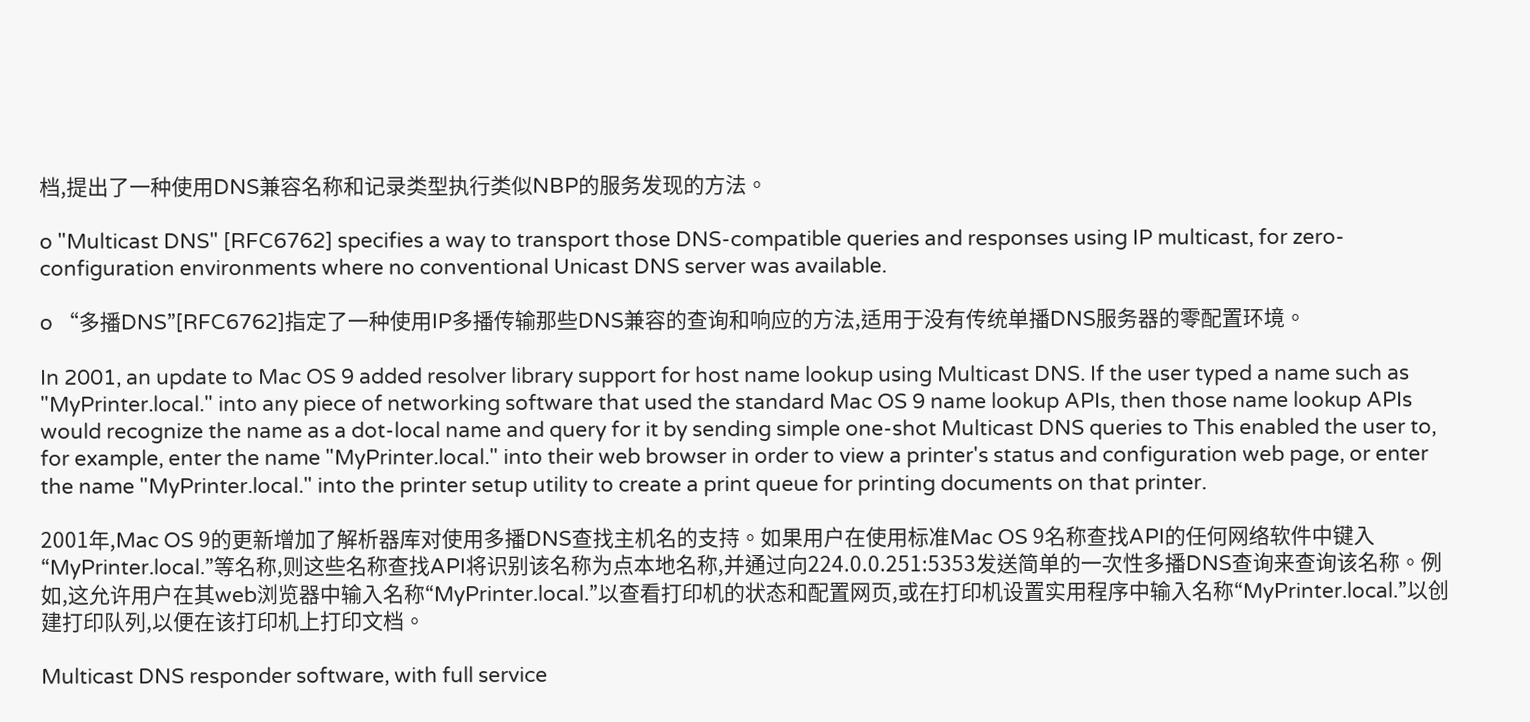档,提出了一种使用DNS兼容名称和记录类型执行类似NBP的服务发现的方法。

o "Multicast DNS" [RFC6762] specifies a way to transport those DNS-compatible queries and responses using IP multicast, for zero-configuration environments where no conventional Unicast DNS server was available.

o “多播DNS”[RFC6762]指定了一种使用IP多播传输那些DNS兼容的查询和响应的方法,适用于没有传统单播DNS服务器的零配置环境。

In 2001, an update to Mac OS 9 added resolver library support for host name lookup using Multicast DNS. If the user typed a name such as "MyPrinter.local." into any piece of networking software that used the standard Mac OS 9 name lookup APIs, then those name lookup APIs would recognize the name as a dot-local name and query for it by sending simple one-shot Multicast DNS queries to This enabled the user to, for example, enter the name "MyPrinter.local." into their web browser in order to view a printer's status and configuration web page, or enter the name "MyPrinter.local." into the printer setup utility to create a print queue for printing documents on that printer.

2001年,Mac OS 9的更新增加了解析器库对使用多播DNS查找主机名的支持。如果用户在使用标准Mac OS 9名称查找API的任何网络软件中键入“MyPrinter.local.”等名称,则这些名称查找API将识别该名称为点本地名称,并通过向224.0.0.251:5353发送简单的一次性多播DNS查询来查询该名称。例如,这允许用户在其web浏览器中输入名称“MyPrinter.local.”以查看打印机的状态和配置网页,或在打印机设置实用程序中输入名称“MyPrinter.local.”以创建打印队列,以便在该打印机上打印文档。

Multicast DNS responder software, with full service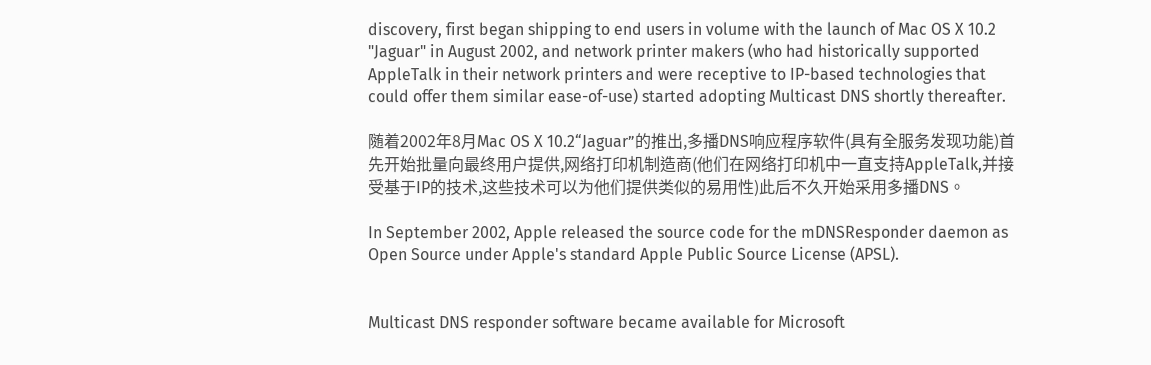discovery, first began shipping to end users in volume with the launch of Mac OS X 10.2 "Jaguar" in August 2002, and network printer makers (who had historically supported AppleTalk in their network printers and were receptive to IP-based technologies that could offer them similar ease-of-use) started adopting Multicast DNS shortly thereafter.

随着2002年8月Mac OS X 10.2“Jaguar”的推出,多播DNS响应程序软件(具有全服务发现功能)首先开始批量向最终用户提供,网络打印机制造商(他们在网络打印机中一直支持AppleTalk,并接受基于IP的技术,这些技术可以为他们提供类似的易用性)此后不久开始采用多播DNS。

In September 2002, Apple released the source code for the mDNSResponder daemon as Open Source under Apple's standard Apple Public Source License (APSL).


Multicast DNS responder software became available for Microsoft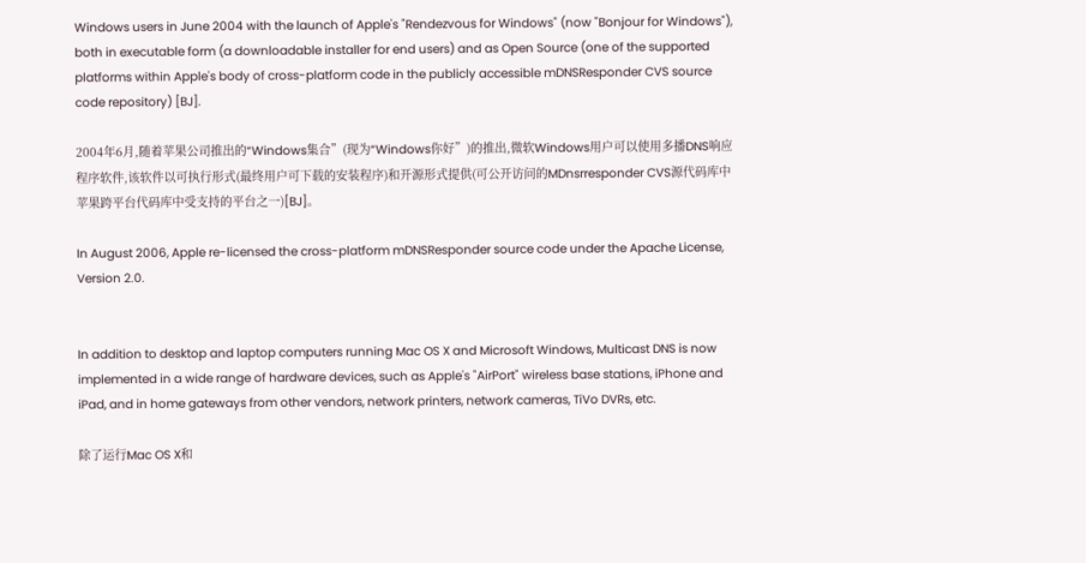Windows users in June 2004 with the launch of Apple's "Rendezvous for Windows" (now "Bonjour for Windows"), both in executable form (a downloadable installer for end users) and as Open Source (one of the supported platforms within Apple's body of cross-platform code in the publicly accessible mDNSResponder CVS source code repository) [BJ].

2004年6月,随着苹果公司推出的“Windows集合”(现为“Windows你好”)的推出,微软Windows用户可以使用多播DNS响应程序软件,该软件以可执行形式(最终用户可下载的安装程序)和开源形式提供(可公开访问的MDnsrresponder CVS源代码库中苹果跨平台代码库中受支持的平台之一)[BJ]。

In August 2006, Apple re-licensed the cross-platform mDNSResponder source code under the Apache License, Version 2.0.


In addition to desktop and laptop computers running Mac OS X and Microsoft Windows, Multicast DNS is now implemented in a wide range of hardware devices, such as Apple's "AirPort" wireless base stations, iPhone and iPad, and in home gateways from other vendors, network printers, network cameras, TiVo DVRs, etc.

除了运行Mac OS X和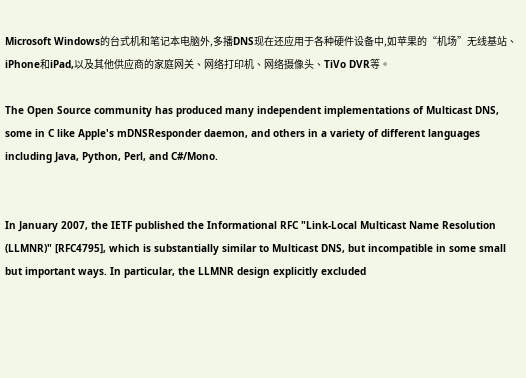Microsoft Windows的台式机和笔记本电脑外,多播DNS现在还应用于各种硬件设备中,如苹果的“机场”无线基站、iPhone和iPad,以及其他供应商的家庭网关、网络打印机、网络摄像头、TiVo DVR等。

The Open Source community has produced many independent implementations of Multicast DNS, some in C like Apple's mDNSResponder daemon, and others in a variety of different languages including Java, Python, Perl, and C#/Mono.


In January 2007, the IETF published the Informational RFC "Link-Local Multicast Name Resolution (LLMNR)" [RFC4795], which is substantially similar to Multicast DNS, but incompatible in some small but important ways. In particular, the LLMNR design explicitly excluded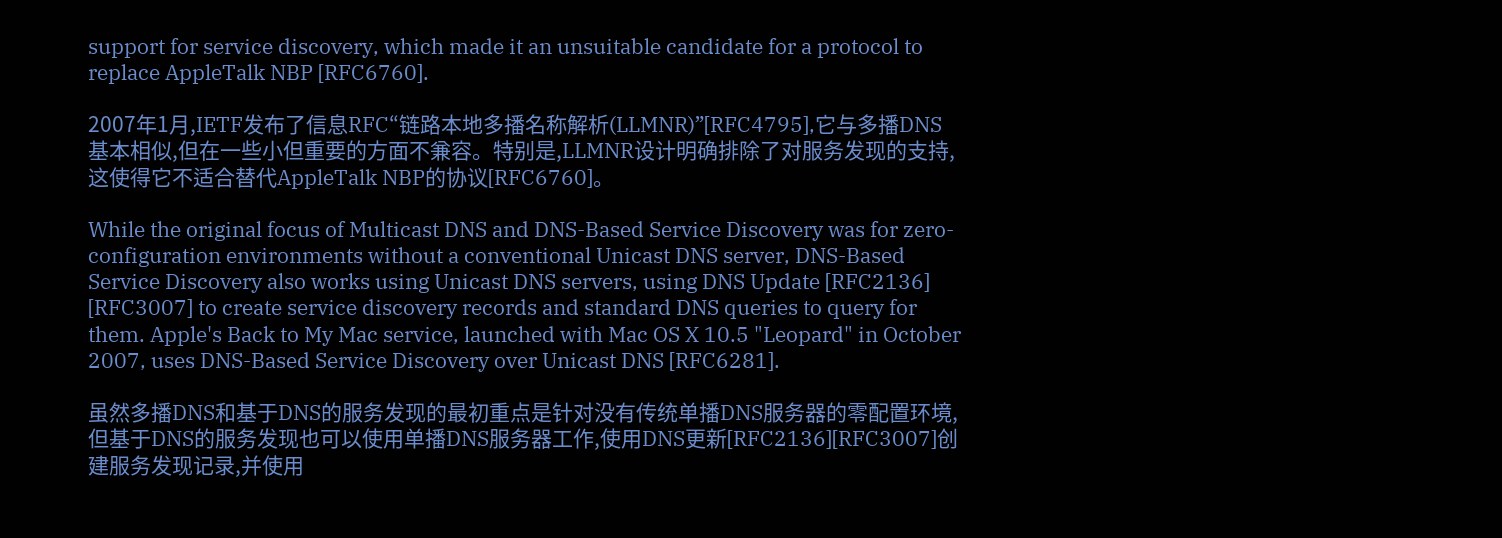support for service discovery, which made it an unsuitable candidate for a protocol to replace AppleTalk NBP [RFC6760].

2007年1月,IETF发布了信息RFC“链路本地多播名称解析(LLMNR)”[RFC4795],它与多播DNS基本相似,但在一些小但重要的方面不兼容。特别是,LLMNR设计明确排除了对服务发现的支持,这使得它不适合替代AppleTalk NBP的协议[RFC6760]。

While the original focus of Multicast DNS and DNS-Based Service Discovery was for zero-configuration environments without a conventional Unicast DNS server, DNS-Based Service Discovery also works using Unicast DNS servers, using DNS Update [RFC2136] [RFC3007] to create service discovery records and standard DNS queries to query for them. Apple's Back to My Mac service, launched with Mac OS X 10.5 "Leopard" in October 2007, uses DNS-Based Service Discovery over Unicast DNS [RFC6281].

虽然多播DNS和基于DNS的服务发现的最初重点是针对没有传统单播DNS服务器的零配置环境,但基于DNS的服务发现也可以使用单播DNS服务器工作,使用DNS更新[RFC2136][RFC3007]创建服务发现记录,并使用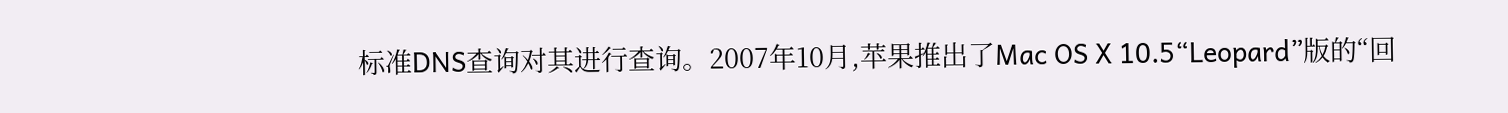标准DNS查询对其进行查询。2007年10月,苹果推出了Mac OS X 10.5“Leopard”版的“回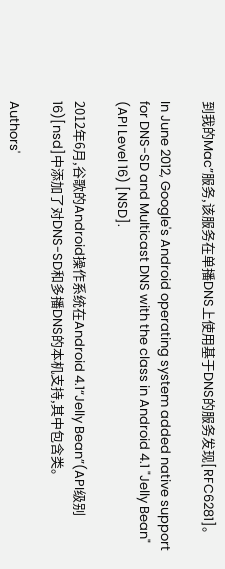到我的Mac”服务,该服务在单播DNS上使用基于DNS的服务发现[RFC6281]。

In June 2012, Google's Android operating system added native support for DNS-SD and Multicast DNS with the class in Android 4.1 "Jelly Bean" (API Level 16) [NSD].

2012年6月,谷歌的Android操作系统在Android 4.1“Jelly Bean”(API级别16)[nsd]中添加了对DNS-SD和多播DNS的本机支持,其中包含类。

Authors'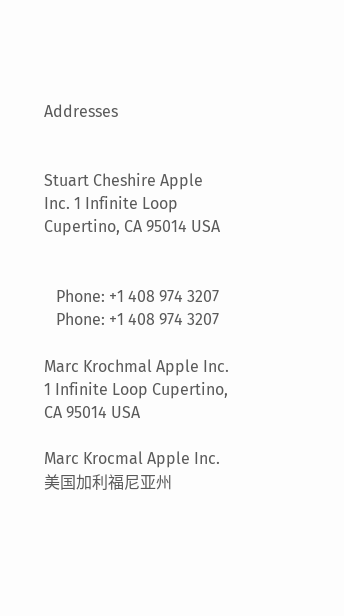Addresses


Stuart Cheshire Apple Inc. 1 Infinite Loop Cupertino, CA 95014 USA


   Phone: +1 408 974 3207
   Phone: +1 408 974 3207

Marc Krochmal Apple Inc. 1 Infinite Loop Cupertino, CA 95014 USA

Marc Krocmal Apple Inc.美国加利福尼亚州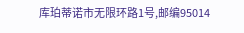库珀蒂诺市无限环路1号,邮编95014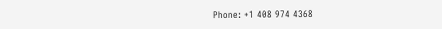Phone: +1 408 974 4368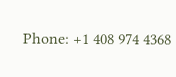Phone: +1 408 974 4368